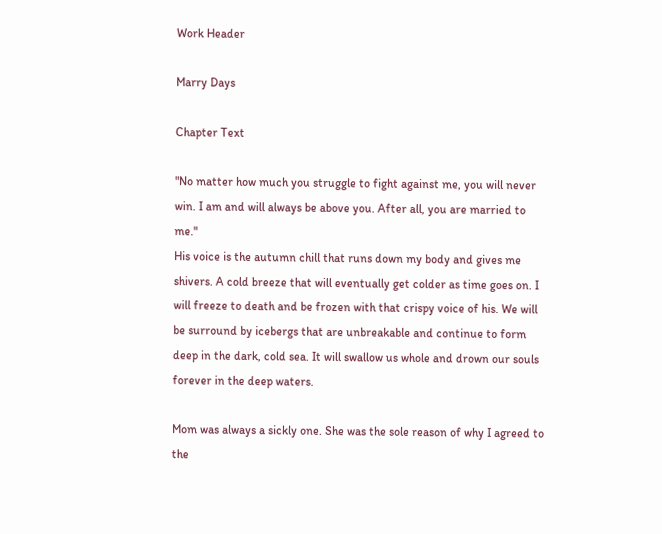Work Header

Marry Days

Chapter Text

"No matter how much you struggle to fight against me, you will never win. I am and will always be above you. After all, you are married to me."
His voice is the autumn chill that runs down my body and gives me shivers. A cold breeze that will eventually get colder as time goes on. I will freeze to death and be frozen with that crispy voice of his. We will be surround by icebergs that are unbreakable and continue to form deep in the dark, cold sea. It will swallow us whole and drown our souls forever in the deep waters.

Mom was always a sickly one. She was the sole reason of why I agreed to the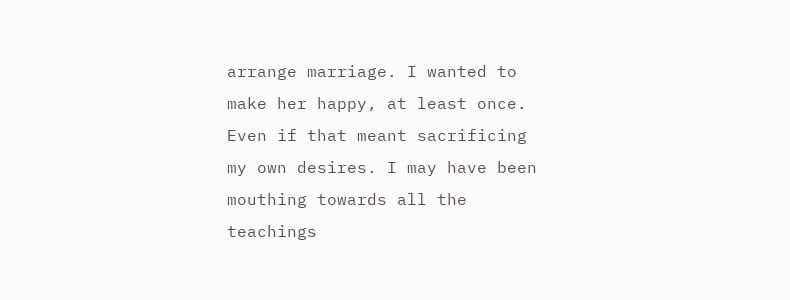arrange marriage. I wanted to make her happy, at least once. Even if that meant sacrificing my own desires. I may have been mouthing towards all the teachings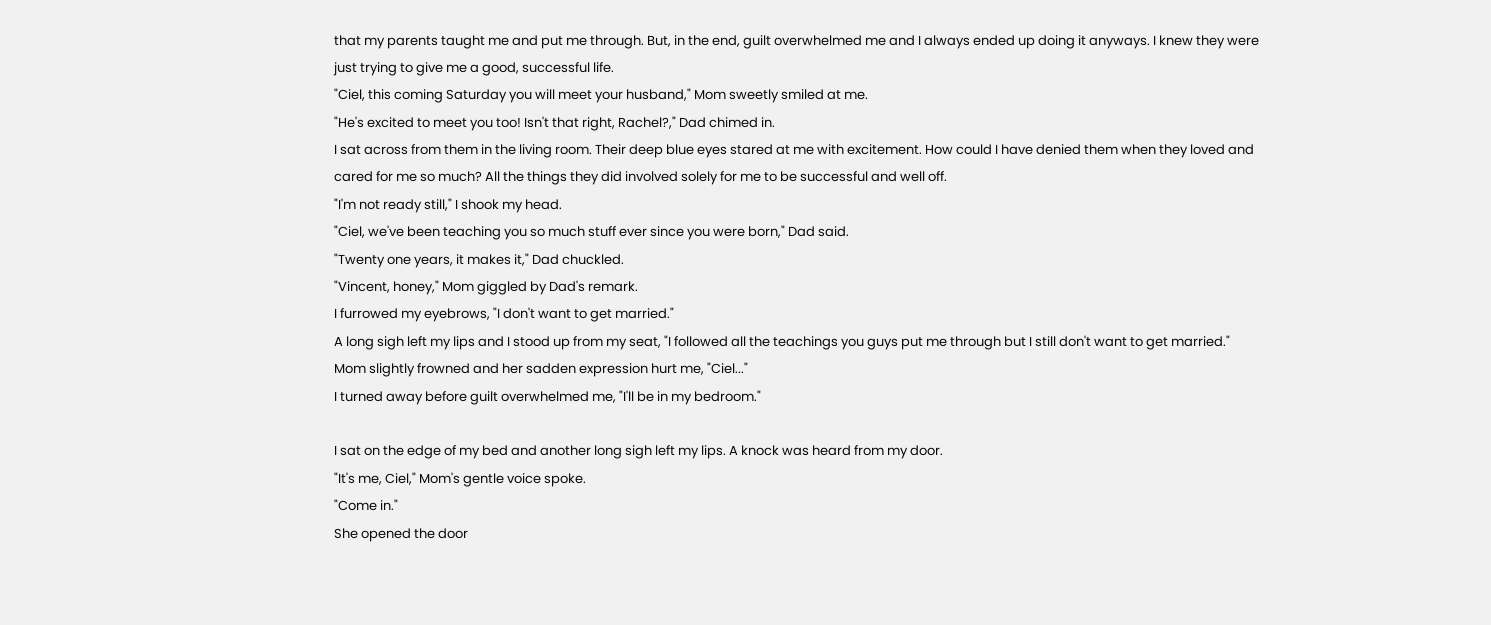that my parents taught me and put me through. But, in the end, guilt overwhelmed me and I always ended up doing it anyways. I knew they were just trying to give me a good, successful life.
"Ciel, this coming Saturday you will meet your husband," Mom sweetly smiled at me.
"He's excited to meet you too! Isn't that right, Rachel?," Dad chimed in.
I sat across from them in the living room. Their deep blue eyes stared at me with excitement. How could I have denied them when they loved and cared for me so much? All the things they did involved solely for me to be successful and well off.
"I'm not ready still," I shook my head.
"Ciel, we've been teaching you so much stuff ever since you were born," Dad said.
"Twenty one years, it makes it," Dad chuckled.
"Vincent, honey," Mom giggled by Dad's remark.
I furrowed my eyebrows, "I don't want to get married."
A long sigh left my lips and I stood up from my seat, "I followed all the teachings you guys put me through but I still don't want to get married."
Mom slightly frowned and her sadden expression hurt me, "Ciel..."
I turned away before guilt overwhelmed me, "I'll be in my bedroom."

I sat on the edge of my bed and another long sigh left my lips. A knock was heard from my door.
"It's me, Ciel," Mom's gentle voice spoke.
"Come in."
She opened the door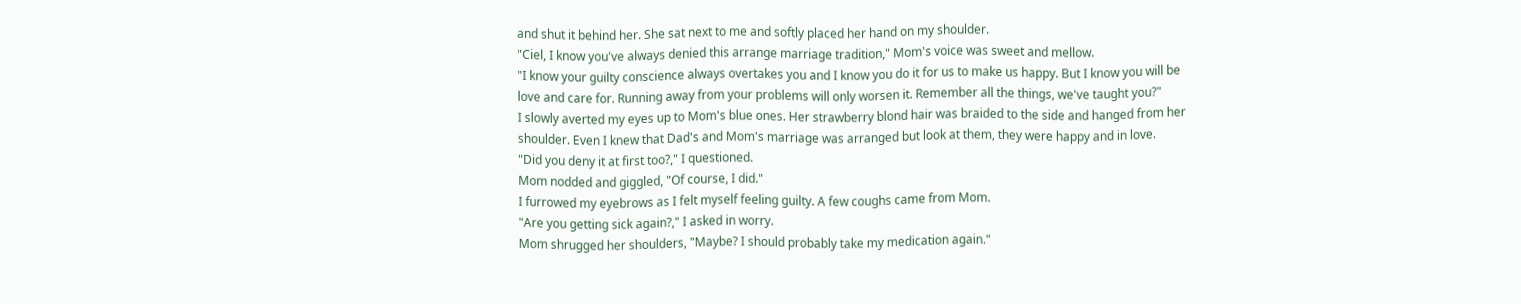and shut it behind her. She sat next to me and softly placed her hand on my shoulder.
"Ciel, I know you've always denied this arrange marriage tradition," Mom's voice was sweet and mellow.
"I know your guilty conscience always overtakes you and I know you do it for us to make us happy. But I know you will be love and care for. Running away from your problems will only worsen it. Remember all the things, we've taught you?"
I slowly averted my eyes up to Mom's blue ones. Her strawberry blond hair was braided to the side and hanged from her shoulder. Even I knew that Dad's and Mom's marriage was arranged but look at them, they were happy and in love.
"Did you deny it at first too?," I questioned.
Mom nodded and giggled, "Of course, I did."
I furrowed my eyebrows as I felt myself feeling guilty. A few coughs came from Mom.
"Are you getting sick again?," I asked in worry.
Mom shrugged her shoulders, "Maybe? I should probably take my medication again."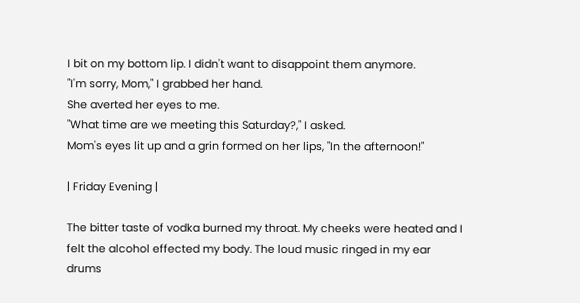I bit on my bottom lip. I didn't want to disappoint them anymore.
"I'm sorry, Mom," I grabbed her hand.
She averted her eyes to me.
"What time are we meeting this Saturday?," I asked.
Mom's eyes lit up and a grin formed on her lips, "In the afternoon!"

| Friday Evening |

The bitter taste of vodka burned my throat. My cheeks were heated and I felt the alcohol effected my body. The loud music ringed in my ear drums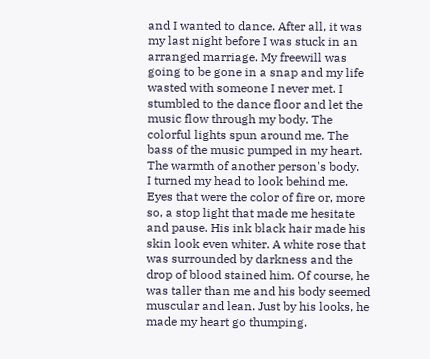and I wanted to dance. After all, it was my last night before I was stuck in an arranged marriage. My freewill was going to be gone in a snap and my life wasted with someone I never met. I stumbled to the dance floor and let the music flow through my body. The colorful lights spun around me. The bass of the music pumped in my heart. The warmth of another person's body.
I turned my head to look behind me. Eyes that were the color of fire or, more so, a stop light that made me hesitate and pause. His ink black hair made his skin look even whiter. A white rose that was surrounded by darkness and the drop of blood stained him. Of course, he was taller than me and his body seemed muscular and lean. Just by his looks, he made my heart go thumping.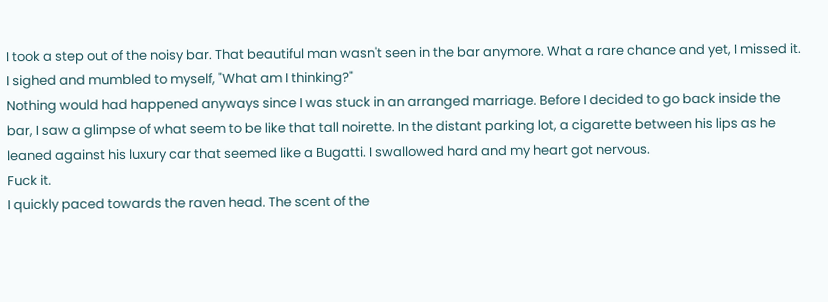I took a step out of the noisy bar. That beautiful man wasn't seen in the bar anymore. What a rare chance and yet, I missed it.
I sighed and mumbled to myself, "What am I thinking?"
Nothing would had happened anyways since I was stuck in an arranged marriage. Before I decided to go back inside the bar, I saw a glimpse of what seem to be like that tall noirette. In the distant parking lot, a cigarette between his lips as he leaned against his luxury car that seemed like a Bugatti. I swallowed hard and my heart got nervous.
Fuck it.
I quickly paced towards the raven head. The scent of the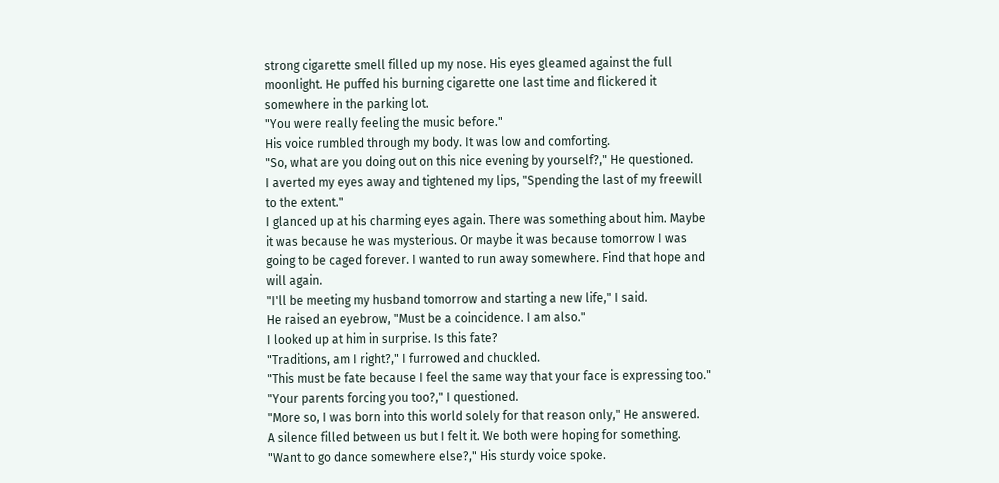strong cigarette smell filled up my nose. His eyes gleamed against the full moonlight. He puffed his burning cigarette one last time and flickered it somewhere in the parking lot.
"You were really feeling the music before."
His voice rumbled through my body. It was low and comforting.
"So, what are you doing out on this nice evening by yourself?," He questioned.
I averted my eyes away and tightened my lips, "Spending the last of my freewill to the extent."
I glanced up at his charming eyes again. There was something about him. Maybe it was because he was mysterious. Or maybe it was because tomorrow I was going to be caged forever. I wanted to run away somewhere. Find that hope and will again.
"I'll be meeting my husband tomorrow and starting a new life," I said.
He raised an eyebrow, "Must be a coincidence. I am also."
I looked up at him in surprise. Is this fate?
"Traditions, am I right?," I furrowed and chuckled.
"This must be fate because I feel the same way that your face is expressing too."
"Your parents forcing you too?," I questioned.
"More so, I was born into this world solely for that reason only," He answered.
A silence filled between us but I felt it. We both were hoping for something.
"Want to go dance somewhere else?," His sturdy voice spoke.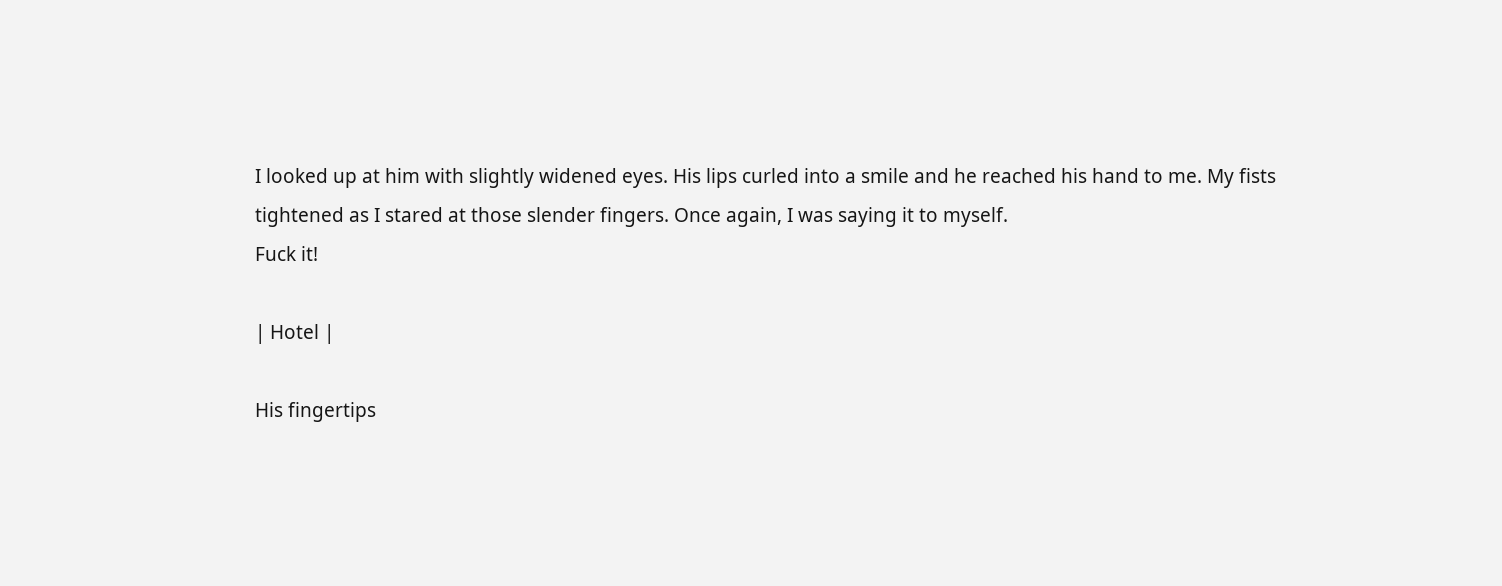I looked up at him with slightly widened eyes. His lips curled into a smile and he reached his hand to me. My fists tightened as I stared at those slender fingers. Once again, I was saying it to myself.
Fuck it!

| Hotel |

His fingertips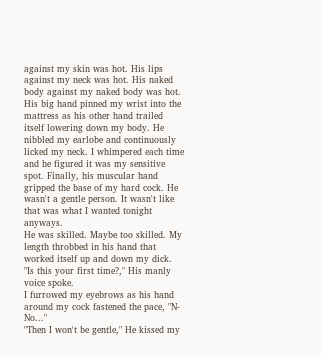against my skin was hot. His lips against my neck was hot. His naked body against my naked body was hot.
His big hand pinned my wrist into the mattress as his other hand trailed itself lowering down my body. He nibbled my earlobe and continuously licked my neck. I whimpered each time and he figured it was my sensitive spot. Finally, his muscular hand gripped the base of my hard cock. He wasn't a gentle person. It wasn't like that was what I wanted tonight anyways.
He was skilled. Maybe too skilled. My length throbbed in his hand that worked itself up and down my dick.
"Is this your first time?," His manly voice spoke.
I furrowed my eyebrows as his hand around my cock fastened the pace, "N-No..."
"Then I won't be gentle," He kissed my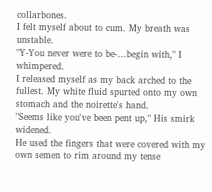collarbones.
I felt myself about to cum. My breath was unstable.
"Y-You never were to be-...begin with," I whimpered.
I released myself as my back arched to the fullest. My white fluid spurted onto my own stomach and the noirette's hand.
"Seems like you've been pent up," His smirk widened.
He used the fingers that were covered with my own semen to rim around my tense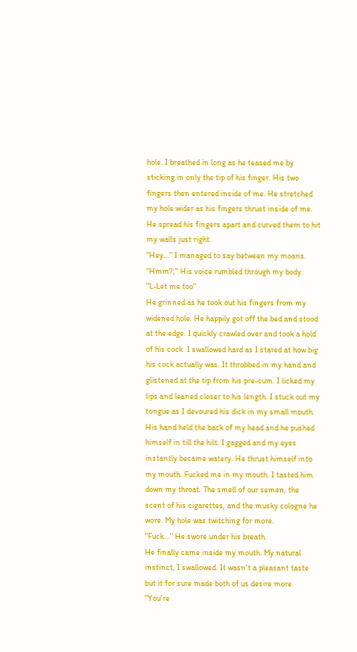hole. I breathed in long as he teased me by sticking in only the tip of his finger. His two fingers then entered inside of me. He stretched my hole wider as his fingers thrust inside of me. He spread his fingers apart and curved them to hit my walls just right.
"Hey..." I managed to say between my moans.
"Hmm?," His voice rumbled through my body.
"L-Let me too"
He grinned as he took out his fingers from my widened hole. He happily got off the bed and stood at the edge. I quickly crawled over and took a hold of his cock. I swallowed hard as I stared at how big his cock actually was. It throbbed in my hand and glistened at the tip from his pre-cum. I licked my lips and leaned closer to his length. I stuck out my tongue as I devoured his dick in my small mouth. His hand held the back of my head and he pushed himself in till the hilt. I gagged and my eyes instantly became watery. He thrust himself into my mouth. Fucked me in my mouth. I tasted him down my throat. The smell of our semen, the scent of his cigarettes, and the musky cologne he wore. My hole was twitching for more.
"Fuck..." He swore under his breath.
He finally came inside my mouth. My natural instinct, I swallowed. It wasn't a pleasant taste but it for sure made both of us desire more.
"You're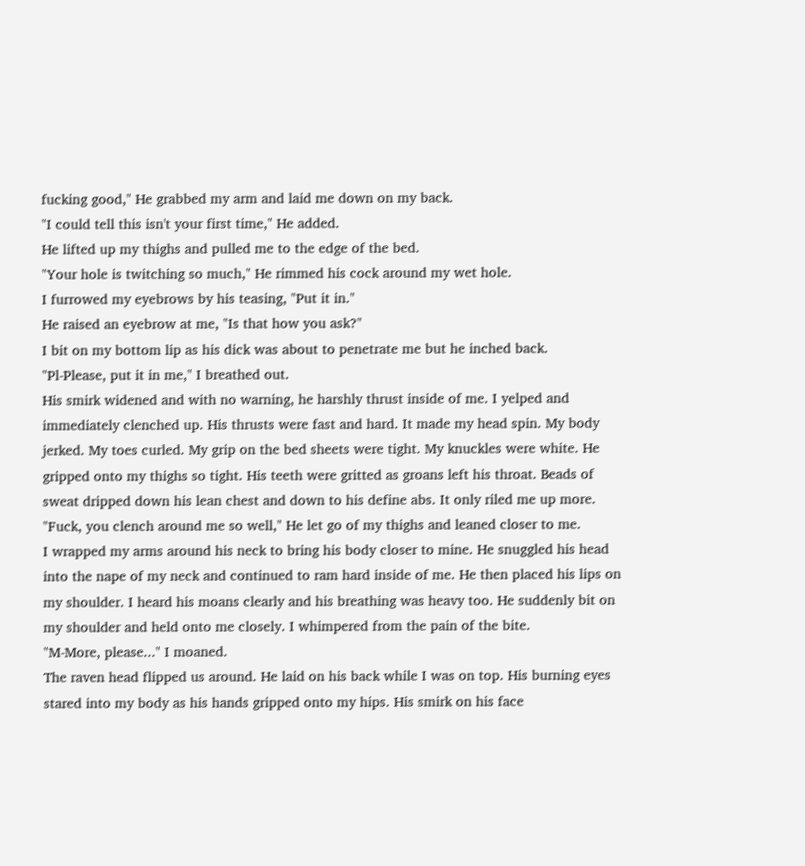fucking good," He grabbed my arm and laid me down on my back.
"I could tell this isn't your first time," He added.
He lifted up my thighs and pulled me to the edge of the bed.
"Your hole is twitching so much," He rimmed his cock around my wet hole.
I furrowed my eyebrows by his teasing, "Put it in."
He raised an eyebrow at me, "Is that how you ask?"
I bit on my bottom lip as his dick was about to penetrate me but he inched back.
"Pl-Please, put it in me," I breathed out.
His smirk widened and with no warning, he harshly thrust inside of me. I yelped and immediately clenched up. His thrusts were fast and hard. It made my head spin. My body jerked. My toes curled. My grip on the bed sheets were tight. My knuckles were white. He gripped onto my thighs so tight. His teeth were gritted as groans left his throat. Beads of sweat dripped down his lean chest and down to his define abs. It only riled me up more.
"Fuck, you clench around me so well," He let go of my thighs and leaned closer to me.
I wrapped my arms around his neck to bring his body closer to mine. He snuggled his head into the nape of my neck and continued to ram hard inside of me. He then placed his lips on my shoulder. I heard his moans clearly and his breathing was heavy too. He suddenly bit on my shoulder and held onto me closely. I whimpered from the pain of the bite.
"M-More, please..." I moaned.
The raven head flipped us around. He laid on his back while I was on top. His burning eyes stared into my body as his hands gripped onto my hips. His smirk on his face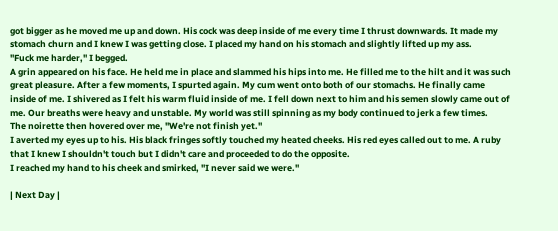got bigger as he moved me up and down. His cock was deep inside of me every time I thrust downwards. It made my stomach churn and I knew I was getting close. I placed my hand on his stomach and slightly lifted up my ass.
"Fuck me harder," I begged.
A grin appeared on his face. He held me in place and slammed his hips into me. He filled me to the hilt and it was such great pleasure. After a few moments, I spurted again. My cum went onto both of our stomachs. He finally came inside of me. I shivered as I felt his warm fluid inside of me. I fell down next to him and his semen slowly came out of me. Our breaths were heavy and unstable. My world was still spinning as my body continued to jerk a few times.
The noirette then hovered over me, "We're not finish yet."
I averted my eyes up to his. His black fringes softly touched my heated cheeks. His red eyes called out to me. A ruby that I knew I shouldn't touch but I didn't care and proceeded to do the opposite.
I reached my hand to his cheek and smirked, "I never said we were."

| Next Day |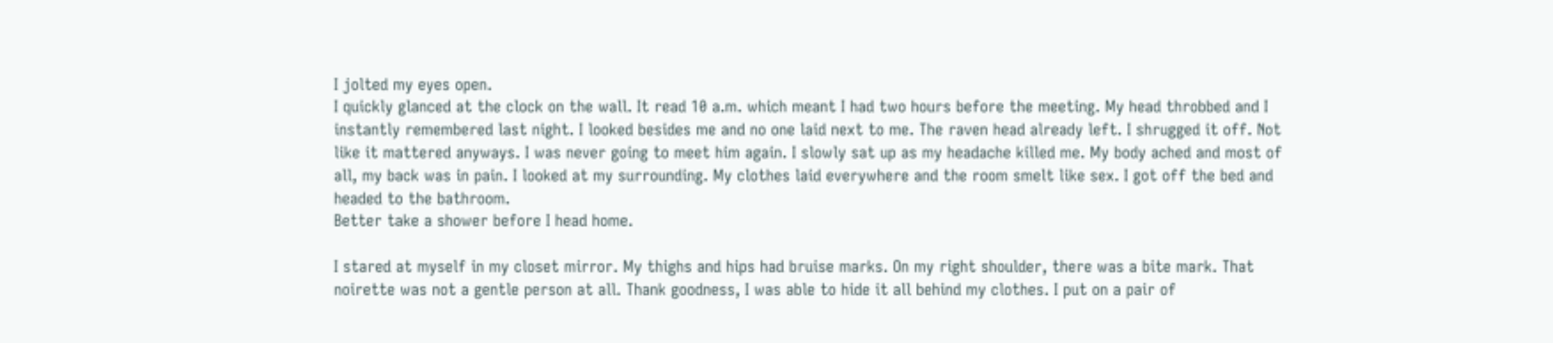I jolted my eyes open.
I quickly glanced at the clock on the wall. It read 10 a.m. which meant I had two hours before the meeting. My head throbbed and I instantly remembered last night. I looked besides me and no one laid next to me. The raven head already left. I shrugged it off. Not like it mattered anyways. I was never going to meet him again. I slowly sat up as my headache killed me. My body ached and most of all, my back was in pain. I looked at my surrounding. My clothes laid everywhere and the room smelt like sex. I got off the bed and headed to the bathroom.
Better take a shower before I head home.

I stared at myself in my closet mirror. My thighs and hips had bruise marks. On my right shoulder, there was a bite mark. That noirette was not a gentle person at all. Thank goodness, I was able to hide it all behind my clothes. I put on a pair of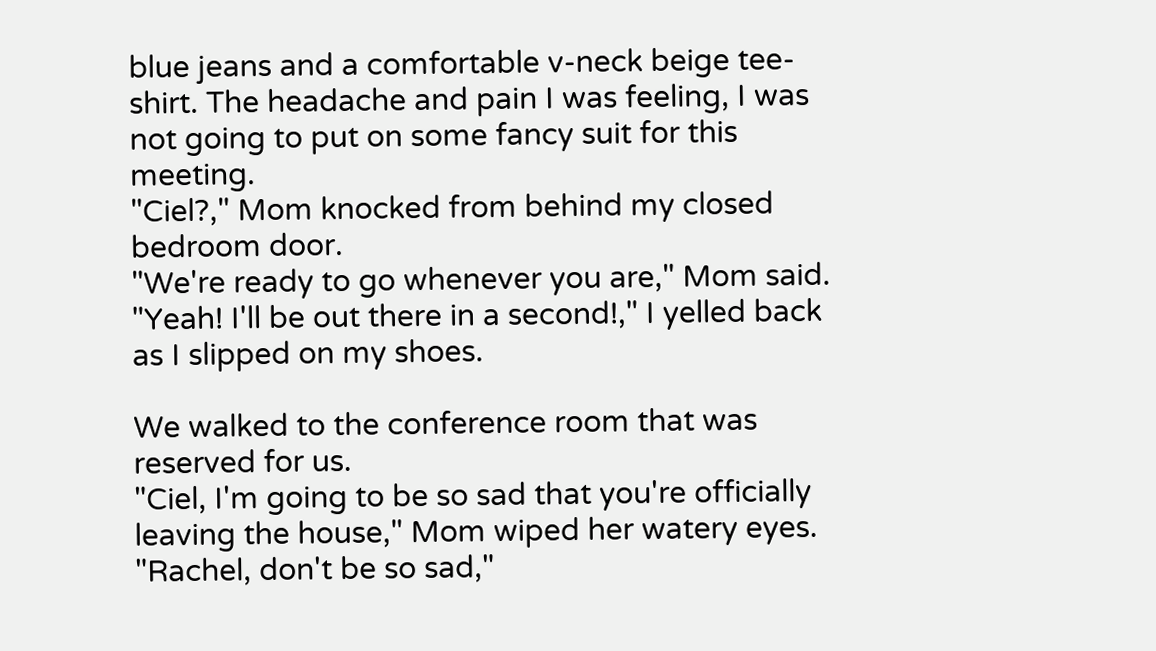blue jeans and a comfortable v-neck beige tee-shirt. The headache and pain I was feeling, I was not going to put on some fancy suit for this meeting.
"Ciel?," Mom knocked from behind my closed bedroom door.
"We're ready to go whenever you are," Mom said.
"Yeah! I'll be out there in a second!," I yelled back as I slipped on my shoes.

We walked to the conference room that was reserved for us.
"Ciel, I'm going to be so sad that you're officially leaving the house," Mom wiped her watery eyes.
"Rachel, don't be so sad,"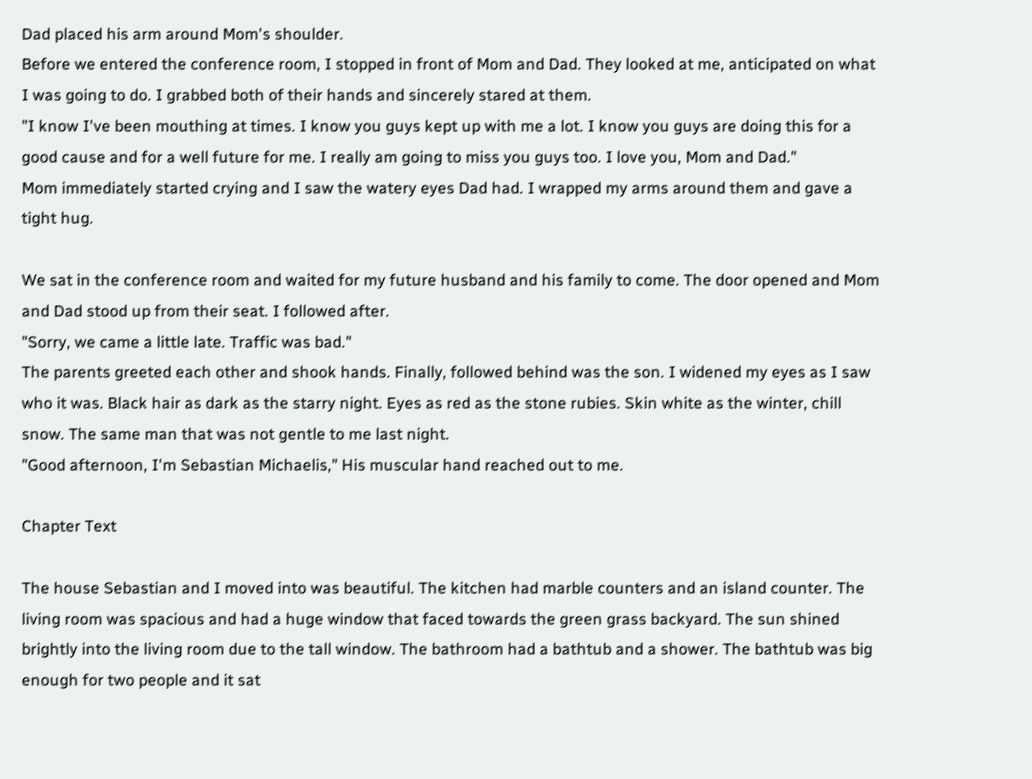Dad placed his arm around Mom's shoulder.
Before we entered the conference room, I stopped in front of Mom and Dad. They looked at me, anticipated on what I was going to do. I grabbed both of their hands and sincerely stared at them.
"I know I've been mouthing at times. I know you guys kept up with me a lot. I know you guys are doing this for a good cause and for a well future for me. I really am going to miss you guys too. I love you, Mom and Dad."
Mom immediately started crying and I saw the watery eyes Dad had. I wrapped my arms around them and gave a tight hug.

We sat in the conference room and waited for my future husband and his family to come. The door opened and Mom and Dad stood up from their seat. I followed after.
"Sorry, we came a little late. Traffic was bad."
The parents greeted each other and shook hands. Finally, followed behind was the son. I widened my eyes as I saw who it was. Black hair as dark as the starry night. Eyes as red as the stone rubies. Skin white as the winter, chill snow. The same man that was not gentle to me last night.
"Good afternoon, I'm Sebastian Michaelis," His muscular hand reached out to me.

Chapter Text

The house Sebastian and I moved into was beautiful. The kitchen had marble counters and an island counter. The living room was spacious and had a huge window that faced towards the green grass backyard. The sun shined brightly into the living room due to the tall window. The bathroom had a bathtub and a shower. The bathtub was big enough for two people and it sat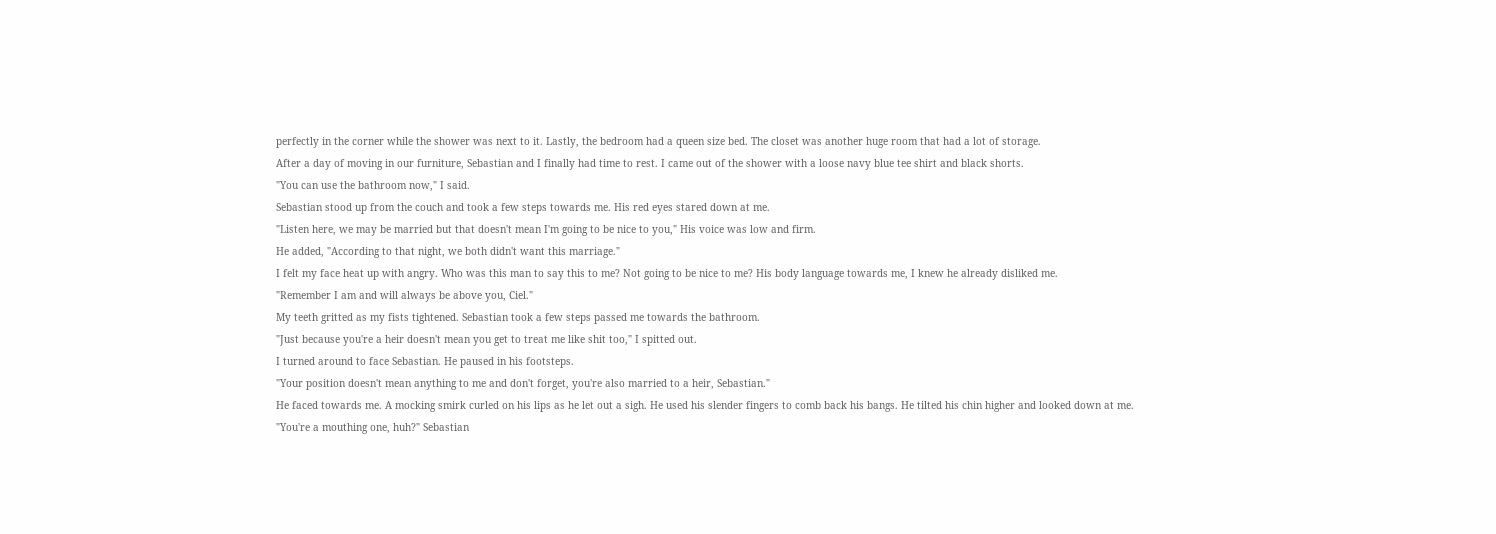perfectly in the corner while the shower was next to it. Lastly, the bedroom had a queen size bed. The closet was another huge room that had a lot of storage.
After a day of moving in our furniture, Sebastian and I finally had time to rest. I came out of the shower with a loose navy blue tee shirt and black shorts.
"You can use the bathroom now," I said.
Sebastian stood up from the couch and took a few steps towards me. His red eyes stared down at me.
"Listen here, we may be married but that doesn't mean I'm going to be nice to you," His voice was low and firm.
He added, "According to that night, we both didn't want this marriage."
I felt my face heat up with angry. Who was this man to say this to me? Not going to be nice to me? His body language towards me, I knew he already disliked me.
"Remember I am and will always be above you, Ciel."
My teeth gritted as my fists tightened. Sebastian took a few steps passed me towards the bathroom.
"Just because you're a heir doesn't mean you get to treat me like shit too," I spitted out.
I turned around to face Sebastian. He paused in his footsteps.
"Your position doesn't mean anything to me and don't forget, you're also married to a heir, Sebastian."
He faced towards me. A mocking smirk curled on his lips as he let out a sigh. He used his slender fingers to comb back his bangs. He tilted his chin higher and looked down at me.
"You're a mouthing one, huh?" Sebastian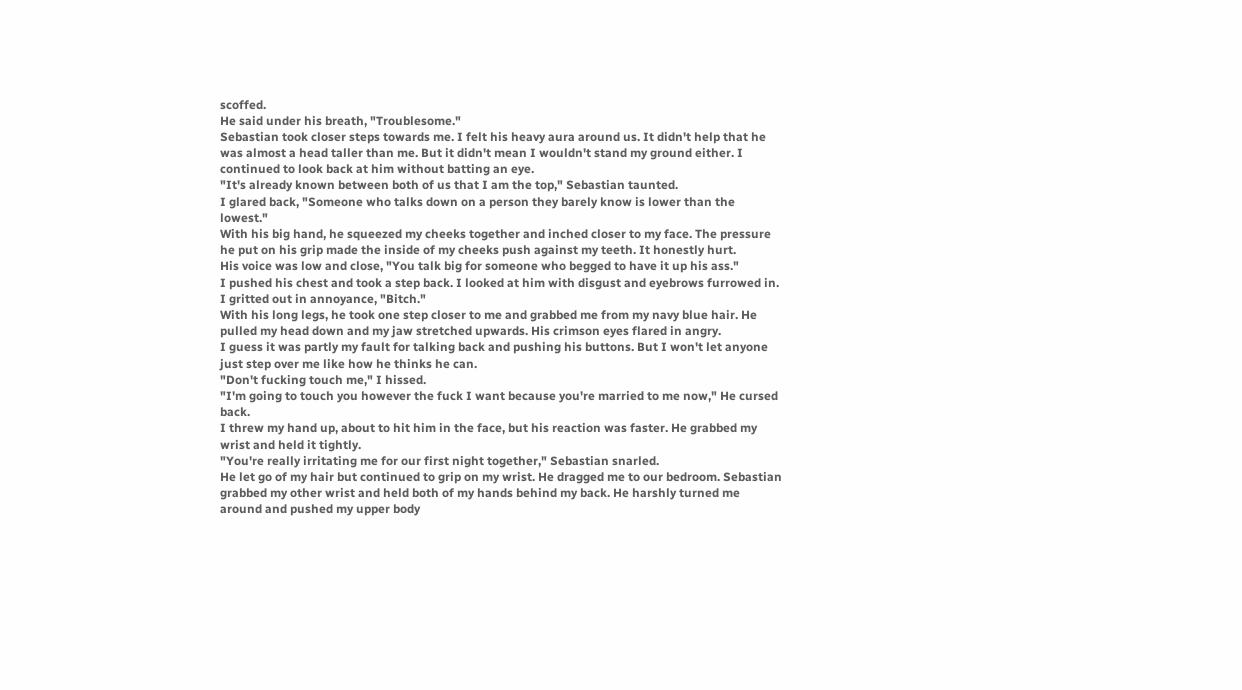scoffed.
He said under his breath, "Troublesome."
Sebastian took closer steps towards me. I felt his heavy aura around us. It didn't help that he was almost a head taller than me. But it didn't mean I wouldn't stand my ground either. I continued to look back at him without batting an eye.
"It's already known between both of us that I am the top," Sebastian taunted.
I glared back, "Someone who talks down on a person they barely know is lower than the lowest."
With his big hand, he squeezed my cheeks together and inched closer to my face. The pressure he put on his grip made the inside of my cheeks push against my teeth. It honestly hurt.
His voice was low and close, "You talk big for someone who begged to have it up his ass."
I pushed his chest and took a step back. I looked at him with disgust and eyebrows furrowed in.
I gritted out in annoyance, "Bitch."
With his long legs, he took one step closer to me and grabbed me from my navy blue hair. He pulled my head down and my jaw stretched upwards. His crimson eyes flared in angry.
I guess it was partly my fault for talking back and pushing his buttons. But I won't let anyone just step over me like how he thinks he can.
"Don't fucking touch me," I hissed.
"I'm going to touch you however the fuck I want because you're married to me now," He cursed back.
I threw my hand up, about to hit him in the face, but his reaction was faster. He grabbed my wrist and held it tightly.
"You're really irritating me for our first night together," Sebastian snarled.
He let go of my hair but continued to grip on my wrist. He dragged me to our bedroom. Sebastian grabbed my other wrist and held both of my hands behind my back. He harshly turned me around and pushed my upper body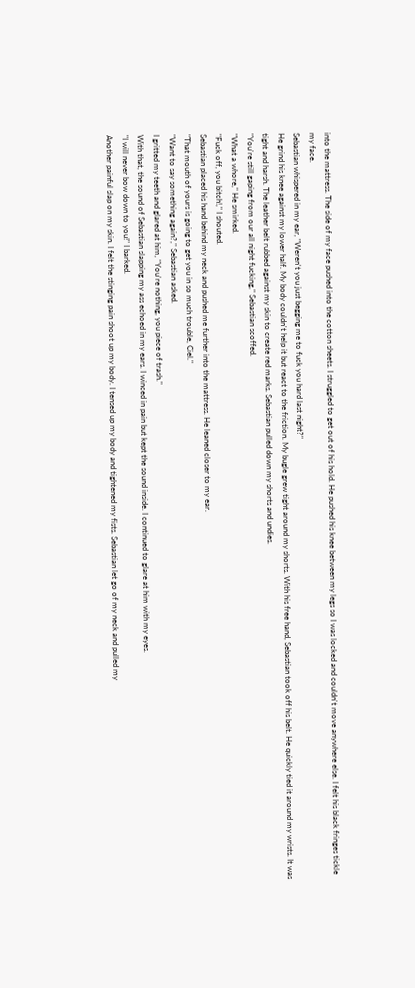into the mattress. The side of my face pushed into the cotton sheets. I struggled to get out of his hold. He pushed his knee between my legs so I was locked and couldn't move anywhere else. I felt his black fringes tickle my face.
Sebastian whispered in my ear, "Weren't you just begging me to fuck you hard last night?"
He grind his knee against my lower half. My body couldn't help it but react to the friction. My bugle grew tight around my shorts. With his free hand, Sebastian took off his belt. He quickly tied it around my wrists. It was tight and harsh. The leather belt rubbed against my skin to create red marks. Sebastian pulled down my shorts and undies.
"You're still gaping from our all night fucking," Sebastian scoffed.
"What a whore," He smirked.
"Fuck off, you bitch!," I shouted.
Sebastian placed his hand behind my neck and pushed me further into the mattress. He leaned closer to my ear.
"That mouth of yours is going to get you in so much trouble, Ciel."
"Want to say something again?," Sebastian asked.
I gritted my teeth and glared at him, "You're nothing, you piece of trash."
With that, the sound of Sebastian slapping my ass echoed in my ears. I winced in pain but kept the sound inside. I continued to glare at him with my eyes.
"I will never bow down to you!" I barked.
Another painful slap on my skin. I felt the stinging pain shoot up my body. I tensed up my body and tightened my fists. Sebastian let go of my neck and pulled my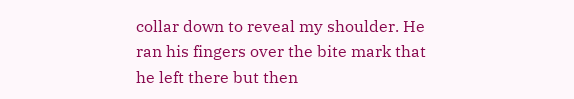collar down to reveal my shoulder. He ran his fingers over the bite mark that he left there but then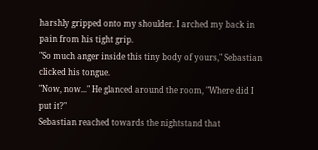harshly gripped onto my shoulder. I arched my back in pain from his tight grip.
"So much anger inside this tiny body of yours," Sebastian clicked his tongue.
"Now, now..." He glanced around the room, "Where did I put it?"
Sebastian reached towards the nightstand that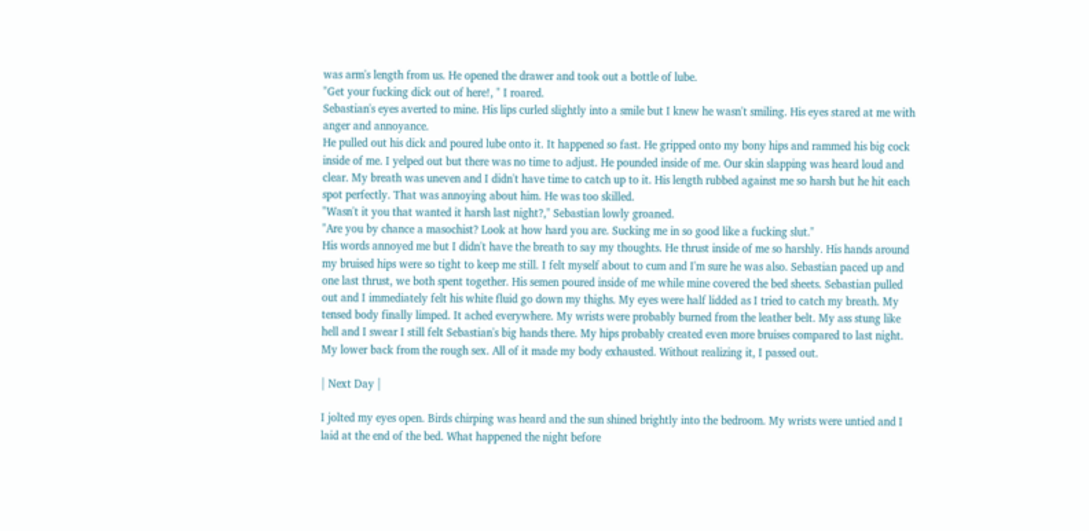was arm's length from us. He opened the drawer and took out a bottle of lube.
"Get your fucking dick out of here!, " I roared.
Sebastian's eyes averted to mine. His lips curled slightly into a smile but I knew he wasn't smiling. His eyes stared at me with anger and annoyance.
He pulled out his dick and poured lube onto it. It happened so fast. He gripped onto my bony hips and rammed his big cock inside of me. I yelped out but there was no time to adjust. He pounded inside of me. Our skin slapping was heard loud and clear. My breath was uneven and I didn't have time to catch up to it. His length rubbed against me so harsh but he hit each spot perfectly. That was annoying about him. He was too skilled.
"Wasn't it you that wanted it harsh last night?," Sebastian lowly groaned.
"Are you by chance a masochist? Look at how hard you are. Sucking me in so good like a fucking slut."
His words annoyed me but I didn't have the breath to say my thoughts. He thrust inside of me so harshly. His hands around my bruised hips were so tight to keep me still. I felt myself about to cum and I'm sure he was also. Sebastian paced up and one last thrust, we both spent together. His semen poured inside of me while mine covered the bed sheets. Sebastian pulled out and I immediately felt his white fluid go down my thighs. My eyes were half lidded as I tried to catch my breath. My tensed body finally limped. It ached everywhere. My wrists were probably burned from the leather belt. My ass stung like hell and I swear I still felt Sebastian's big hands there. My hips probably created even more bruises compared to last night. My lower back from the rough sex. All of it made my body exhausted. Without realizing it, I passed out.

| Next Day |

I jolted my eyes open. Birds chirping was heard and the sun shined brightly into the bedroom. My wrists were untied and I laid at the end of the bed. What happened the night before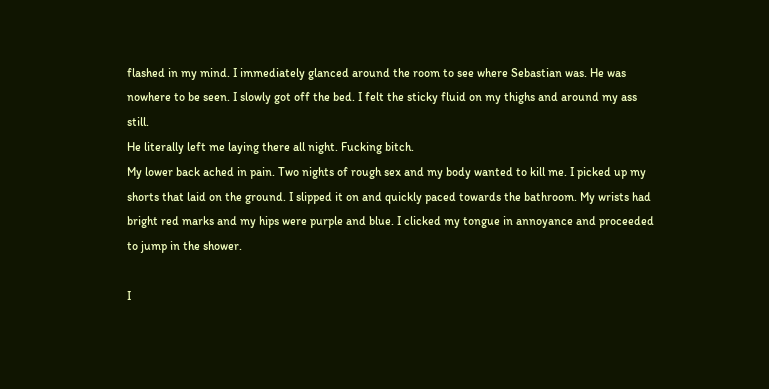flashed in my mind. I immediately glanced around the room to see where Sebastian was. He was nowhere to be seen. I slowly got off the bed. I felt the sticky fluid on my thighs and around my ass still.
He literally left me laying there all night. Fucking bitch.
My lower back ached in pain. Two nights of rough sex and my body wanted to kill me. I picked up my shorts that laid on the ground. I slipped it on and quickly paced towards the bathroom. My wrists had bright red marks and my hips were purple and blue. I clicked my tongue in annoyance and proceeded to jump in the shower.

I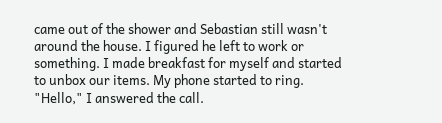came out of the shower and Sebastian still wasn't around the house. I figured he left to work or something. I made breakfast for myself and started to unbox our items. My phone started to ring.
"Hello," I answered the call.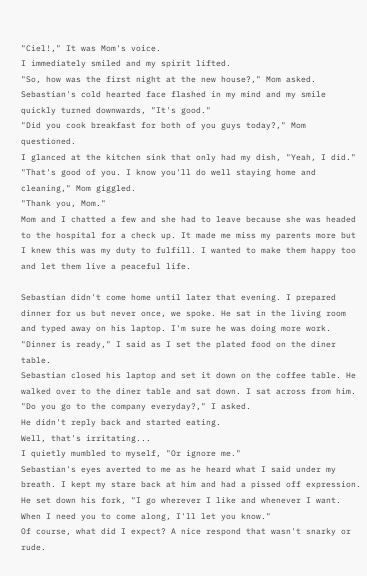"Ciel!," It was Mom's voice.
I immediately smiled and my spirit lifted.
"So, how was the first night at the new house?," Mom asked.
Sebastian's cold hearted face flashed in my mind and my smile quickly turned downwards, "It's good."
"Did you cook breakfast for both of you guys today?," Mom questioned.
I glanced at the kitchen sink that only had my dish, "Yeah, I did."
"That's good of you. I know you'll do well staying home and cleaning," Mom giggled.
"Thank you, Mom."
Mom and I chatted a few and she had to leave because she was headed to the hospital for a check up. It made me miss my parents more but I knew this was my duty to fulfill. I wanted to make them happy too and let them live a peaceful life.

Sebastian didn't come home until later that evening. I prepared dinner for us but never once, we spoke. He sat in the living room and typed away on his laptop. I'm sure he was doing more work.
"Dinner is ready," I said as I set the plated food on the diner table.
Sebastian closed his laptop and set it down on the coffee table. He walked over to the diner table and sat down. I sat across from him.
"Do you go to the company everyday?," I asked.
He didn't reply back and started eating.
Well, that's irritating...
I quietly mumbled to myself, "Or ignore me."
Sebastian's eyes averted to me as he heard what I said under my breath. I kept my stare back at him and had a pissed off expression.
He set down his fork, "I go wherever I like and whenever I want. When I need you to come along, I'll let you know."
Of course, what did I expect? A nice respond that wasn't snarky or rude.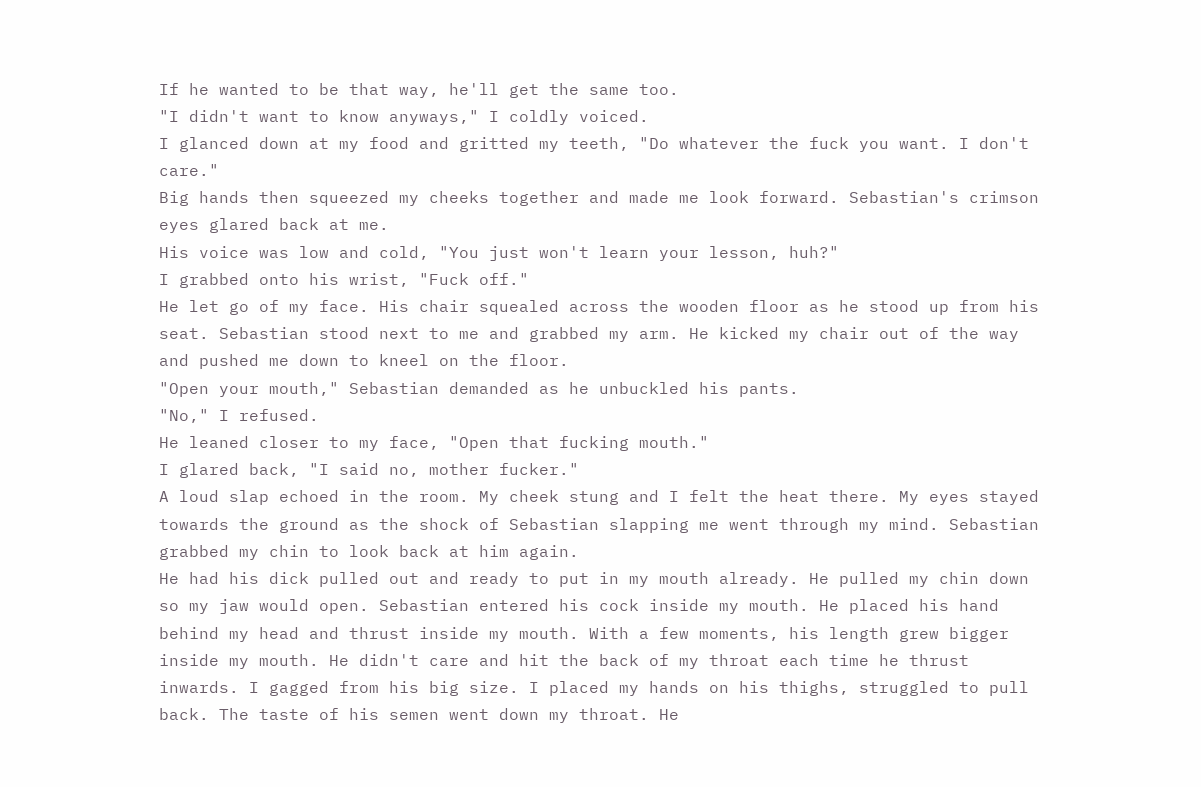If he wanted to be that way, he'll get the same too.
"I didn't want to know anyways," I coldly voiced.
I glanced down at my food and gritted my teeth, "Do whatever the fuck you want. I don't care."
Big hands then squeezed my cheeks together and made me look forward. Sebastian's crimson eyes glared back at me.
His voice was low and cold, "You just won't learn your lesson, huh?"
I grabbed onto his wrist, "Fuck off."
He let go of my face. His chair squealed across the wooden floor as he stood up from his seat. Sebastian stood next to me and grabbed my arm. He kicked my chair out of the way and pushed me down to kneel on the floor.
"Open your mouth," Sebastian demanded as he unbuckled his pants.
"No," I refused.
He leaned closer to my face, "Open that fucking mouth."
I glared back, "I said no, mother fucker."
A loud slap echoed in the room. My cheek stung and I felt the heat there. My eyes stayed towards the ground as the shock of Sebastian slapping me went through my mind. Sebastian grabbed my chin to look back at him again.
He had his dick pulled out and ready to put in my mouth already. He pulled my chin down so my jaw would open. Sebastian entered his cock inside my mouth. He placed his hand behind my head and thrust inside my mouth. With a few moments, his length grew bigger inside my mouth. He didn't care and hit the back of my throat each time he thrust inwards. I gagged from his big size. I placed my hands on his thighs, struggled to pull back. The taste of his semen went down my throat. He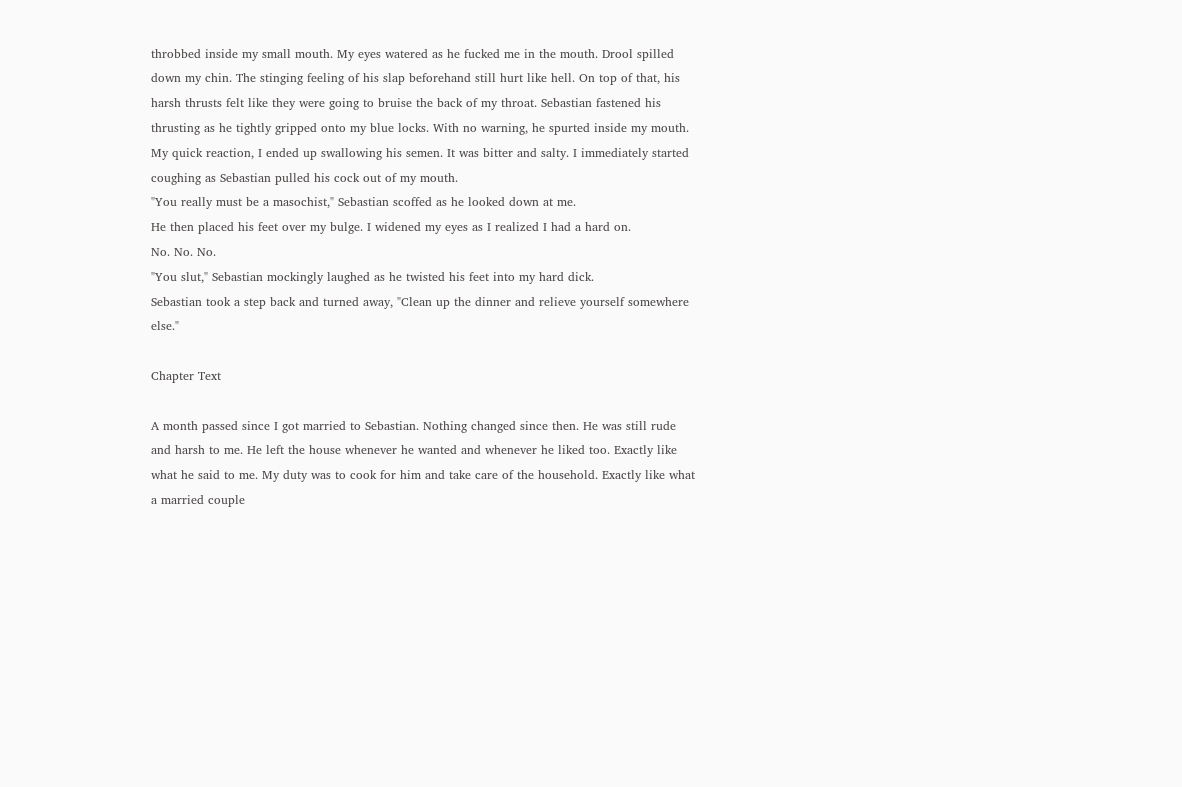throbbed inside my small mouth. My eyes watered as he fucked me in the mouth. Drool spilled down my chin. The stinging feeling of his slap beforehand still hurt like hell. On top of that, his harsh thrusts felt like they were going to bruise the back of my throat. Sebastian fastened his thrusting as he tightly gripped onto my blue locks. With no warning, he spurted inside my mouth. My quick reaction, I ended up swallowing his semen. It was bitter and salty. I immediately started coughing as Sebastian pulled his cock out of my mouth.
"You really must be a masochist," Sebastian scoffed as he looked down at me.
He then placed his feet over my bulge. I widened my eyes as I realized I had a hard on.
No. No. No.
"You slut," Sebastian mockingly laughed as he twisted his feet into my hard dick.
Sebastian took a step back and turned away, "Clean up the dinner and relieve yourself somewhere else."

Chapter Text

A month passed since I got married to Sebastian. Nothing changed since then. He was still rude and harsh to me. He left the house whenever he wanted and whenever he liked too. Exactly like what he said to me. My duty was to cook for him and take care of the household. Exactly like what a married couple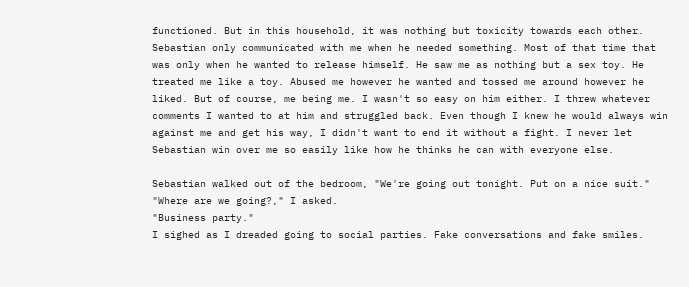functioned. But in this household, it was nothing but toxicity towards each other. Sebastian only communicated with me when he needed something. Most of that time that was only when he wanted to release himself. He saw me as nothing but a sex toy. He treated me like a toy. Abused me however he wanted and tossed me around however he liked. But of course, me being me. I wasn't so easy on him either. I threw whatever comments I wanted to at him and struggled back. Even though I knew he would always win against me and get his way, I didn't want to end it without a fight. I never let Sebastian win over me so easily like how he thinks he can with everyone else.

Sebastian walked out of the bedroom, "We're going out tonight. Put on a nice suit."
"Where are we going?," I asked.
"Business party."
I sighed as I dreaded going to social parties. Fake conversations and fake smiles.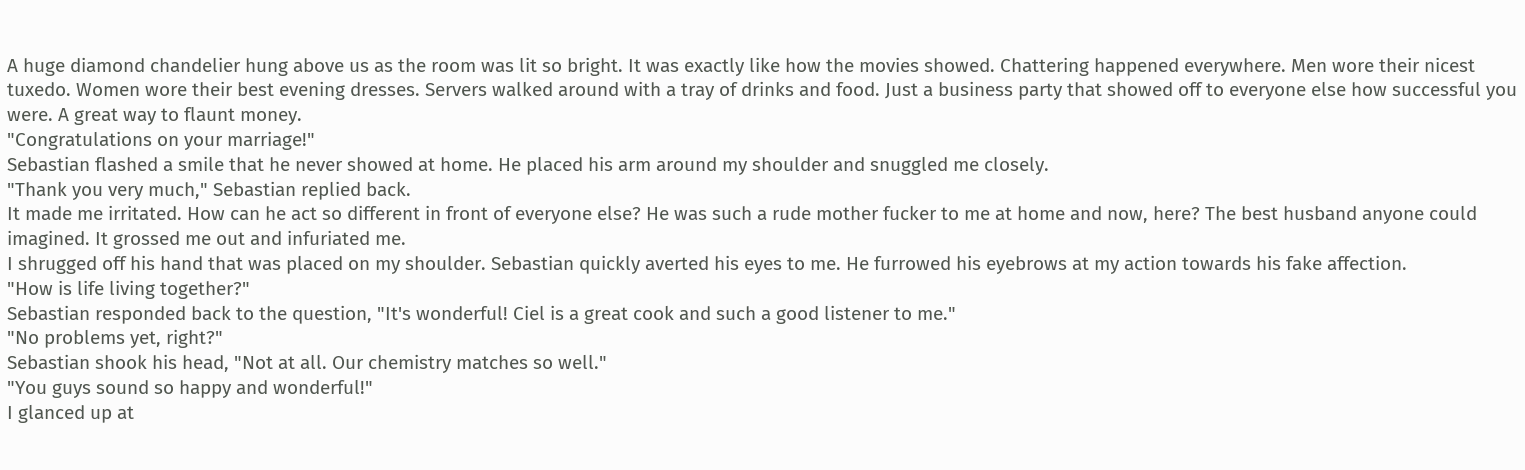A huge diamond chandelier hung above us as the room was lit so bright. It was exactly like how the movies showed. Chattering happened everywhere. Men wore their nicest tuxedo. Women wore their best evening dresses. Servers walked around with a tray of drinks and food. Just a business party that showed off to everyone else how successful you were. A great way to flaunt money.
"Congratulations on your marriage!"
Sebastian flashed a smile that he never showed at home. He placed his arm around my shoulder and snuggled me closely.
"Thank you very much," Sebastian replied back.
It made me irritated. How can he act so different in front of everyone else? He was such a rude mother fucker to me at home and now, here? The best husband anyone could imagined. It grossed me out and infuriated me.
I shrugged off his hand that was placed on my shoulder. Sebastian quickly averted his eyes to me. He furrowed his eyebrows at my action towards his fake affection.
"How is life living together?"
Sebastian responded back to the question, "It's wonderful! Ciel is a great cook and such a good listener to me."
"No problems yet, right?"
Sebastian shook his head, "Not at all. Our chemistry matches so well."
"You guys sound so happy and wonderful!"
I glanced up at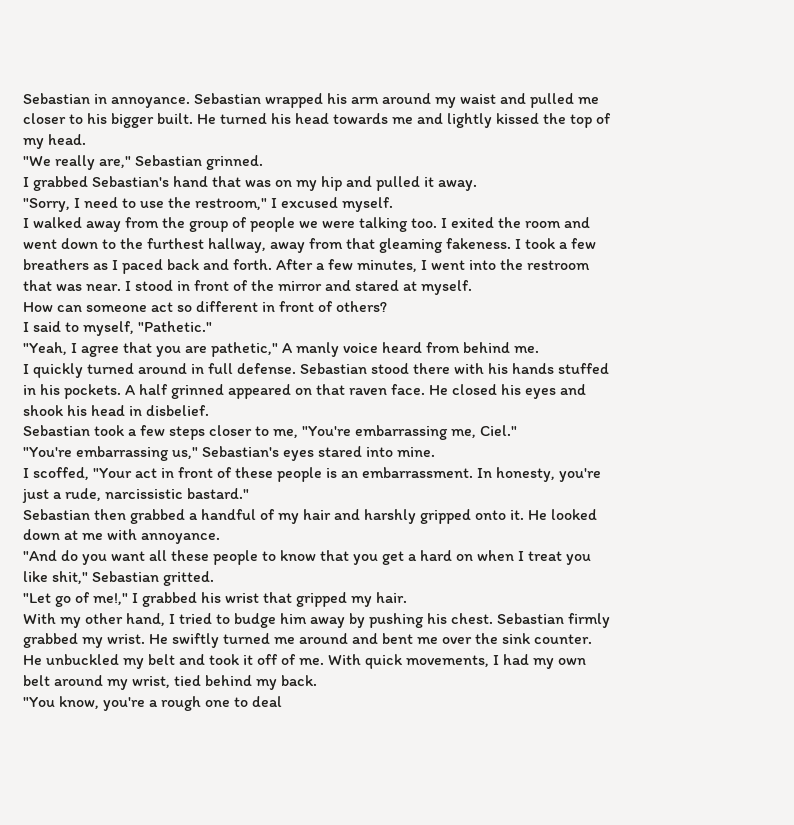Sebastian in annoyance. Sebastian wrapped his arm around my waist and pulled me closer to his bigger built. He turned his head towards me and lightly kissed the top of my head.
"We really are," Sebastian grinned.
I grabbed Sebastian's hand that was on my hip and pulled it away.
"Sorry, I need to use the restroom," I excused myself.
I walked away from the group of people we were talking too. I exited the room and went down to the furthest hallway, away from that gleaming fakeness. I took a few breathers as I paced back and forth. After a few minutes, I went into the restroom that was near. I stood in front of the mirror and stared at myself.
How can someone act so different in front of others?
I said to myself, "Pathetic."
"Yeah, I agree that you are pathetic," A manly voice heard from behind me.
I quickly turned around in full defense. Sebastian stood there with his hands stuffed in his pockets. A half grinned appeared on that raven face. He closed his eyes and shook his head in disbelief.
Sebastian took a few steps closer to me, "You're embarrassing me, Ciel."
"You're embarrassing us," Sebastian's eyes stared into mine.
I scoffed, "Your act in front of these people is an embarrassment. In honesty, you're just a rude, narcissistic bastard."
Sebastian then grabbed a handful of my hair and harshly gripped onto it. He looked down at me with annoyance.
"And do you want all these people to know that you get a hard on when I treat you like shit," Sebastian gritted.
"Let go of me!," I grabbed his wrist that gripped my hair.
With my other hand, I tried to budge him away by pushing his chest. Sebastian firmly grabbed my wrist. He swiftly turned me around and bent me over the sink counter. He unbuckled my belt and took it off of me. With quick movements, I had my own belt around my wrist, tied behind my back.
"You know, you're a rough one to deal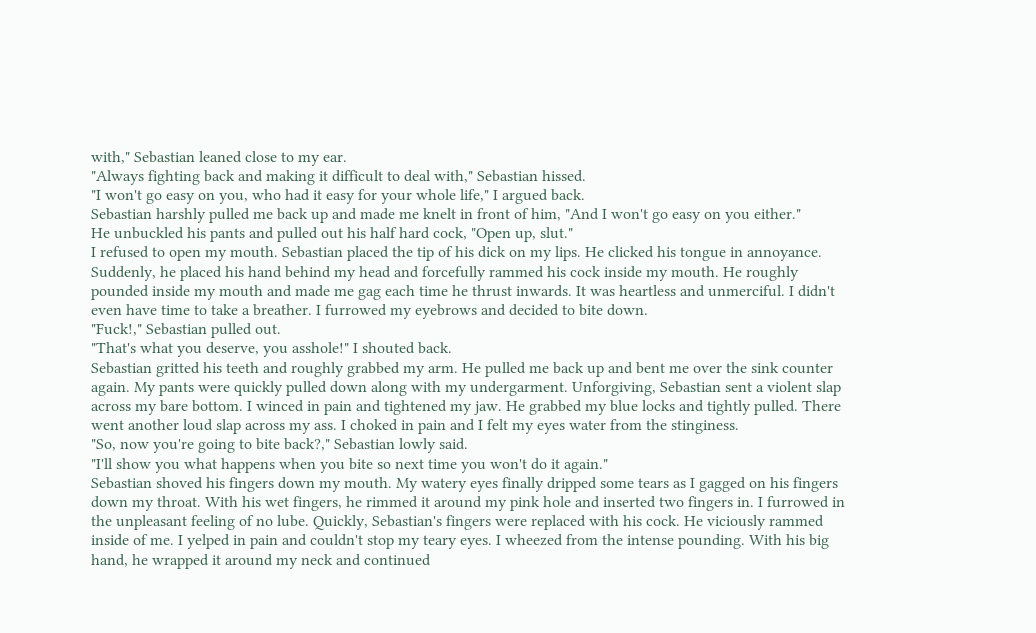with," Sebastian leaned close to my ear.
"Always fighting back and making it difficult to deal with," Sebastian hissed.
"I won't go easy on you, who had it easy for your whole life," I argued back.
Sebastian harshly pulled me back up and made me knelt in front of him, "And I won't go easy on you either."
He unbuckled his pants and pulled out his half hard cock, "Open up, slut."
I refused to open my mouth. Sebastian placed the tip of his dick on my lips. He clicked his tongue in annoyance. Suddenly, he placed his hand behind my head and forcefully rammed his cock inside my mouth. He roughly pounded inside my mouth and made me gag each time he thrust inwards. It was heartless and unmerciful. I didn't even have time to take a breather. I furrowed my eyebrows and decided to bite down.
"Fuck!," Sebastian pulled out.
"That's what you deserve, you asshole!" I shouted back.
Sebastian gritted his teeth and roughly grabbed my arm. He pulled me back up and bent me over the sink counter again. My pants were quickly pulled down along with my undergarment. Unforgiving, Sebastian sent a violent slap across my bare bottom. I winced in pain and tightened my jaw. He grabbed my blue locks and tightly pulled. There went another loud slap across my ass. I choked in pain and I felt my eyes water from the stinginess.
"So, now you're going to bite back?," Sebastian lowly said.
"I'll show you what happens when you bite so next time you won't do it again."
Sebastian shoved his fingers down my mouth. My watery eyes finally dripped some tears as I gagged on his fingers down my throat. With his wet fingers, he rimmed it around my pink hole and inserted two fingers in. I furrowed in the unpleasant feeling of no lube. Quickly, Sebastian's fingers were replaced with his cock. He viciously rammed inside of me. I yelped in pain and couldn't stop my teary eyes. I wheezed from the intense pounding. With his big hand, he wrapped it around my neck and continued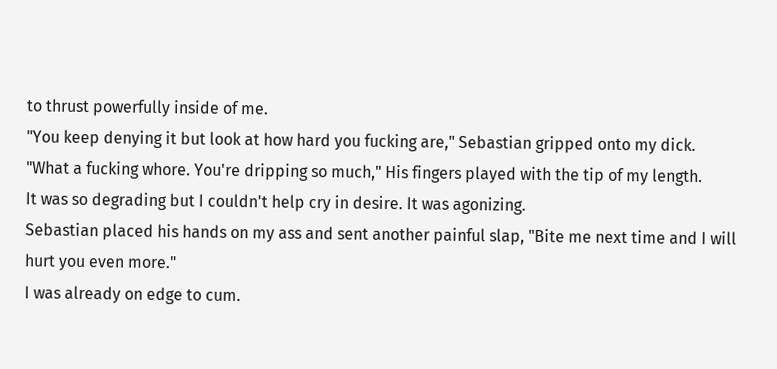to thrust powerfully inside of me.
"You keep denying it but look at how hard you fucking are," Sebastian gripped onto my dick.
"What a fucking whore. You're dripping so much," His fingers played with the tip of my length.
It was so degrading but I couldn't help cry in desire. It was agonizing.
Sebastian placed his hands on my ass and sent another painful slap, "Bite me next time and I will hurt you even more."
I was already on edge to cum.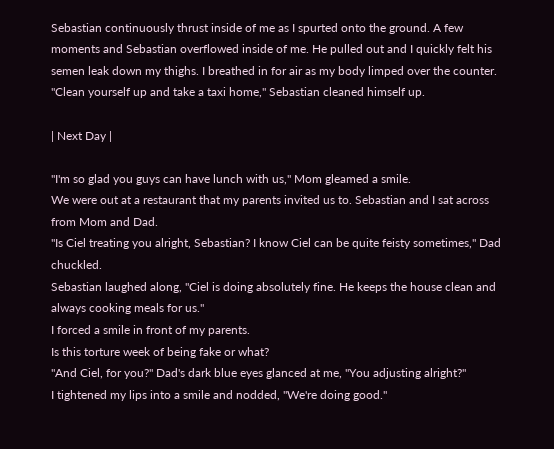Sebastian continuously thrust inside of me as I spurted onto the ground. A few moments and Sebastian overflowed inside of me. He pulled out and I quickly felt his semen leak down my thighs. I breathed in for air as my body limped over the counter.
"Clean yourself up and take a taxi home," Sebastian cleaned himself up.

| Next Day |

"I'm so glad you guys can have lunch with us," Mom gleamed a smile.
We were out at a restaurant that my parents invited us to. Sebastian and I sat across from Mom and Dad.
"Is Ciel treating you alright, Sebastian? I know Ciel can be quite feisty sometimes," Dad chuckled.
Sebastian laughed along, "Ciel is doing absolutely fine. He keeps the house clean and always cooking meals for us."
I forced a smile in front of my parents.
Is this torture week of being fake or what?
"And Ciel, for you?" Dad's dark blue eyes glanced at me, "You adjusting alright?"
I tightened my lips into a smile and nodded, "We're doing good."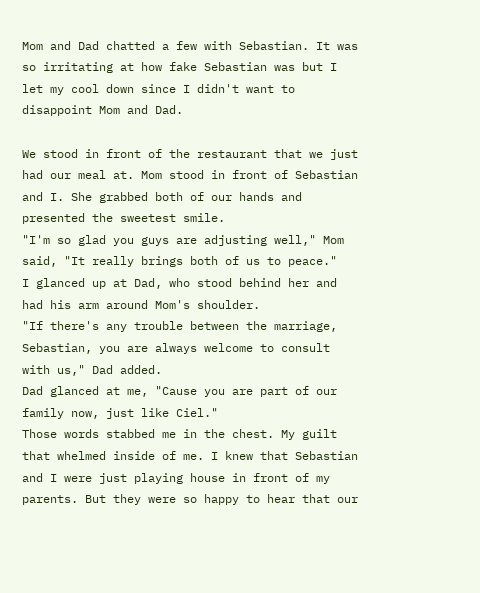Mom and Dad chatted a few with Sebastian. It was so irritating at how fake Sebastian was but I let my cool down since I didn't want to disappoint Mom and Dad.

We stood in front of the restaurant that we just had our meal at. Mom stood in front of Sebastian and I. She grabbed both of our hands and presented the sweetest smile.
"I'm so glad you guys are adjusting well," Mom said, "It really brings both of us to peace."
I glanced up at Dad, who stood behind her and had his arm around Mom's shoulder.
"If there's any trouble between the marriage, Sebastian, you are always welcome to consult with us," Dad added.
Dad glanced at me, "Cause you are part of our family now, just like Ciel."
Those words stabbed me in the chest. My guilt that whelmed inside of me. I knew that Sebastian and I were just playing house in front of my parents. But they were so happy to hear that our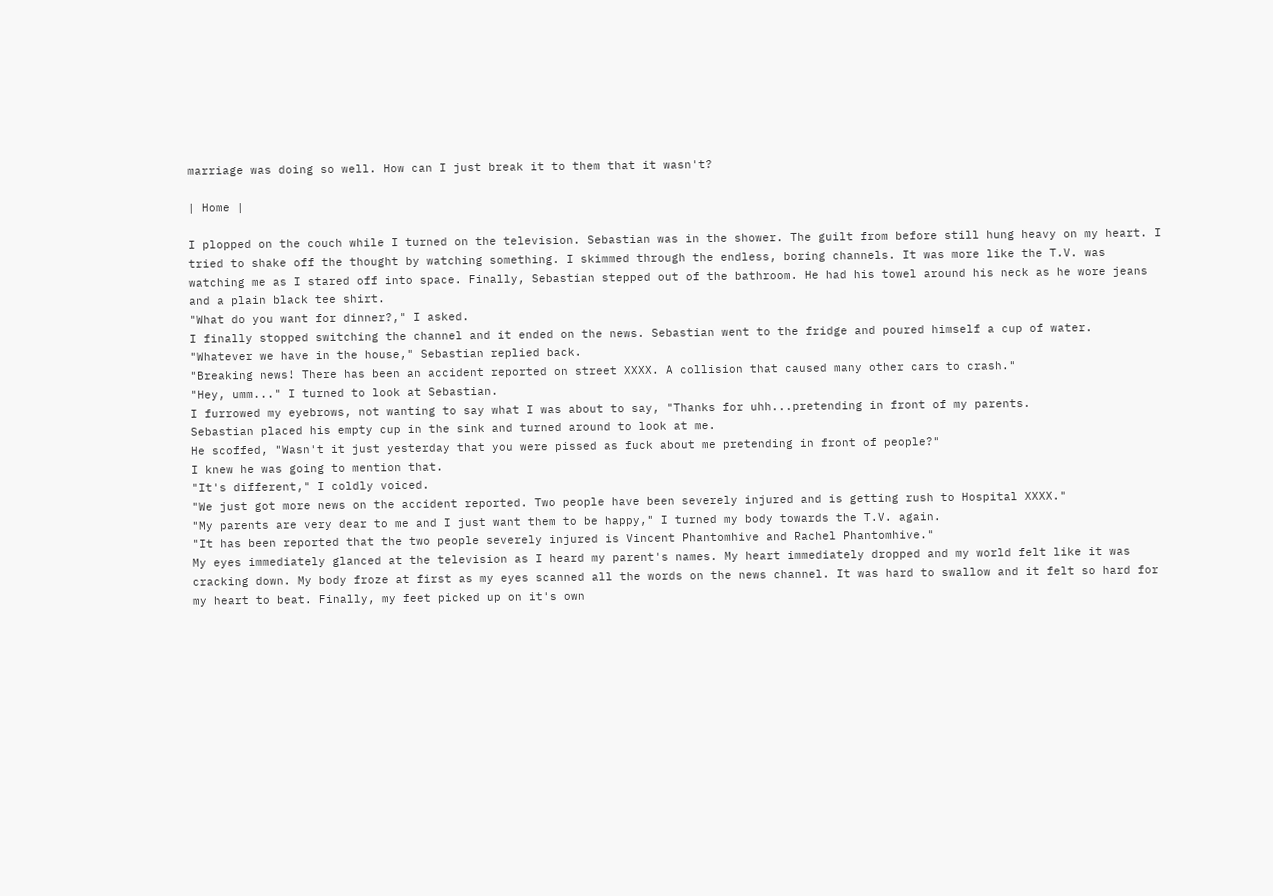marriage was doing so well. How can I just break it to them that it wasn't?

| Home |

I plopped on the couch while I turned on the television. Sebastian was in the shower. The guilt from before still hung heavy on my heart. I tried to shake off the thought by watching something. I skimmed through the endless, boring channels. It was more like the T.V. was watching me as I stared off into space. Finally, Sebastian stepped out of the bathroom. He had his towel around his neck as he wore jeans and a plain black tee shirt.
"What do you want for dinner?," I asked.
I finally stopped switching the channel and it ended on the news. Sebastian went to the fridge and poured himself a cup of water.
"Whatever we have in the house," Sebastian replied back.
"Breaking news! There has been an accident reported on street XXXX. A collision that caused many other cars to crash."
"Hey, umm..." I turned to look at Sebastian.
I furrowed my eyebrows, not wanting to say what I was about to say, "Thanks for uhh...pretending in front of my parents.
Sebastian placed his empty cup in the sink and turned around to look at me.
He scoffed, "Wasn't it just yesterday that you were pissed as fuck about me pretending in front of people?"
I knew he was going to mention that.
"It's different," I coldly voiced.
"We just got more news on the accident reported. Two people have been severely injured and is getting rush to Hospital XXXX."
"My parents are very dear to me and I just want them to be happy," I turned my body towards the T.V. again.
"It has been reported that the two people severely injured is Vincent Phantomhive and Rachel Phantomhive."
My eyes immediately glanced at the television as I heard my parent's names. My heart immediately dropped and my world felt like it was cracking down. My body froze at first as my eyes scanned all the words on the news channel. It was hard to swallow and it felt so hard for my heart to beat. Finally, my feet picked up on it's own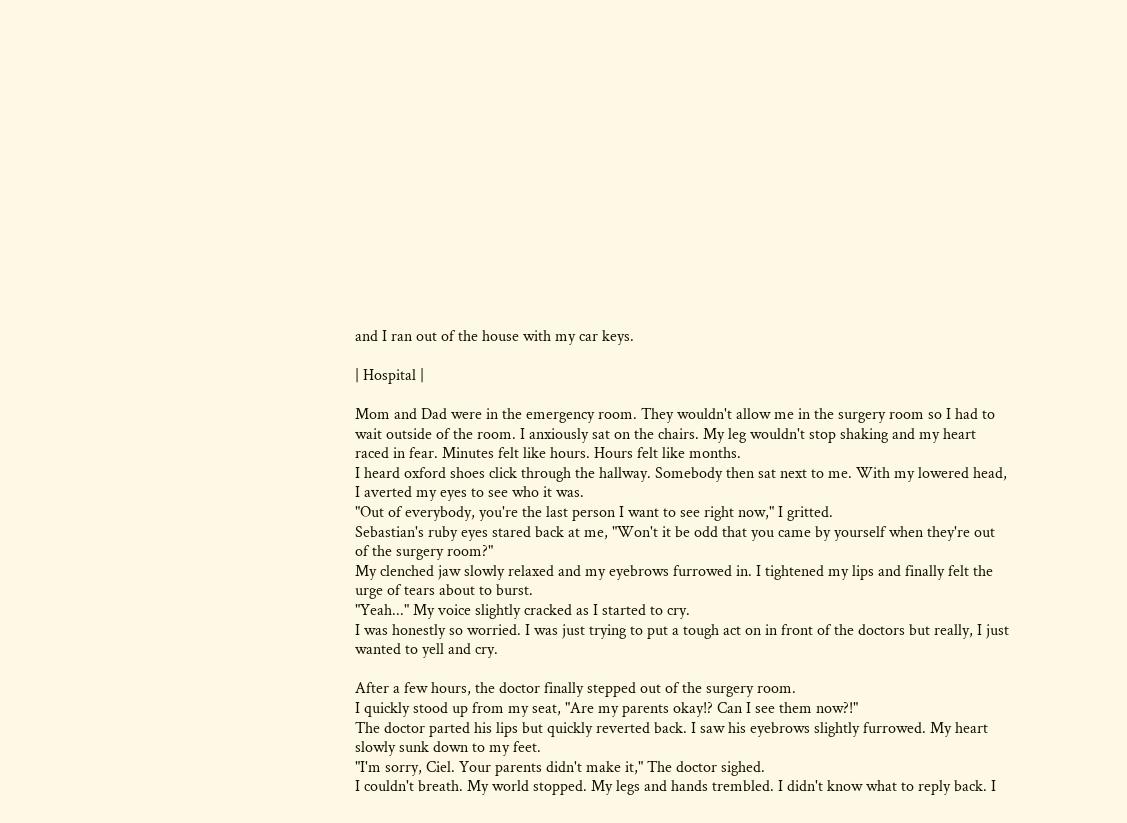and I ran out of the house with my car keys.

| Hospital |

Mom and Dad were in the emergency room. They wouldn't allow me in the surgery room so I had to wait outside of the room. I anxiously sat on the chairs. My leg wouldn't stop shaking and my heart raced in fear. Minutes felt like hours. Hours felt like months.
I heard oxford shoes click through the hallway. Somebody then sat next to me. With my lowered head, I averted my eyes to see who it was.
"Out of everybody, you're the last person I want to see right now," I gritted.
Sebastian's ruby eyes stared back at me, "Won't it be odd that you came by yourself when they're out of the surgery room?"
My clenched jaw slowly relaxed and my eyebrows furrowed in. I tightened my lips and finally felt the urge of tears about to burst.
"Yeah..." My voice slightly cracked as I started to cry.
I was honestly so worried. I was just trying to put a tough act on in front of the doctors but really, I just wanted to yell and cry.

After a few hours, the doctor finally stepped out of the surgery room.
I quickly stood up from my seat, "Are my parents okay!? Can I see them now?!"
The doctor parted his lips but quickly reverted back. I saw his eyebrows slightly furrowed. My heart slowly sunk down to my feet.
"I'm sorry, Ciel. Your parents didn't make it," The doctor sighed.
I couldn't breath. My world stopped. My legs and hands trembled. I didn't know what to reply back. I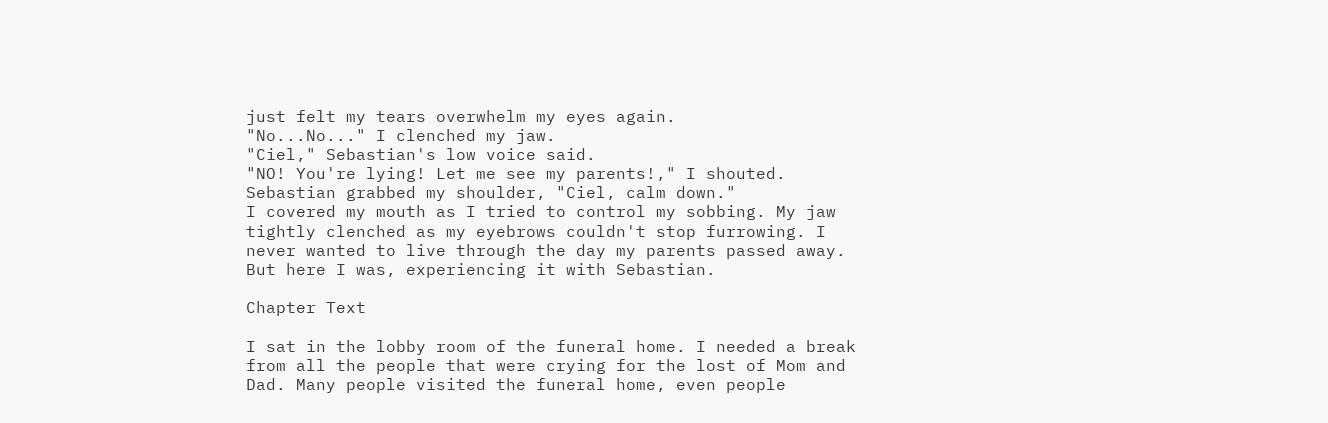just felt my tears overwhelm my eyes again.
"No...No..." I clenched my jaw.
"Ciel," Sebastian's low voice said.
"NO! You're lying! Let me see my parents!," I shouted.
Sebastian grabbed my shoulder, "Ciel, calm down."
I covered my mouth as I tried to control my sobbing. My jaw tightly clenched as my eyebrows couldn't stop furrowing. I never wanted to live through the day my parents passed away. But here I was, experiencing it with Sebastian.

Chapter Text

I sat in the lobby room of the funeral home. I needed a break from all the people that were crying for the lost of Mom and Dad. Many people visited the funeral home, even people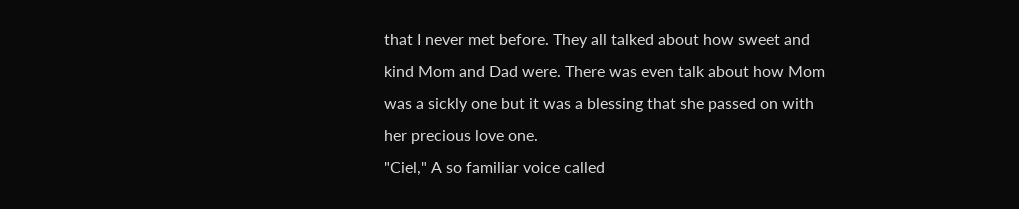that I never met before. They all talked about how sweet and kind Mom and Dad were. There was even talk about how Mom was a sickly one but it was a blessing that she passed on with her precious love one.
"Ciel," A so familiar voice called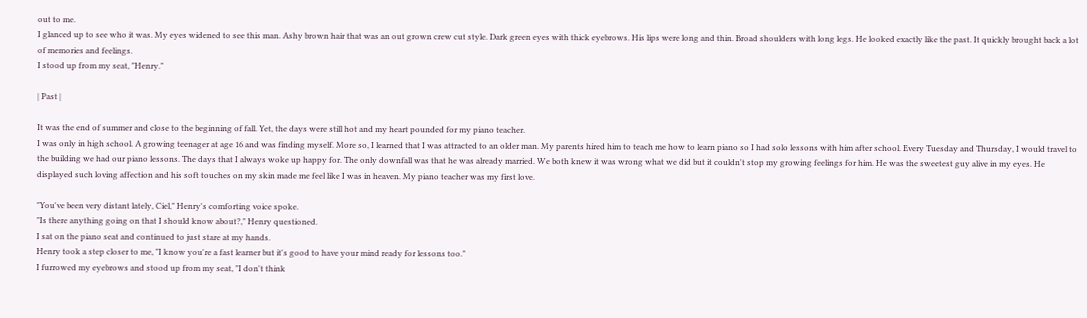out to me.
I glanced up to see who it was. My eyes widened to see this man. Ashy brown hair that was an out grown crew cut style. Dark green eyes with thick eyebrows. His lips were long and thin. Broad shoulders with long legs. He looked exactly like the past. It quickly brought back a lot of memories and feelings.
I stood up from my seat, "Henry."

| Past |

It was the end of summer and close to the beginning of fall. Yet, the days were still hot and my heart pounded for my piano teacher.
I was only in high school. A growing teenager at age 16 and was finding myself. More so, I learned that I was attracted to an older man. My parents hired him to teach me how to learn piano so I had solo lessons with him after school. Every Tuesday and Thursday, I would travel to the building we had our piano lessons. The days that I always woke up happy for. The only downfall was that he was already married. We both knew it was wrong what we did but it couldn't stop my growing feelings for him. He was the sweetest guy alive in my eyes. He displayed such loving affection and his soft touches on my skin made me feel like I was in heaven. My piano teacher was my first love.

"You've been very distant lately, Ciel," Henry's comforting voice spoke.
"Is there anything going on that I should know about?," Henry questioned.
I sat on the piano seat and continued to just stare at my hands.
Henry took a step closer to me, "I know you're a fast learner but it's good to have your mind ready for lessons too."
I furrowed my eyebrows and stood up from my seat, "I don't think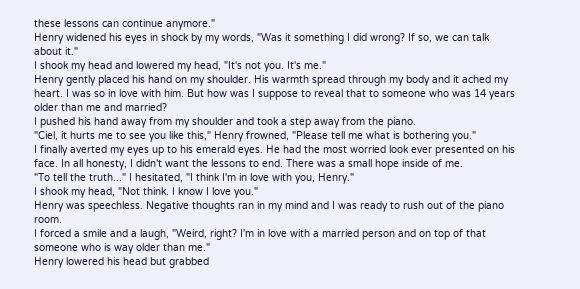these lessons can continue anymore."
Henry widened his eyes in shock by my words, "Was it something I did wrong? If so, we can talk about it."
I shook my head and lowered my head, "It's not you. It's me."
Henry gently placed his hand on my shoulder. His warmth spread through my body and it ached my heart. I was so in love with him. But how was I suppose to reveal that to someone who was 14 years older than me and married?
I pushed his hand away from my shoulder and took a step away from the piano.
"Ciel, it hurts me to see you like this," Henry frowned, "Please tell me what is bothering you."
I finally averted my eyes up to his emerald eyes. He had the most worried look ever presented on his face. In all honesty, I didn't want the lessons to end. There was a small hope inside of me.
"To tell the truth..." I hesitated, "I think I'm in love with you, Henry."
I shook my head, "Not think. I know I love you."
Henry was speechless. Negative thoughts ran in my mind and I was ready to rush out of the piano room.
I forced a smile and a laugh, "Weird, right? I'm in love with a married person and on top of that someone who is way older than me."
Henry lowered his head but grabbed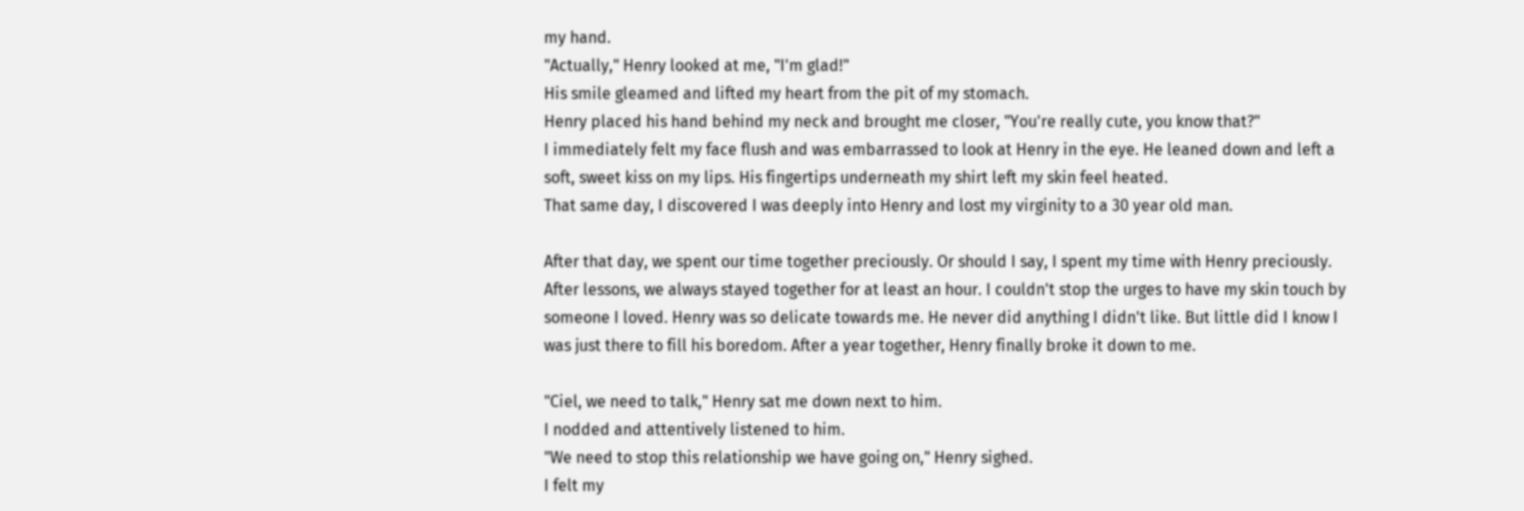my hand.
"Actually," Henry looked at me, "I'm glad!"
His smile gleamed and lifted my heart from the pit of my stomach.
Henry placed his hand behind my neck and brought me closer, "You're really cute, you know that?"
I immediately felt my face flush and was embarrassed to look at Henry in the eye. He leaned down and left a soft, sweet kiss on my lips. His fingertips underneath my shirt left my skin feel heated.
That same day, I discovered I was deeply into Henry and lost my virginity to a 30 year old man.

After that day, we spent our time together preciously. Or should I say, I spent my time with Henry preciously. After lessons, we always stayed together for at least an hour. I couldn't stop the urges to have my skin touch by someone I loved. Henry was so delicate towards me. He never did anything I didn't like. But little did I know I was just there to fill his boredom. After a year together, Henry finally broke it down to me.

"Ciel, we need to talk," Henry sat me down next to him.
I nodded and attentively listened to him.
"We need to stop this relationship we have going on," Henry sighed.
I felt my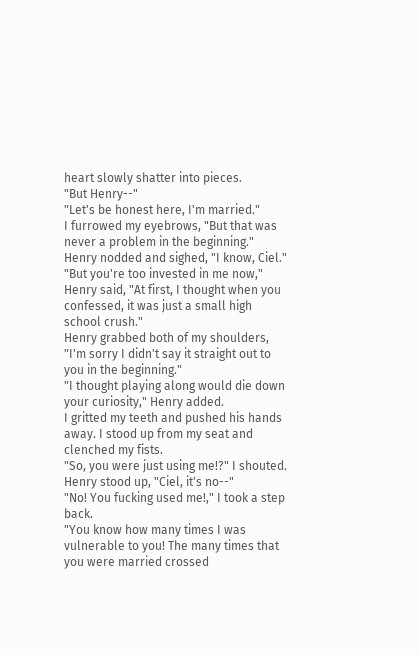heart slowly shatter into pieces.
"But Henry--"
"Let's be honest here, I'm married."
I furrowed my eyebrows, "But that was never a problem in the beginning."
Henry nodded and sighed, "I know, Ciel."
"But you're too invested in me now," Henry said, "At first, I thought when you confessed, it was just a small high school crush."
Henry grabbed both of my shoulders, "I'm sorry I didn't say it straight out to you in the beginning."
"I thought playing along would die down your curiosity," Henry added.
I gritted my teeth and pushed his hands away. I stood up from my seat and clenched my fists.
"So, you were just using me!?" I shouted.
Henry stood up, "Ciel, it's no--"
"No! You fucking used me!," I took a step back.
"You know how many times I was vulnerable to you! The many times that you were married crossed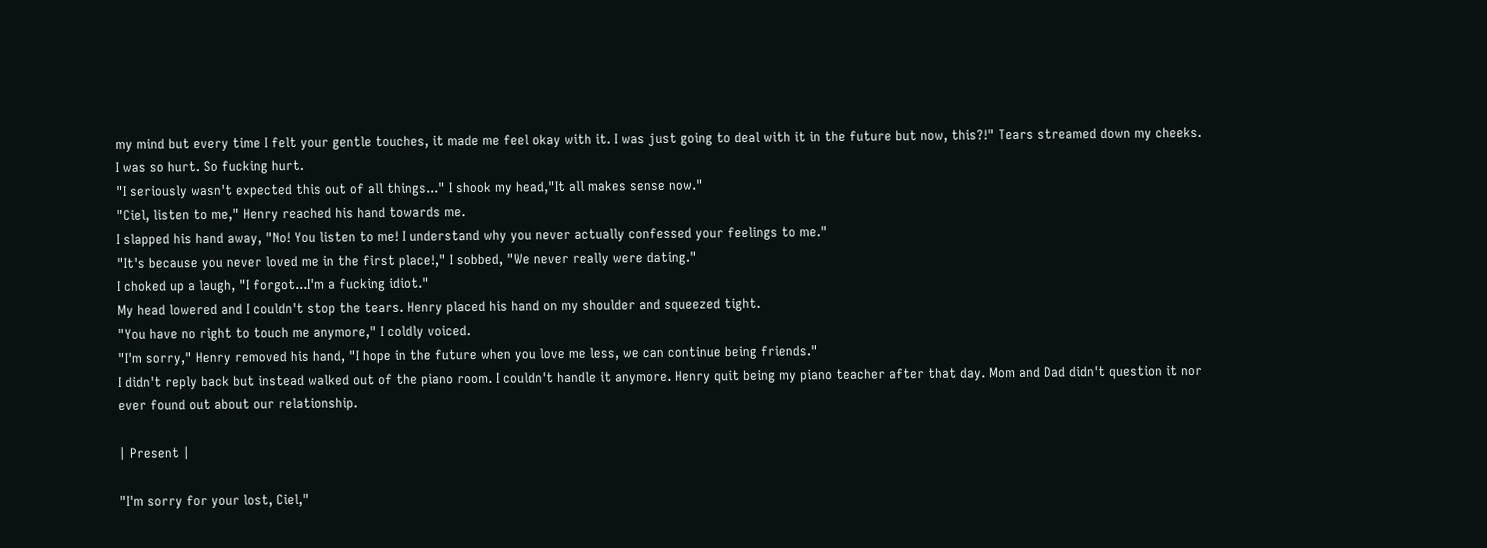my mind but every time I felt your gentle touches, it made me feel okay with it. I was just going to deal with it in the future but now, this?!" Tears streamed down my cheeks.
I was so hurt. So fucking hurt.
"I seriously wasn't expected this out of all things..." I shook my head,"It all makes sense now."
"Ciel, listen to me," Henry reached his hand towards me.
I slapped his hand away, "No! You listen to me! I understand why you never actually confessed your feelings to me."
"It's because you never loved me in the first place!," I sobbed, "We never really were dating."
I choked up a laugh, "I forgot...I'm a fucking idiot."
My head lowered and I couldn't stop the tears. Henry placed his hand on my shoulder and squeezed tight.
"You have no right to touch me anymore," I coldly voiced.
"I'm sorry," Henry removed his hand, "I hope in the future when you love me less, we can continue being friends."
I didn't reply back but instead walked out of the piano room. I couldn't handle it anymore. Henry quit being my piano teacher after that day. Mom and Dad didn't question it nor ever found out about our relationship.

| Present |

"I'm sorry for your lost, Ciel,"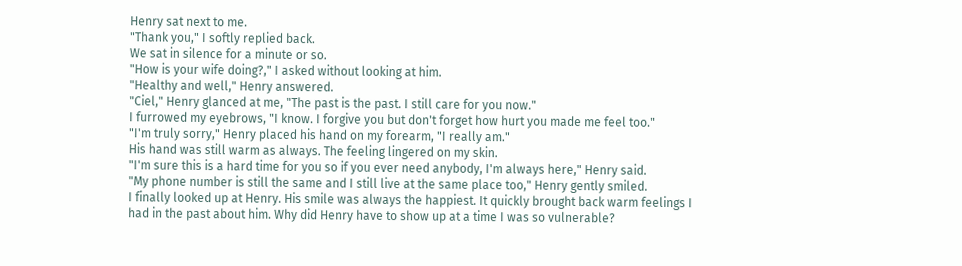Henry sat next to me.
"Thank you," I softly replied back.
We sat in silence for a minute or so.
"How is your wife doing?," I asked without looking at him.
"Healthy and well," Henry answered.
"Ciel," Henry glanced at me, "The past is the past. I still care for you now."
I furrowed my eyebrows, "I know. I forgive you but don't forget how hurt you made me feel too."
"I'm truly sorry," Henry placed his hand on my forearm, "I really am."
His hand was still warm as always. The feeling lingered on my skin.
"I'm sure this is a hard time for you so if you ever need anybody, I'm always here," Henry said.
"My phone number is still the same and I still live at the same place too," Henry gently smiled.
I finally looked up at Henry. His smile was always the happiest. It quickly brought back warm feelings I had in the past about him. Why did Henry have to show up at a time I was so vulnerable?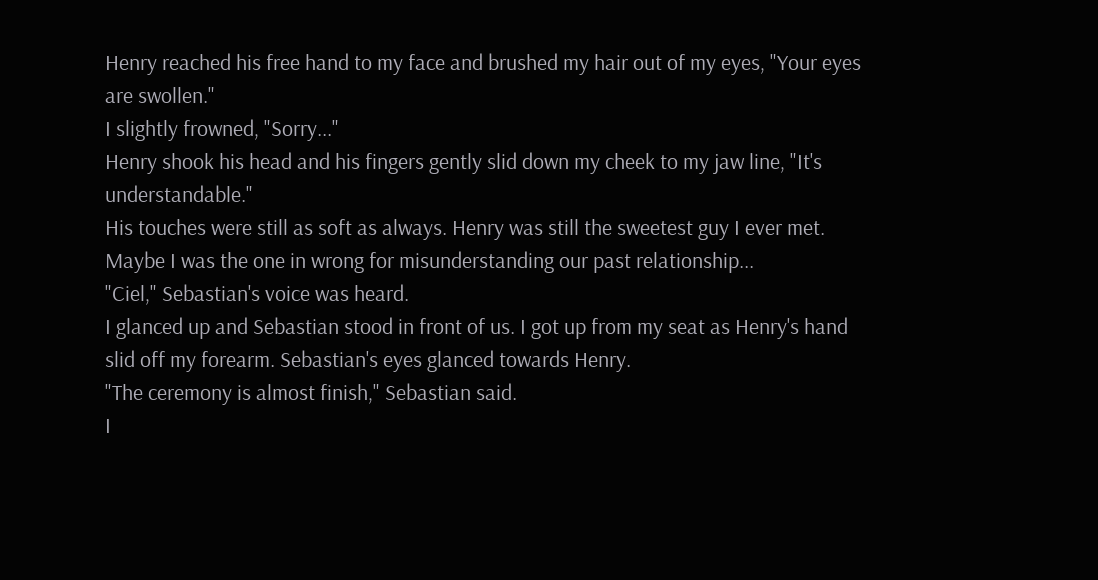Henry reached his free hand to my face and brushed my hair out of my eyes, "Your eyes are swollen."
I slightly frowned, "Sorry..."
Henry shook his head and his fingers gently slid down my cheek to my jaw line, "It's understandable."
His touches were still as soft as always. Henry was still the sweetest guy I ever met.
Maybe I was the one in wrong for misunderstanding our past relationship...
"Ciel," Sebastian's voice was heard.
I glanced up and Sebastian stood in front of us. I got up from my seat as Henry's hand slid off my forearm. Sebastian's eyes glanced towards Henry.
"The ceremony is almost finish," Sebastian said.
I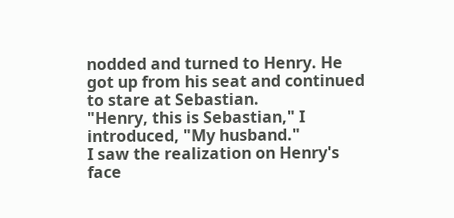nodded and turned to Henry. He got up from his seat and continued to stare at Sebastian.
"Henry, this is Sebastian," I introduced, "My husband."
I saw the realization on Henry's face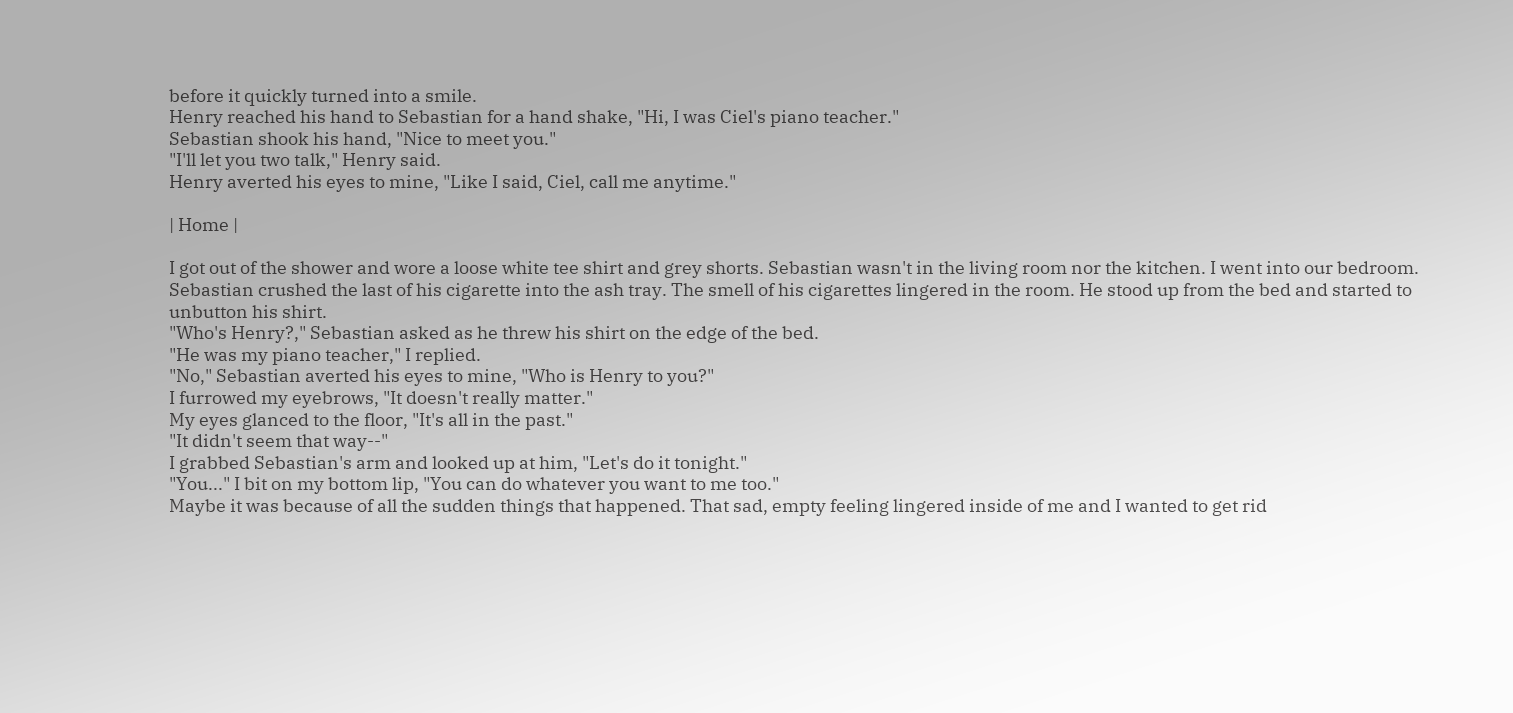before it quickly turned into a smile.
Henry reached his hand to Sebastian for a hand shake, "Hi, I was Ciel's piano teacher."
Sebastian shook his hand, "Nice to meet you."
"I'll let you two talk," Henry said.
Henry averted his eyes to mine, "Like I said, Ciel, call me anytime."

| Home |

I got out of the shower and wore a loose white tee shirt and grey shorts. Sebastian wasn't in the living room nor the kitchen. I went into our bedroom. Sebastian crushed the last of his cigarette into the ash tray. The smell of his cigarettes lingered in the room. He stood up from the bed and started to unbutton his shirt.
"Who's Henry?," Sebastian asked as he threw his shirt on the edge of the bed.
"He was my piano teacher," I replied.
"No," Sebastian averted his eyes to mine, "Who is Henry to you?"
I furrowed my eyebrows, "It doesn't really matter."
My eyes glanced to the floor, "It's all in the past."
"It didn't seem that way--"
I grabbed Sebastian's arm and looked up at him, "Let's do it tonight."
"You..." I bit on my bottom lip, "You can do whatever you want to me too."
Maybe it was because of all the sudden things that happened. That sad, empty feeling lingered inside of me and I wanted to get rid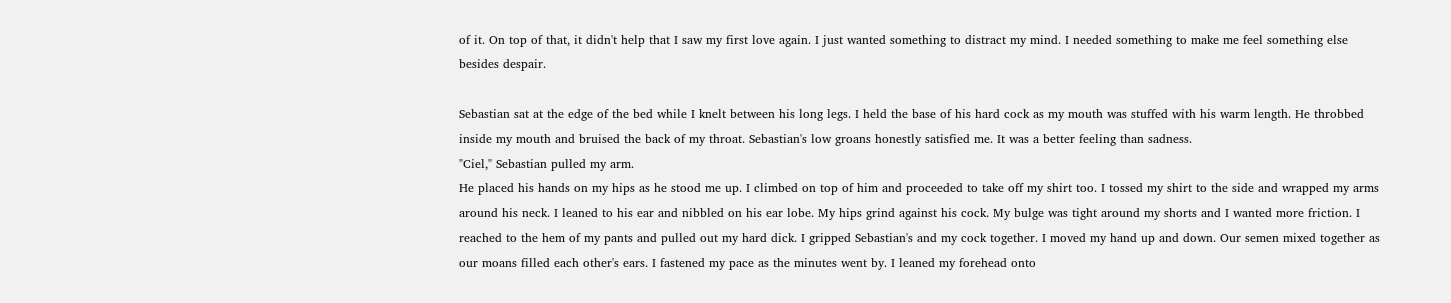of it. On top of that, it didn't help that I saw my first love again. I just wanted something to distract my mind. I needed something to make me feel something else besides despair.

Sebastian sat at the edge of the bed while I knelt between his long legs. I held the base of his hard cock as my mouth was stuffed with his warm length. He throbbed inside my mouth and bruised the back of my throat. Sebastian's low groans honestly satisfied me. It was a better feeling than sadness.
"Ciel," Sebastian pulled my arm.
He placed his hands on my hips as he stood me up. I climbed on top of him and proceeded to take off my shirt too. I tossed my shirt to the side and wrapped my arms around his neck. I leaned to his ear and nibbled on his ear lobe. My hips grind against his cock. My bulge was tight around my shorts and I wanted more friction. I reached to the hem of my pants and pulled out my hard dick. I gripped Sebastian's and my cock together. I moved my hand up and down. Our semen mixed together as our moans filled each other's ears. I fastened my pace as the minutes went by. I leaned my forehead onto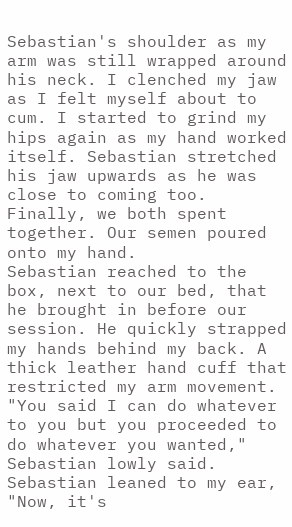Sebastian's shoulder as my arm was still wrapped around his neck. I clenched my jaw as I felt myself about to cum. I started to grind my hips again as my hand worked itself. Sebastian stretched his jaw upwards as he was close to coming too. Finally, we both spent together. Our semen poured onto my hand.
Sebastian reached to the box, next to our bed, that he brought in before our session. He quickly strapped my hands behind my back. A thick leather hand cuff that restricted my arm movement.
"You said I can do whatever to you but you proceeded to do whatever you wanted," Sebastian lowly said.
Sebastian leaned to my ear, "Now, it's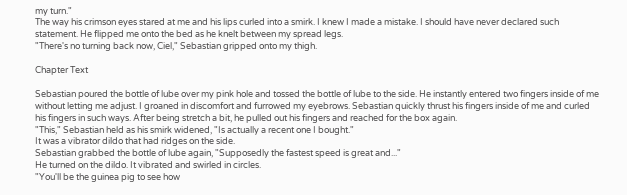my turn."
The way his crimson eyes stared at me and his lips curled into a smirk. I knew I made a mistake. I should have never declared such statement. He flipped me onto the bed as he knelt between my spread legs.
"There's no turning back now, Ciel," Sebastian gripped onto my thigh.

Chapter Text

Sebastian poured the bottle of lube over my pink hole and tossed the bottle of lube to the side. He instantly entered two fingers inside of me without letting me adjust. I groaned in discomfort and furrowed my eyebrows. Sebastian quickly thrust his fingers inside of me and curled his fingers in such ways. After being stretch a bit, he pulled out his fingers and reached for the box again.
"This," Sebastian held as his smirk widened, "Is actually a recent one I bought."
It was a vibrator dildo that had ridges on the side.
Sebastian grabbed the bottle of lube again, "Supposedly the fastest speed is great and..."
He turned on the dildo. It vibrated and swirled in circles.
"You'll be the guinea pig to see how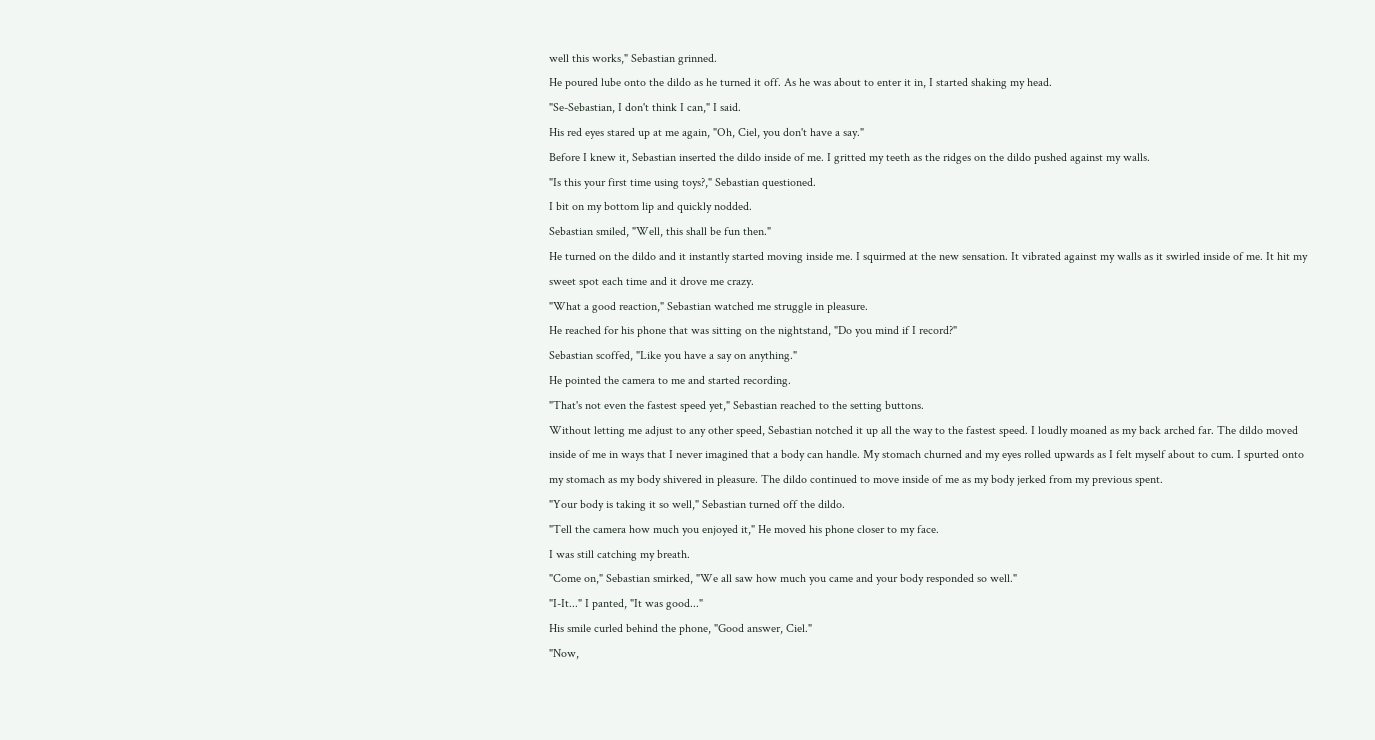well this works," Sebastian grinned.
He poured lube onto the dildo as he turned it off. As he was about to enter it in, I started shaking my head.
"Se-Sebastian, I don't think I can," I said.
His red eyes stared up at me again, "Oh, Ciel, you don't have a say."
Before I knew it, Sebastian inserted the dildo inside of me. I gritted my teeth as the ridges on the dildo pushed against my walls.
"Is this your first time using toys?," Sebastian questioned.
I bit on my bottom lip and quickly nodded.
Sebastian smiled, "Well, this shall be fun then."
He turned on the dildo and it instantly started moving inside me. I squirmed at the new sensation. It vibrated against my walls as it swirled inside of me. It hit my sweet spot each time and it drove me crazy.
"What a good reaction," Sebastian watched me struggle in pleasure.
He reached for his phone that was sitting on the nightstand, "Do you mind if I record?"
Sebastian scoffed, "Like you have a say on anything."
He pointed the camera to me and started recording.
"That's not even the fastest speed yet," Sebastian reached to the setting buttons.
Without letting me adjust to any other speed, Sebastian notched it up all the way to the fastest speed. I loudly moaned as my back arched far. The dildo moved inside of me in ways that I never imagined that a body can handle. My stomach churned and my eyes rolled upwards as I felt myself about to cum. I spurted onto my stomach as my body shivered in pleasure. The dildo continued to move inside of me as my body jerked from my previous spent.
"Your body is taking it so well," Sebastian turned off the dildo.
"Tell the camera how much you enjoyed it," He moved his phone closer to my face.
I was still catching my breath.
"Come on," Sebastian smirked, "We all saw how much you came and your body responded so well."
"I-It..." I panted, "It was good..."
His smile curled behind the phone, "Good answer, Ciel."
"Now,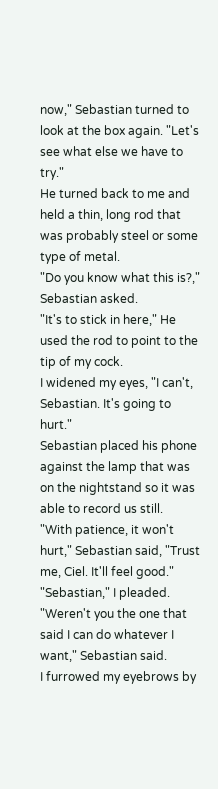now," Sebastian turned to look at the box again. "Let's see what else we have to try."
He turned back to me and held a thin, long rod that was probably steel or some type of metal.
"Do you know what this is?," Sebastian asked.
"It's to stick in here," He used the rod to point to the tip of my cock.
I widened my eyes, "I can't, Sebastian. It's going to hurt."
Sebastian placed his phone against the lamp that was on the nightstand so it was able to record us still.
"With patience, it won't hurt," Sebastian said, "Trust me, Ciel. It'll feel good."
"Sebastian," I pleaded.
"Weren't you the one that said I can do whatever I want," Sebastian said.
I furrowed my eyebrows by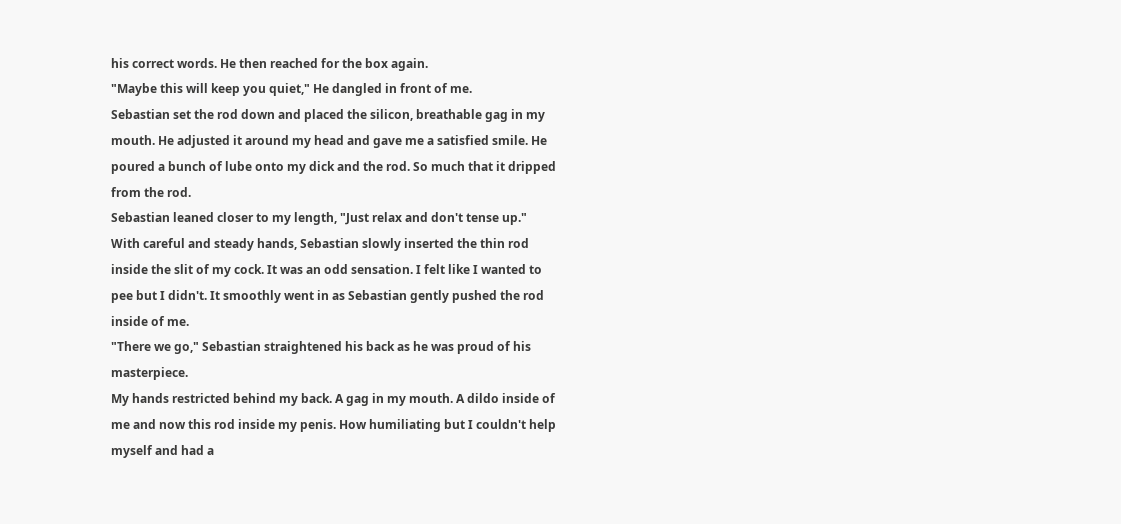his correct words. He then reached for the box again.
"Maybe this will keep you quiet," He dangled in front of me.
Sebastian set the rod down and placed the silicon, breathable gag in my mouth. He adjusted it around my head and gave me a satisfied smile. He poured a bunch of lube onto my dick and the rod. So much that it dripped from the rod.
Sebastian leaned closer to my length, "Just relax and don't tense up."
With careful and steady hands, Sebastian slowly inserted the thin rod inside the slit of my cock. It was an odd sensation. I felt like I wanted to pee but I didn't. It smoothly went in as Sebastian gently pushed the rod inside of me.
"There we go," Sebastian straightened his back as he was proud of his masterpiece.
My hands restricted behind my back. A gag in my mouth. A dildo inside of me and now this rod inside my penis. How humiliating but I couldn't help myself and had a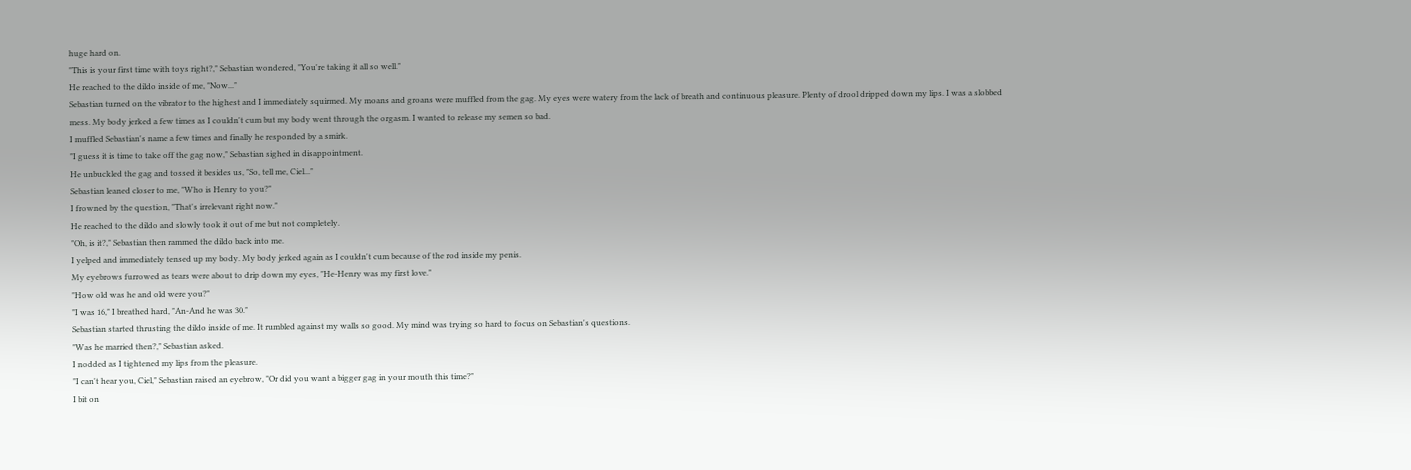huge hard on.
"This is your first time with toys right?," Sebastian wondered, "You're taking it all so well."
He reached to the dildo inside of me, "Now..."
Sebastian turned on the vibrator to the highest and I immediately squirmed. My moans and groans were muffled from the gag. My eyes were watery from the lack of breath and continuous pleasure. Plenty of drool dripped down my lips. I was a slobbed mess. My body jerked a few times as I couldn't cum but my body went through the orgasm. I wanted to release my semen so bad.
I muffled Sebastian's name a few times and finally he responded by a smirk.
"I guess it is time to take off the gag now," Sebastian sighed in disappointment.
He unbuckled the gag and tossed it besides us, "So, tell me, Ciel..."
Sebastian leaned closer to me, "Who is Henry to you?"
I frowned by the question, "That's irrelevant right now."
He reached to the dildo and slowly took it out of me but not completely.
"Oh, is it?," Sebastian then rammed the dildo back into me.
I yelped and immediately tensed up my body. My body jerked again as I couldn't cum because of the rod inside my penis.
My eyebrows furrowed as tears were about to drip down my eyes, "He-Henry was my first love."
"How old was he and old were you?"
"I was 16," I breathed hard, "An-And he was 30."
Sebastian started thrusting the dildo inside of me. It rumbled against my walls so good. My mind was trying so hard to focus on Sebastian's questions.
"Was he married then?," Sebastian asked.
I nodded as I tightened my lips from the pleasure.
"I can't hear you, Ciel," Sebastian raised an eyebrow, "Or did you want a bigger gag in your mouth this time?"
I bit on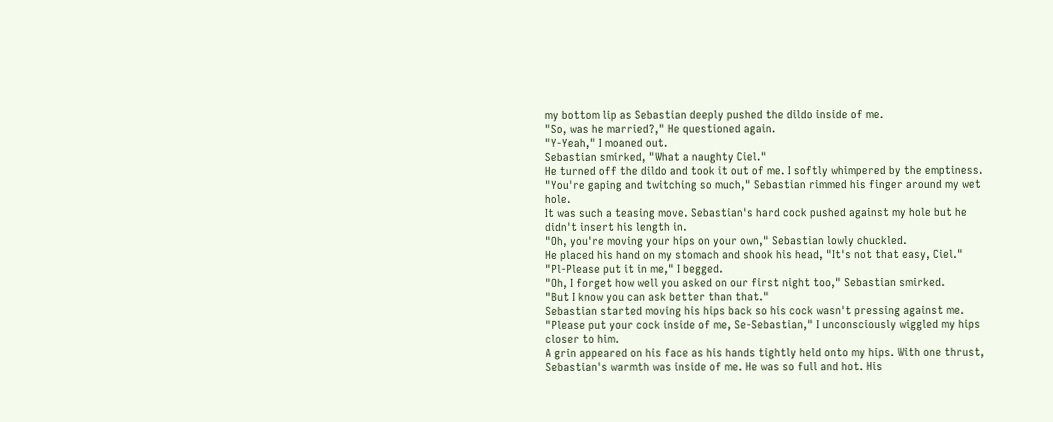my bottom lip as Sebastian deeply pushed the dildo inside of me.
"So, was he married?," He questioned again.
"Y-Yeah," I moaned out.
Sebastian smirked, "What a naughty Ciel."
He turned off the dildo and took it out of me. I softly whimpered by the emptiness.
"You're gaping and twitching so much," Sebastian rimmed his finger around my wet hole.
It was such a teasing move. Sebastian's hard cock pushed against my hole but he didn't insert his length in.
"Oh, you're moving your hips on your own," Sebastian lowly chuckled.
He placed his hand on my stomach and shook his head, "It's not that easy, Ciel."
"Pl-Please put it in me," I begged.
"Oh, I forget how well you asked on our first night too," Sebastian smirked.
"But I know you can ask better than that."
Sebastian started moving his hips back so his cock wasn't pressing against me.
"Please put your cock inside of me, Se-Sebastian," I unconsciously wiggled my hips closer to him.
A grin appeared on his face as his hands tightly held onto my hips. With one thrust, Sebastian's warmth was inside of me. He was so full and hot. His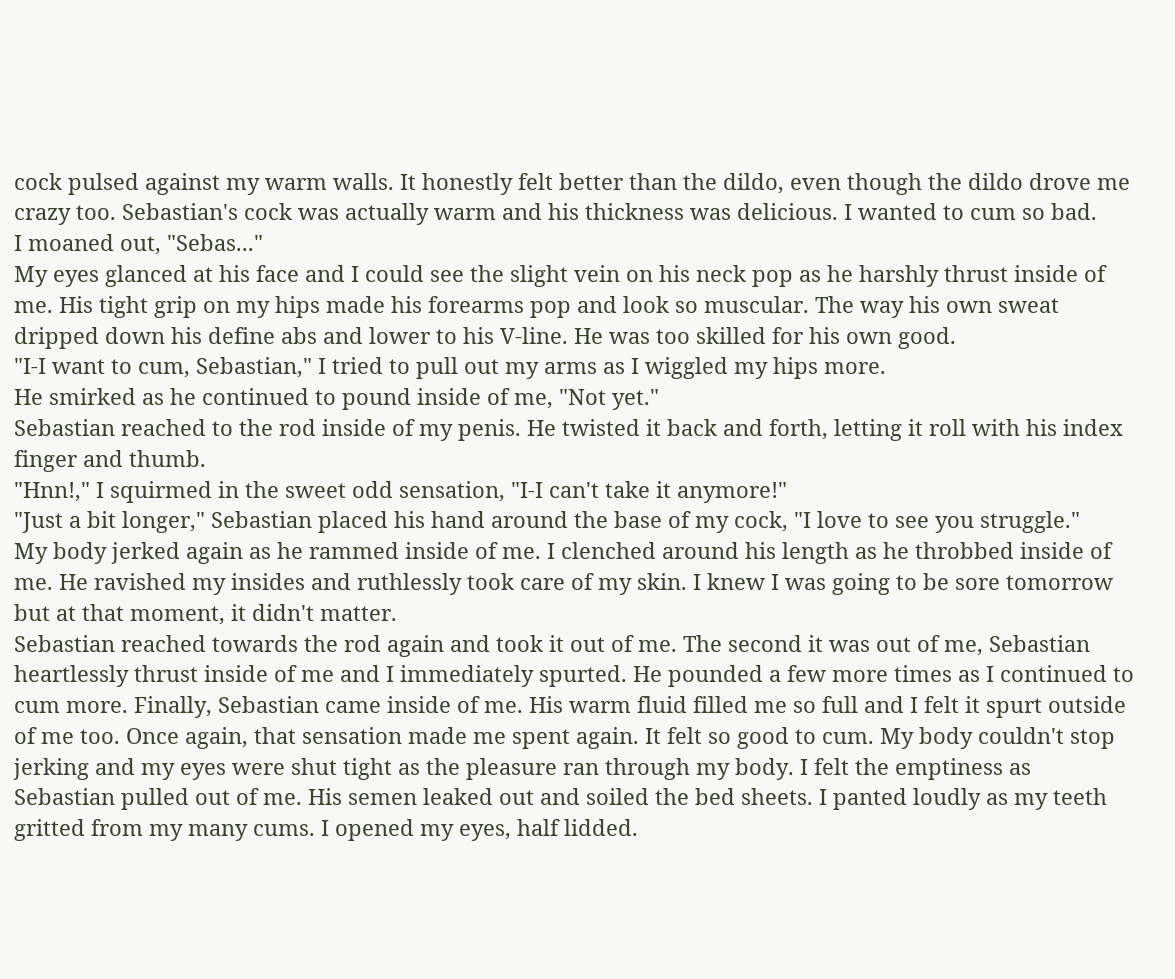cock pulsed against my warm walls. It honestly felt better than the dildo, even though the dildo drove me crazy too. Sebastian's cock was actually warm and his thickness was delicious. I wanted to cum so bad.
I moaned out, "Sebas..."
My eyes glanced at his face and I could see the slight vein on his neck pop as he harshly thrust inside of me. His tight grip on my hips made his forearms pop and look so muscular. The way his own sweat dripped down his define abs and lower to his V-line. He was too skilled for his own good.
"I-I want to cum, Sebastian," I tried to pull out my arms as I wiggled my hips more.
He smirked as he continued to pound inside of me, "Not yet."
Sebastian reached to the rod inside of my penis. He twisted it back and forth, letting it roll with his index finger and thumb.
"Hnn!," I squirmed in the sweet odd sensation, "I-I can't take it anymore!"
"Just a bit longer," Sebastian placed his hand around the base of my cock, "I love to see you struggle."
My body jerked again as he rammed inside of me. I clenched around his length as he throbbed inside of me. He ravished my insides and ruthlessly took care of my skin. I knew I was going to be sore tomorrow but at that moment, it didn't matter.
Sebastian reached towards the rod again and took it out of me. The second it was out of me, Sebastian heartlessly thrust inside of me and I immediately spurted. He pounded a few more times as I continued to cum more. Finally, Sebastian came inside of me. His warm fluid filled me so full and I felt it spurt outside of me too. Once again, that sensation made me spent again. It felt so good to cum. My body couldn't stop jerking and my eyes were shut tight as the pleasure ran through my body. I felt the emptiness as Sebastian pulled out of me. His semen leaked out and soiled the bed sheets. I panted loudly as my teeth gritted from my many cums. I opened my eyes, half lidded.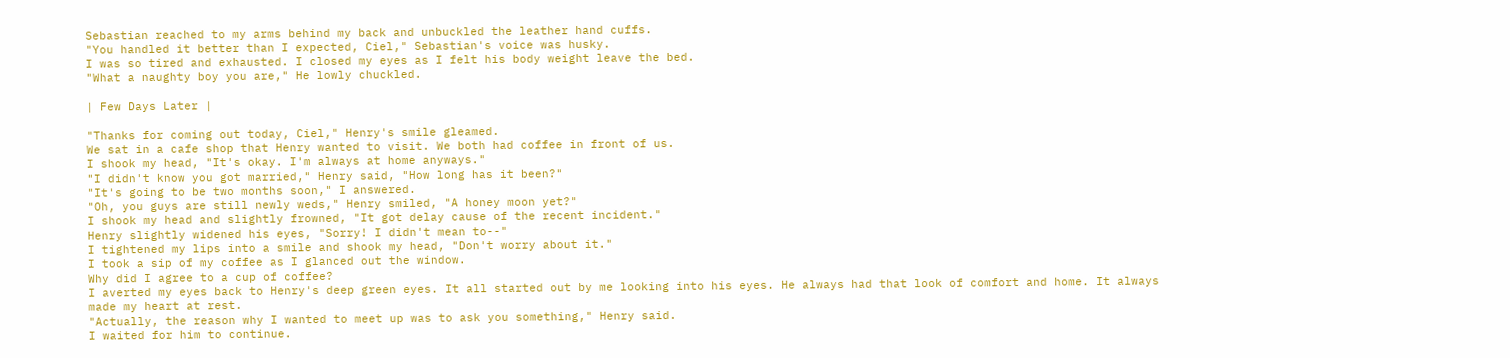Sebastian reached to my arms behind my back and unbuckled the leather hand cuffs.
"You handled it better than I expected, Ciel," Sebastian's voice was husky.
I was so tired and exhausted. I closed my eyes as I felt his body weight leave the bed.
"What a naughty boy you are," He lowly chuckled.

| Few Days Later |

"Thanks for coming out today, Ciel," Henry's smile gleamed.
We sat in a cafe shop that Henry wanted to visit. We both had coffee in front of us.
I shook my head, "It's okay. I'm always at home anyways."
"I didn't know you got married," Henry said, "How long has it been?"
"It's going to be two months soon," I answered.
"Oh, you guys are still newly weds," Henry smiled, "A honey moon yet?"
I shook my head and slightly frowned, "It got delay cause of the recent incident."
Henry slightly widened his eyes, "Sorry! I didn't mean to--"
I tightened my lips into a smile and shook my head, "Don't worry about it."
I took a sip of my coffee as I glanced out the window.
Why did I agree to a cup of coffee?
I averted my eyes back to Henry's deep green eyes. It all started out by me looking into his eyes. He always had that look of comfort and home. It always made my heart at rest.
"Actually, the reason why I wanted to meet up was to ask you something," Henry said.
I waited for him to continue.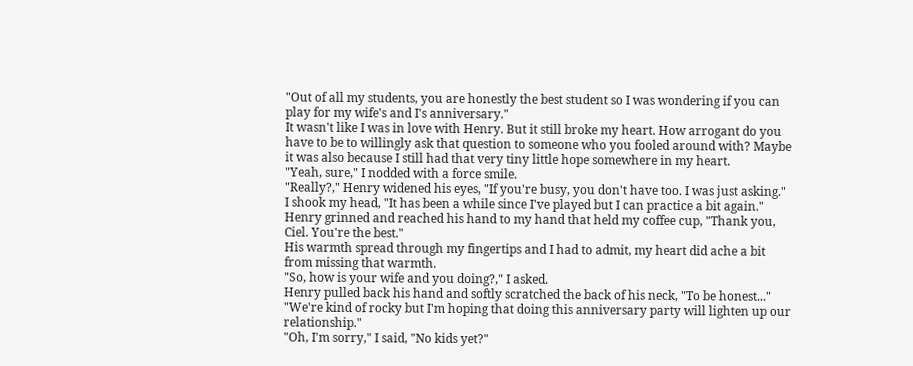"Out of all my students, you are honestly the best student so I was wondering if you can play for my wife's and I's anniversary."
It wasn't like I was in love with Henry. But it still broke my heart. How arrogant do you have to be to willingly ask that question to someone who you fooled around with? Maybe it was also because I still had that very tiny little hope somewhere in my heart.
"Yeah, sure," I nodded with a force smile.
"Really?," Henry widened his eyes, "If you're busy, you don't have too. I was just asking."
I shook my head, "It has been a while since I've played but I can practice a bit again."
Henry grinned and reached his hand to my hand that held my coffee cup, "Thank you, Ciel. You're the best."
His warmth spread through my fingertips and I had to admit, my heart did ache a bit from missing that warmth.
"So, how is your wife and you doing?," I asked.
Henry pulled back his hand and softly scratched the back of his neck, "To be honest..."
"We're kind of rocky but I'm hoping that doing this anniversary party will lighten up our relationship."
"Oh, I'm sorry," I said, "No kids yet?"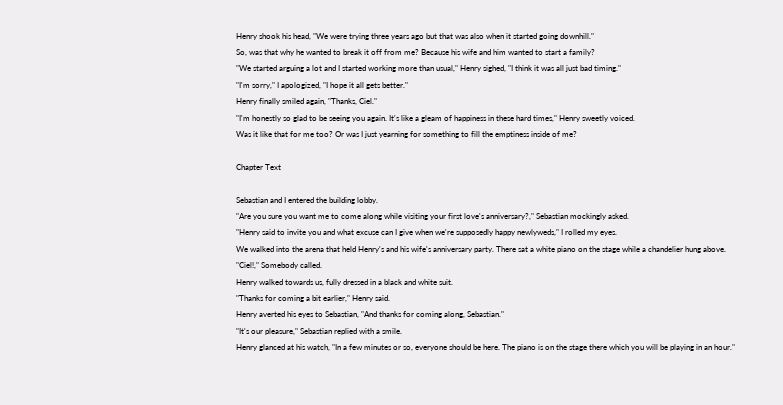Henry shook his head, "We were trying three years ago but that was also when it started going downhill."
So, was that why he wanted to break it off from me? Because his wife and him wanted to start a family?
"We started arguing a lot and I started working more than usual," Henry sighed, "I think it was all just bad timing."
"I'm sorry," I apologized, "I hope it all gets better."
Henry finally smiled again, "Thanks, Ciel."
"I'm honestly so glad to be seeing you again. It's like a gleam of happiness in these hard times," Henry sweetly voiced.
Was it like that for me too? Or was I just yearning for something to fill the emptiness inside of me?

Chapter Text

Sebastian and I entered the building lobby.
"Are you sure you want me to come along while visiting your first love's anniversary?," Sebastian mockingly asked.
"Henry said to invite you and what excuse can I give when we're supposedly happy newlyweds," I rolled my eyes.
We walked into the arena that held Henry's and his wife's anniversary party. There sat a white piano on the stage while a chandelier hung above.
"Ciel!," Somebody called.
Henry walked towards us, fully dressed in a black and white suit.
"Thanks for coming a bit earlier," Henry said.
Henry averted his eyes to Sebastian, "And thanks for coming along, Sebastian."
"It's our pleasure," Sebastian replied with a smile.
Henry glanced at his watch, "In a few minutes or so, everyone should be here. The piano is on the stage there which you will be playing in an hour."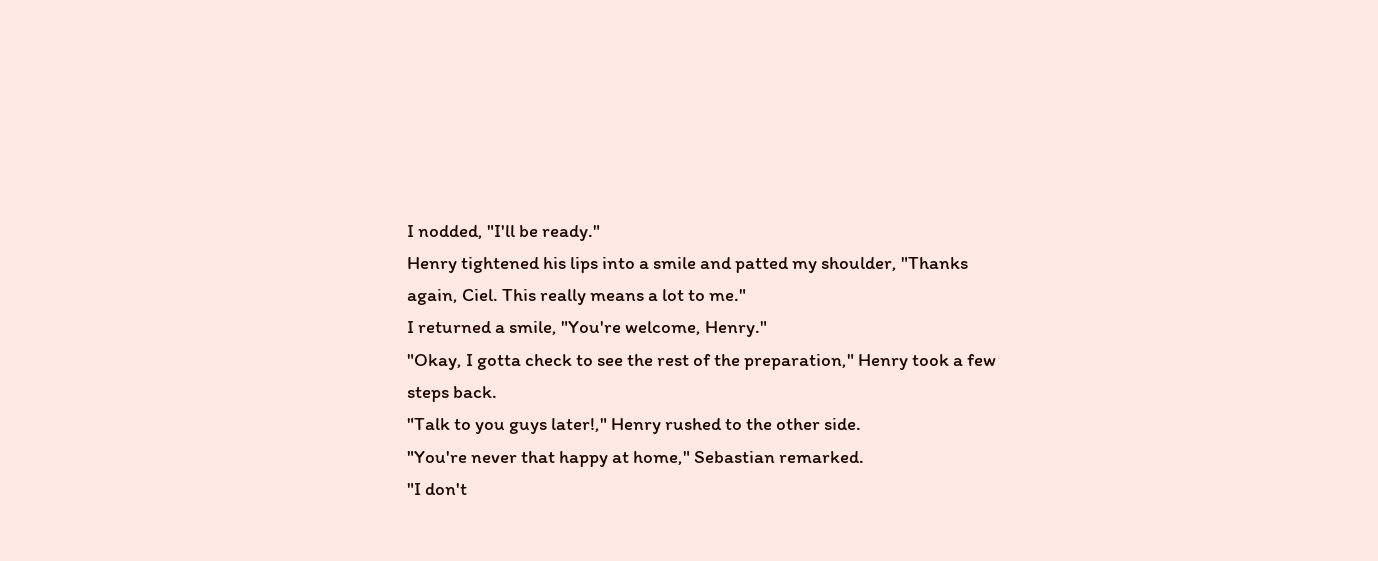I nodded, "I'll be ready."
Henry tightened his lips into a smile and patted my shoulder, "Thanks again, Ciel. This really means a lot to me."
I returned a smile, "You're welcome, Henry."
"Okay, I gotta check to see the rest of the preparation," Henry took a few steps back.
"Talk to you guys later!," Henry rushed to the other side.
"You're never that happy at home," Sebastian remarked.
"I don't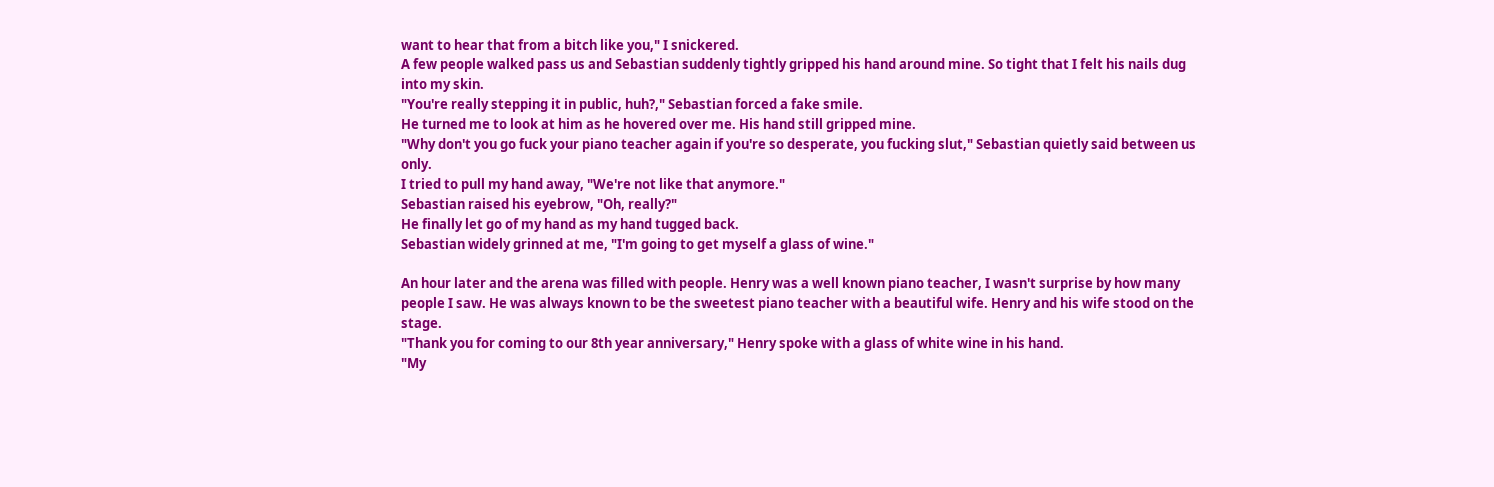want to hear that from a bitch like you," I snickered.
A few people walked pass us and Sebastian suddenly tightly gripped his hand around mine. So tight that I felt his nails dug into my skin.
"You're really stepping it in public, huh?," Sebastian forced a fake smile.
He turned me to look at him as he hovered over me. His hand still gripped mine.
"Why don't you go fuck your piano teacher again if you're so desperate, you fucking slut," Sebastian quietly said between us only.
I tried to pull my hand away, "We're not like that anymore."
Sebastian raised his eyebrow, "Oh, really?"
He finally let go of my hand as my hand tugged back.
Sebastian widely grinned at me, "I'm going to get myself a glass of wine."

An hour later and the arena was filled with people. Henry was a well known piano teacher, I wasn't surprise by how many people I saw. He was always known to be the sweetest piano teacher with a beautiful wife. Henry and his wife stood on the stage.
"Thank you for coming to our 8th year anniversary," Henry spoke with a glass of white wine in his hand.
"My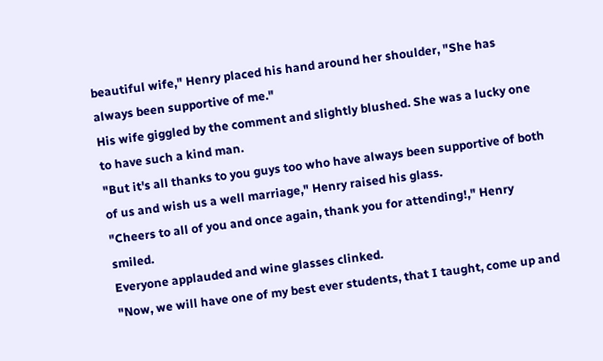beautiful wife," Henry placed his hand around her shoulder, "She has always been supportive of me."
His wife giggled by the comment and slightly blushed. She was a lucky one to have such a kind man.
"But it's all thanks to you guys too who have always been supportive of both of us and wish us a well marriage," Henry raised his glass.
"Cheers to all of you and once again, thank you for attending!," Henry smiled.
Everyone applauded and wine glasses clinked.
"Now, we will have one of my best ever students, that I taught, come up and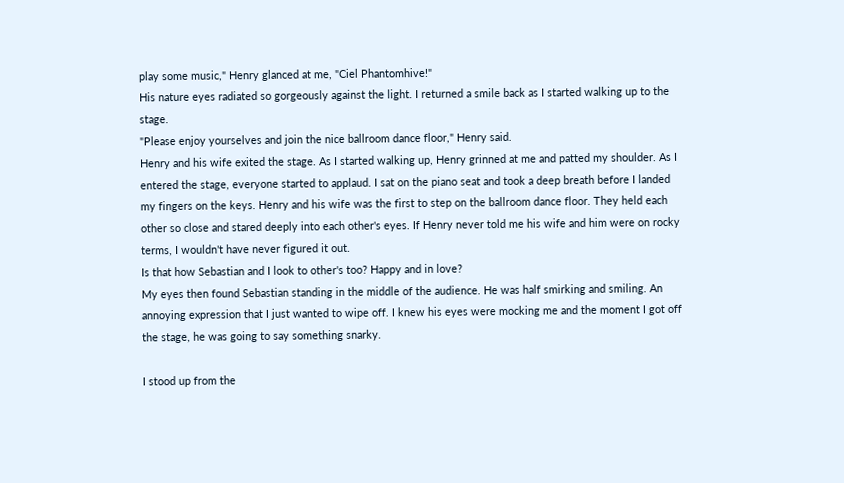play some music," Henry glanced at me, "Ciel Phantomhive!"
His nature eyes radiated so gorgeously against the light. I returned a smile back as I started walking up to the stage.
"Please enjoy yourselves and join the nice ballroom dance floor," Henry said.
Henry and his wife exited the stage. As I started walking up, Henry grinned at me and patted my shoulder. As I entered the stage, everyone started to applaud. I sat on the piano seat and took a deep breath before I landed my fingers on the keys. Henry and his wife was the first to step on the ballroom dance floor. They held each other so close and stared deeply into each other's eyes. If Henry never told me his wife and him were on rocky terms, I wouldn't have never figured it out.
Is that how Sebastian and I look to other's too? Happy and in love?
My eyes then found Sebastian standing in the middle of the audience. He was half smirking and smiling. An annoying expression that I just wanted to wipe off. I knew his eyes were mocking me and the moment I got off the stage, he was going to say something snarky.

I stood up from the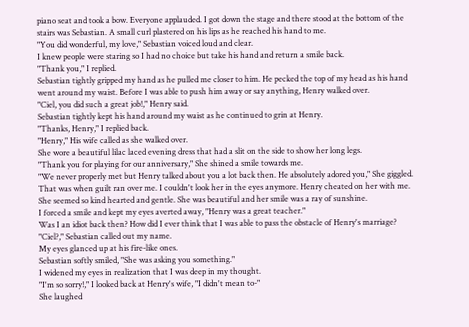piano seat and took a bow. Everyone applauded. I got down the stage and there stood at the bottom of the stairs was Sebastian. A small curl plastered on his lips as he reached his hand to me.
"You did wonderful, my love," Sebastian voiced loud and clear.
I knew people were staring so I had no choice but take his hand and return a smile back.
"Thank you," I replied.
Sebastian tightly gripped my hand as he pulled me closer to him. He pecked the top of my head as his hand went around my waist. Before I was able to push him away or say anything, Henry walked over.
"Ciel, you did such a great job!," Henry said.
Sebastian tightly kept his hand around my waist as he continued to grin at Henry.
"Thanks, Henry," I replied back.
"Henry," His wife called as she walked over.
She wore a beautiful lilac laced evening dress that had a slit on the side to show her long legs.
"Thank you for playing for our anniversary," She shined a smile towards me.
"We never properly met but Henry talked about you a lot back then. He absolutely adored you," She giggled.
That was when guilt ran over me. I couldn't look her in the eyes anymore. Henry cheated on her with me. She seemed so kind hearted and gentle. She was beautiful and her smile was a ray of sunshine.
I forced a smile and kept my eyes averted away, "Henry was a great teacher."
Was I an idiot back then? How did I ever think that I was able to pass the obstacle of Henry's marriage?
"Ciel?," Sebastian called out my name.
My eyes glanced up at his fire-like ones.
Sebastian softly smiled, "She was asking you something."
I widened my eyes in realization that I was deep in my thought.
"I'm so sorry!," I looked back at Henry's wife, "I didn't mean to-"
She laughed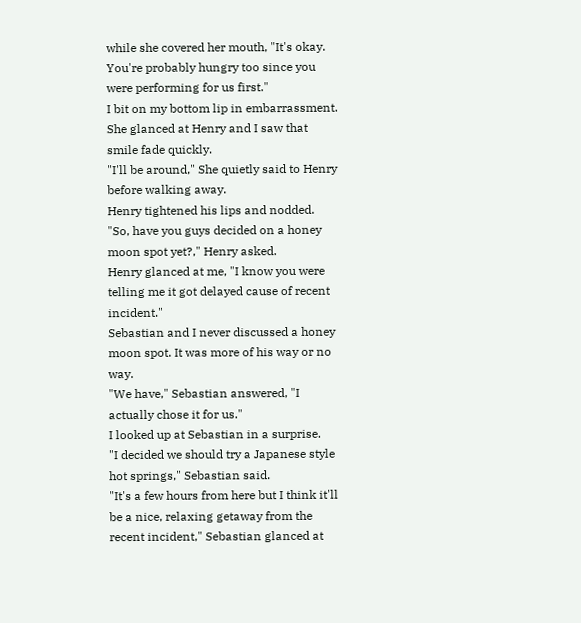while she covered her mouth, "It's okay. You're probably hungry too since you were performing for us first."
I bit on my bottom lip in embarrassment. She glanced at Henry and I saw that smile fade quickly.
"I'll be around," She quietly said to Henry before walking away.
Henry tightened his lips and nodded.
"So, have you guys decided on a honey moon spot yet?," Henry asked.
Henry glanced at me, "I know you were telling me it got delayed cause of recent incident."
Sebastian and I never discussed a honey moon spot. It was more of his way or no way.
"We have," Sebastian answered, "I actually chose it for us."
I looked up at Sebastian in a surprise.
"I decided we should try a Japanese style hot springs," Sebastian said.
"It's a few hours from here but I think it'll be a nice, relaxing getaway from the recent incident," Sebastian glanced at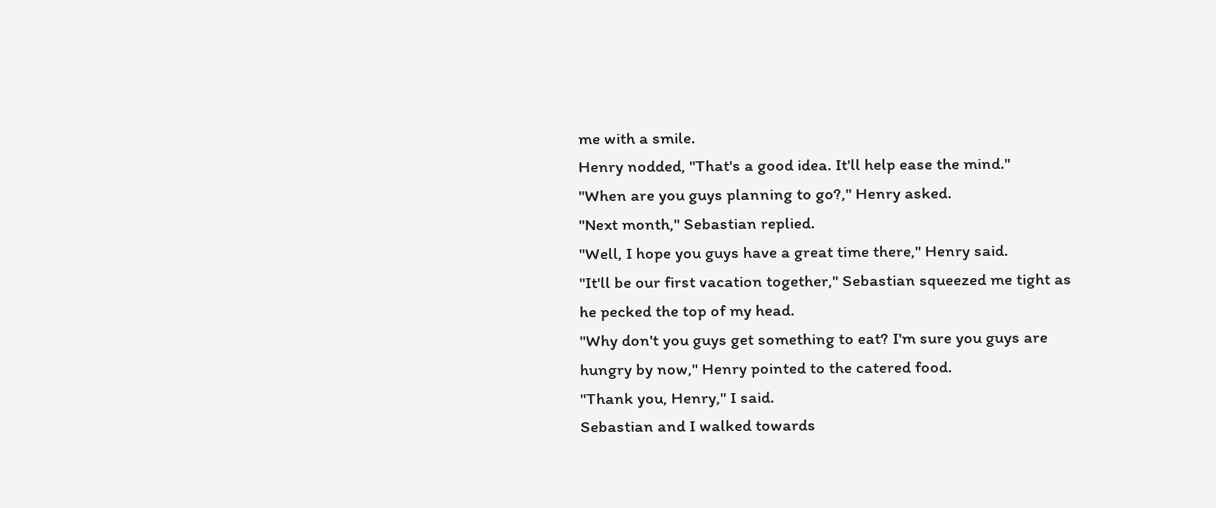me with a smile.
Henry nodded, "That's a good idea. It'll help ease the mind."
"When are you guys planning to go?," Henry asked.
"Next month," Sebastian replied.
"Well, I hope you guys have a great time there," Henry said.
"It'll be our first vacation together," Sebastian squeezed me tight as he pecked the top of my head.
"Why don't you guys get something to eat? I'm sure you guys are hungry by now," Henry pointed to the catered food.
"Thank you, Henry," I said.
Sebastian and I walked towards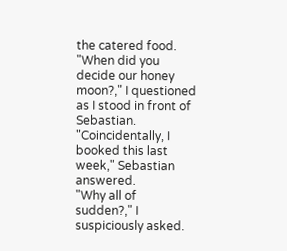the catered food.
"When did you decide our honey moon?," I questioned as I stood in front of Sebastian.
"Coincidentally, I booked this last week," Sebastian answered.
"Why all of sudden?," I suspiciously asked.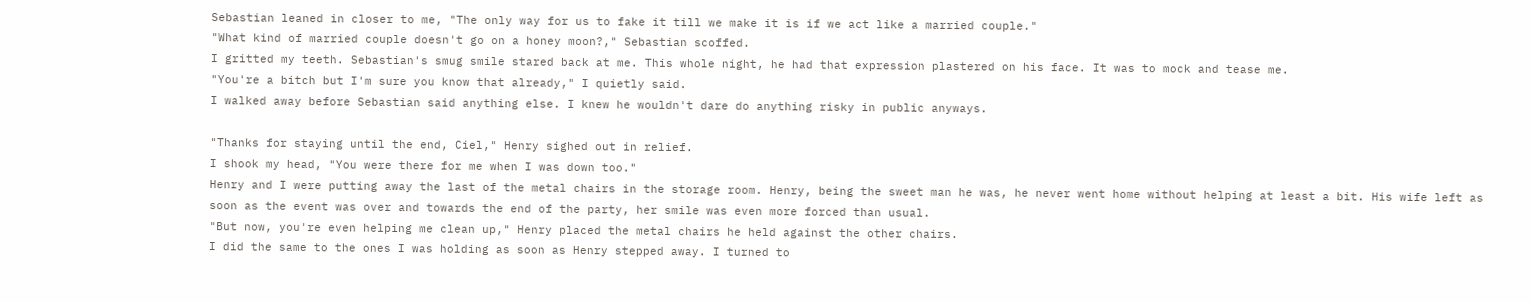Sebastian leaned in closer to me, "The only way for us to fake it till we make it is if we act like a married couple."
"What kind of married couple doesn't go on a honey moon?," Sebastian scoffed.
I gritted my teeth. Sebastian's smug smile stared back at me. This whole night, he had that expression plastered on his face. It was to mock and tease me.
"You're a bitch but I'm sure you know that already," I quietly said.
I walked away before Sebastian said anything else. I knew he wouldn't dare do anything risky in public anyways.

"Thanks for staying until the end, Ciel," Henry sighed out in relief.
I shook my head, "You were there for me when I was down too."
Henry and I were putting away the last of the metal chairs in the storage room. Henry, being the sweet man he was, he never went home without helping at least a bit. His wife left as soon as the event was over and towards the end of the party, her smile was even more forced than usual.
"But now, you're even helping me clean up," Henry placed the metal chairs he held against the other chairs.
I did the same to the ones I was holding as soon as Henry stepped away. I turned to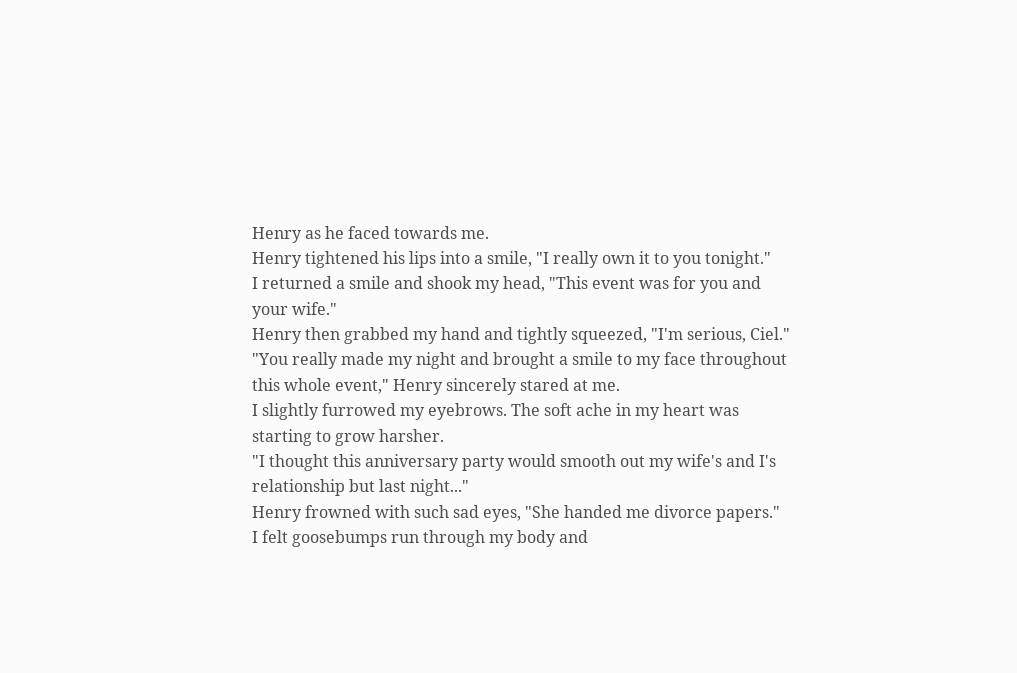Henry as he faced towards me.
Henry tightened his lips into a smile, "I really own it to you tonight."
I returned a smile and shook my head, "This event was for you and your wife."
Henry then grabbed my hand and tightly squeezed, "I'm serious, Ciel."
"You really made my night and brought a smile to my face throughout this whole event," Henry sincerely stared at me.
I slightly furrowed my eyebrows. The soft ache in my heart was starting to grow harsher.
"I thought this anniversary party would smooth out my wife's and I's relationship but last night..."
Henry frowned with such sad eyes, "She handed me divorce papers."
I felt goosebumps run through my body and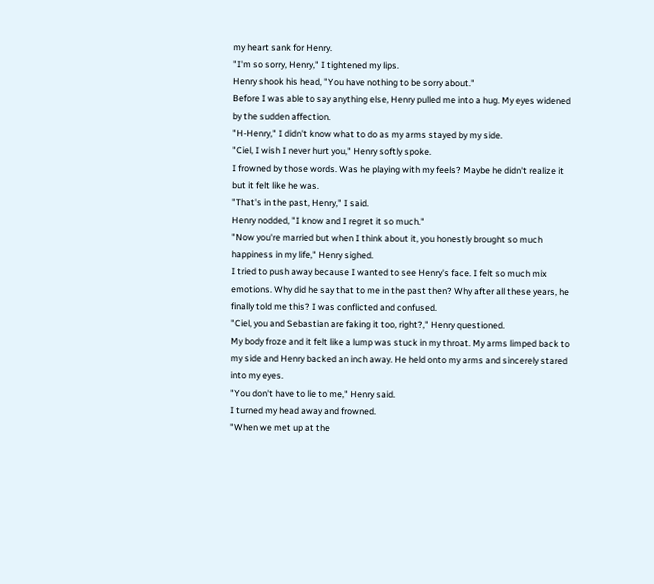my heart sank for Henry.
"I'm so sorry, Henry," I tightened my lips.
Henry shook his head, "You have nothing to be sorry about."
Before I was able to say anything else, Henry pulled me into a hug. My eyes widened by the sudden affection.
"H-Henry," I didn't know what to do as my arms stayed by my side.
"Ciel, I wish I never hurt you," Henry softly spoke.
I frowned by those words. Was he playing with my feels? Maybe he didn't realize it but it felt like he was.
"That's in the past, Henry," I said.
Henry nodded, "I know and I regret it so much."
"Now you're married but when I think about it, you honestly brought so much happiness in my life," Henry sighed.
I tried to push away because I wanted to see Henry's face. I felt so much mix emotions. Why did he say that to me in the past then? Why after all these years, he finally told me this? I was conflicted and confused.
"Ciel, you and Sebastian are faking it too, right?," Henry questioned.
My body froze and it felt like a lump was stuck in my throat. My arms limped back to my side and Henry backed an inch away. He held onto my arms and sincerely stared into my eyes.
"You don't have to lie to me," Henry said.
I turned my head away and frowned.
"When we met up at the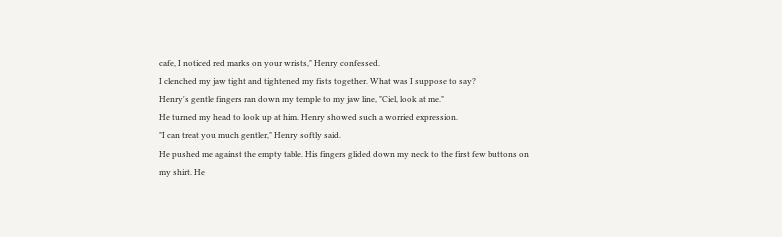cafe, I noticed red marks on your wrists," Henry confessed.
I clenched my jaw tight and tightened my fists together. What was I suppose to say?
Henry's gentle fingers ran down my temple to my jaw line, "Ciel, look at me."
He turned my head to look up at him. Henry showed such a worried expression.
"I can treat you much gentler," Henry softly said.
He pushed me against the empty table. His fingers glided down my neck to the first few buttons on my shirt. He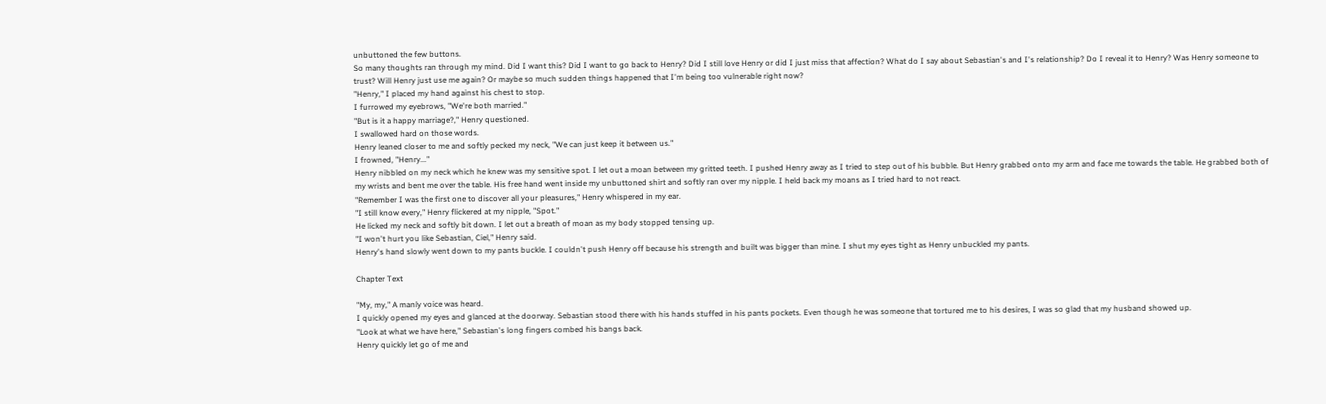unbuttoned the few buttons.
So many thoughts ran through my mind. Did I want this? Did I want to go back to Henry? Did I still love Henry or did I just miss that affection? What do I say about Sebastian's and I's relationship? Do I reveal it to Henry? Was Henry someone to trust? Will Henry just use me again? Or maybe so much sudden things happened that I'm being too vulnerable right now?
"Henry," I placed my hand against his chest to stop.
I furrowed my eyebrows, "We're both married."
"But is it a happy marriage?," Henry questioned.
I swallowed hard on those words.
Henry leaned closer to me and softly pecked my neck, "We can just keep it between us."
I frowned, "Henry..."
Henry nibbled on my neck which he knew was my sensitive spot. I let out a moan between my gritted teeth. I pushed Henry away as I tried to step out of his bubble. But Henry grabbed onto my arm and face me towards the table. He grabbed both of my wrists and bent me over the table. His free hand went inside my unbuttoned shirt and softly ran over my nipple. I held back my moans as I tried hard to not react.
"Remember I was the first one to discover all your pleasures," Henry whispered in my ear.
"I still know every," Henry flickered at my nipple, "Spot."
He licked my neck and softly bit down. I let out a breath of moan as my body stopped tensing up.
"I won't hurt you like Sebastian, Ciel," Henry said.
Henry's hand slowly went down to my pants buckle. I couldn't push Henry off because his strength and built was bigger than mine. I shut my eyes tight as Henry unbuckled my pants.

Chapter Text

"My, my," A manly voice was heard.
I quickly opened my eyes and glanced at the doorway. Sebastian stood there with his hands stuffed in his pants pockets. Even though he was someone that tortured me to his desires, I was so glad that my husband showed up.
"Look at what we have here," Sebastian's long fingers combed his bangs back.
Henry quickly let go of me and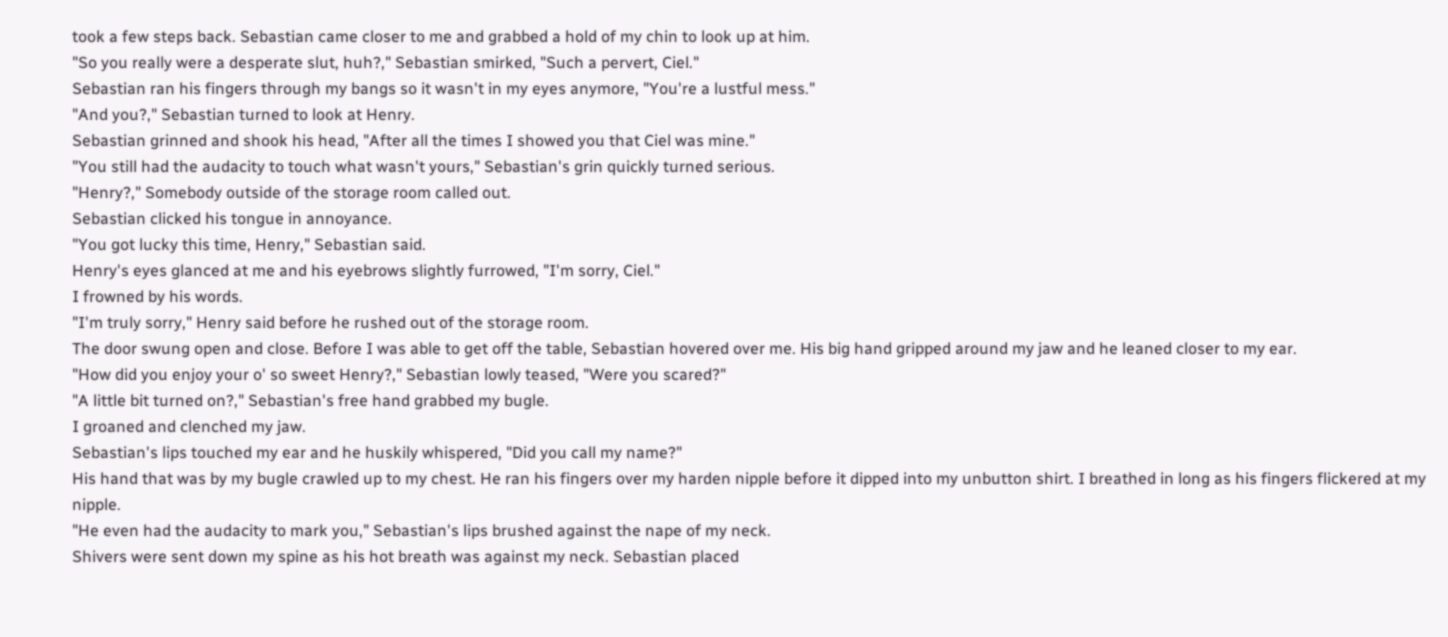took a few steps back. Sebastian came closer to me and grabbed a hold of my chin to look up at him.
"So you really were a desperate slut, huh?," Sebastian smirked, "Such a pervert, Ciel."
Sebastian ran his fingers through my bangs so it wasn't in my eyes anymore, "You're a lustful mess."
"And you?," Sebastian turned to look at Henry.
Sebastian grinned and shook his head, "After all the times I showed you that Ciel was mine."
"You still had the audacity to touch what wasn't yours," Sebastian's grin quickly turned serious.
"Henry?," Somebody outside of the storage room called out.
Sebastian clicked his tongue in annoyance.
"You got lucky this time, Henry," Sebastian said.
Henry's eyes glanced at me and his eyebrows slightly furrowed, "I'm sorry, Ciel."
I frowned by his words.
"I'm truly sorry," Henry said before he rushed out of the storage room.
The door swung open and close. Before I was able to get off the table, Sebastian hovered over me. His big hand gripped around my jaw and he leaned closer to my ear.
"How did you enjoy your o' so sweet Henry?," Sebastian lowly teased, "Were you scared?"
"A little bit turned on?," Sebastian's free hand grabbed my bugle.
I groaned and clenched my jaw.
Sebastian's lips touched my ear and he huskily whispered, "Did you call my name?"
His hand that was by my bugle crawled up to my chest. He ran his fingers over my harden nipple before it dipped into my unbutton shirt. I breathed in long as his fingers flickered at my nipple.
"He even had the audacity to mark you," Sebastian's lips brushed against the nape of my neck.
Shivers were sent down my spine as his hot breath was against my neck. Sebastian placed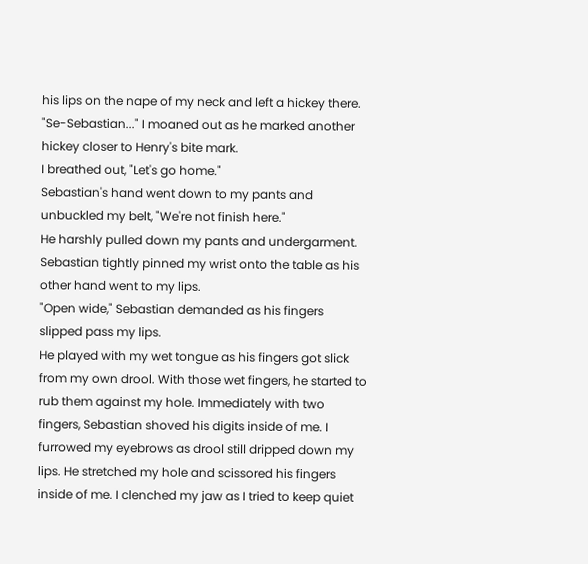his lips on the nape of my neck and left a hickey there.
"Se-Sebastian..." I moaned out as he marked another hickey closer to Henry's bite mark.
I breathed out, "Let's go home."
Sebastian's hand went down to my pants and unbuckled my belt, "We're not finish here."
He harshly pulled down my pants and undergarment. Sebastian tightly pinned my wrist onto the table as his other hand went to my lips.
"Open wide," Sebastian demanded as his fingers slipped pass my lips.
He played with my wet tongue as his fingers got slick from my own drool. With those wet fingers, he started to rub them against my hole. Immediately with two fingers, Sebastian shoved his digits inside of me. I furrowed my eyebrows as drool still dripped down my lips. He stretched my hole and scissored his fingers inside of me. I clenched my jaw as I tried to keep quiet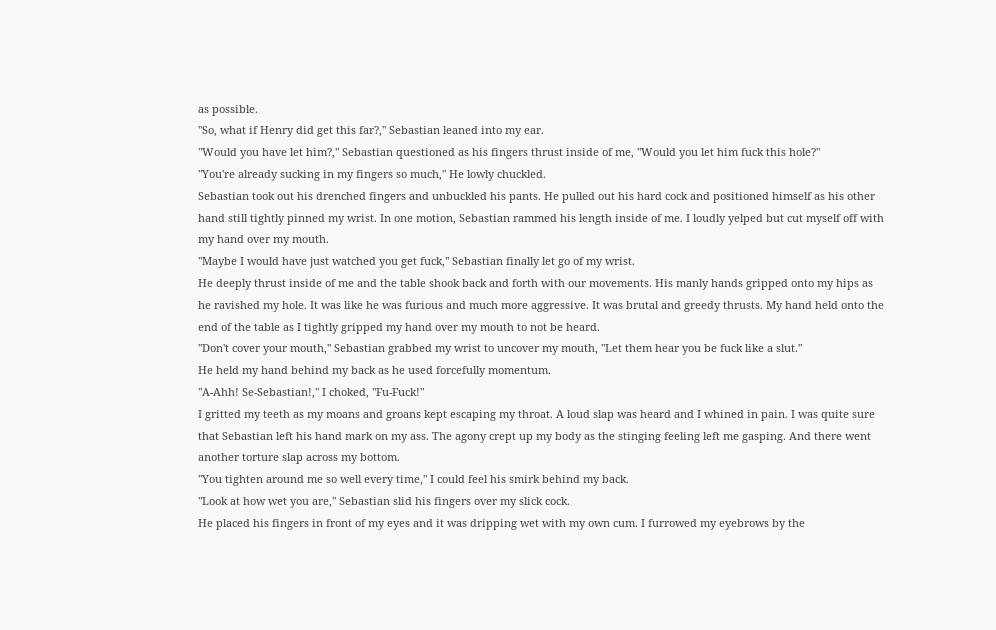as possible.
"So, what if Henry did get this far?," Sebastian leaned into my ear.
"Would you have let him?," Sebastian questioned as his fingers thrust inside of me, "Would you let him fuck this hole?"
"You're already sucking in my fingers so much," He lowly chuckled.
Sebastian took out his drenched fingers and unbuckled his pants. He pulled out his hard cock and positioned himself as his other hand still tightly pinned my wrist. In one motion, Sebastian rammed his length inside of me. I loudly yelped but cut myself off with my hand over my mouth.
"Maybe I would have just watched you get fuck," Sebastian finally let go of my wrist.
He deeply thrust inside of me and the table shook back and forth with our movements. His manly hands gripped onto my hips as he ravished my hole. It was like he was furious and much more aggressive. It was brutal and greedy thrusts. My hand held onto the end of the table as I tightly gripped my hand over my mouth to not be heard.
"Don't cover your mouth," Sebastian grabbed my wrist to uncover my mouth, "Let them hear you be fuck like a slut."
He held my hand behind my back as he used forcefully momentum.
"A-Ahh! Se-Sebastian!," I choked, "Fu-Fuck!"
I gritted my teeth as my moans and groans kept escaping my throat. A loud slap was heard and I whined in pain. I was quite sure that Sebastian left his hand mark on my ass. The agony crept up my body as the stinging feeling left me gasping. And there went another torture slap across my bottom.
"You tighten around me so well every time," I could feel his smirk behind my back.
"Look at how wet you are," Sebastian slid his fingers over my slick cock.
He placed his fingers in front of my eyes and it was dripping wet with my own cum. I furrowed my eyebrows by the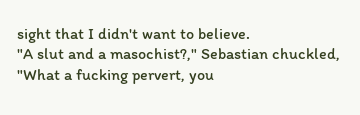sight that I didn't want to believe.
"A slut and a masochist?," Sebastian chuckled, "What a fucking pervert, you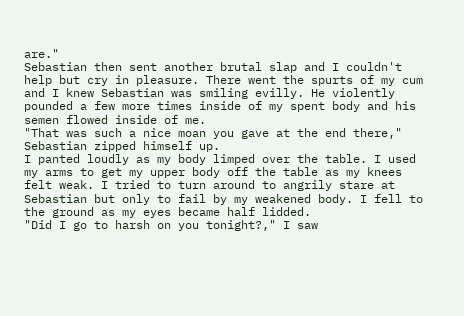are."
Sebastian then sent another brutal slap and I couldn't help but cry in pleasure. There went the spurts of my cum and I knew Sebastian was smiling evilly. He violently pounded a few more times inside of my spent body and his semen flowed inside of me.
"That was such a nice moan you gave at the end there," Sebastian zipped himself up.
I panted loudly as my body limped over the table. I used my arms to get my upper body off the table as my knees felt weak. I tried to turn around to angrily stare at Sebastian but only to fail by my weakened body. I fell to the ground as my eyes became half lidded.
"Did I go to harsh on you tonight?," I saw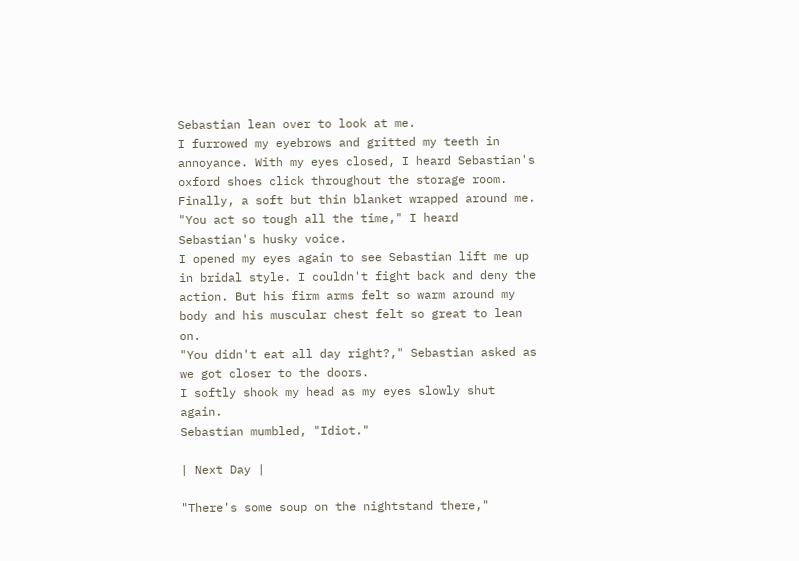Sebastian lean over to look at me.
I furrowed my eyebrows and gritted my teeth in annoyance. With my eyes closed, I heard Sebastian's oxford shoes click throughout the storage room. Finally, a soft but thin blanket wrapped around me.
"You act so tough all the time," I heard Sebastian's husky voice.
I opened my eyes again to see Sebastian lift me up in bridal style. I couldn't fight back and deny the action. But his firm arms felt so warm around my body and his muscular chest felt so great to lean on.
"You didn't eat all day right?," Sebastian asked as we got closer to the doors.
I softly shook my head as my eyes slowly shut again.
Sebastian mumbled, "Idiot."

| Next Day |

"There's some soup on the nightstand there,"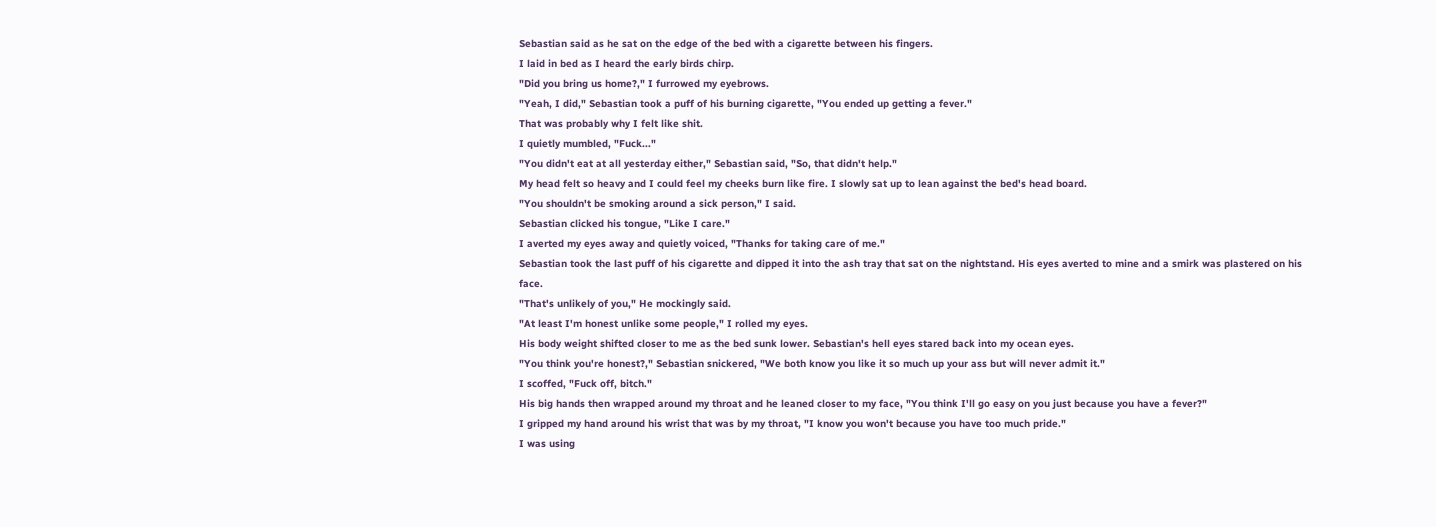Sebastian said as he sat on the edge of the bed with a cigarette between his fingers.
I laid in bed as I heard the early birds chirp.
"Did you bring us home?," I furrowed my eyebrows.
"Yeah, I did," Sebastian took a puff of his burning cigarette, "You ended up getting a fever."
That was probably why I felt like shit.
I quietly mumbled, "Fuck..."
"You didn't eat at all yesterday either," Sebastian said, "So, that didn't help."
My head felt so heavy and I could feel my cheeks burn like fire. I slowly sat up to lean against the bed's head board.
"You shouldn't be smoking around a sick person," I said.
Sebastian clicked his tongue, "Like I care."
I averted my eyes away and quietly voiced, "Thanks for taking care of me."
Sebastian took the last puff of his cigarette and dipped it into the ash tray that sat on the nightstand. His eyes averted to mine and a smirk was plastered on his face.
"That's unlikely of you," He mockingly said.
"At least I'm honest unlike some people," I rolled my eyes.
His body weight shifted closer to me as the bed sunk lower. Sebastian's hell eyes stared back into my ocean eyes.
"You think you're honest?," Sebastian snickered, "We both know you like it so much up your ass but will never admit it."
I scoffed, "Fuck off, bitch."
His big hands then wrapped around my throat and he leaned closer to my face, "You think I'll go easy on you just because you have a fever?"
I gripped my hand around his wrist that was by my throat, "I know you won't because you have too much pride."
I was using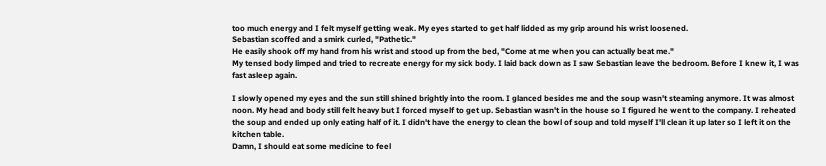too much energy and I felt myself getting weak. My eyes started to get half lidded as my grip around his wrist loosened.
Sebastian scoffed and a smirk curled, "Pathetic."
He easily shook off my hand from his wrist and stood up from the bed, "Come at me when you can actually beat me."
My tensed body limped and tried to recreate energy for my sick body. I laid back down as I saw Sebastian leave the bedroom. Before I knew it, I was fast asleep again.

I slowly opened my eyes and the sun still shined brightly into the room. I glanced besides me and the soup wasn't steaming anymore. It was almost noon. My head and body still felt heavy but I forced myself to get up. Sebastian wasn't in the house so I figured he went to the company. I reheated the soup and ended up only eating half of it. I didn't have the energy to clean the bowl of soup and told myself I'll clean it up later so I left it on the kitchen table.
Damn, I should eat some medicine to feel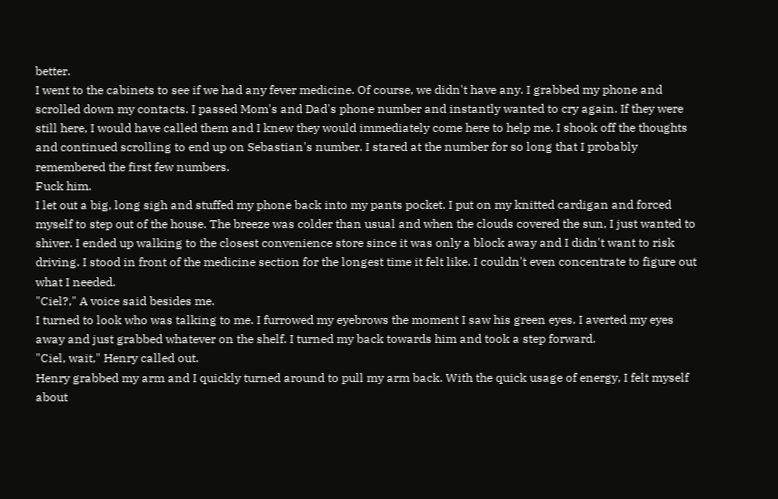better.
I went to the cabinets to see if we had any fever medicine. Of course, we didn't have any. I grabbed my phone and scrolled down my contacts. I passed Mom's and Dad's phone number and instantly wanted to cry again. If they were still here, I would have called them and I knew they would immediately come here to help me. I shook off the thoughts and continued scrolling to end up on Sebastian's number. I stared at the number for so long that I probably remembered the first few numbers.
Fuck him.
I let out a big, long sigh and stuffed my phone back into my pants pocket. I put on my knitted cardigan and forced myself to step out of the house. The breeze was colder than usual and when the clouds covered the sun, I just wanted to shiver. I ended up walking to the closest convenience store since it was only a block away and I didn't want to risk driving. I stood in front of the medicine section for the longest time it felt like. I couldn't even concentrate to figure out what I needed.
"Ciel?," A voice said besides me.
I turned to look who was talking to me. I furrowed my eyebrows the moment I saw his green eyes. I averted my eyes away and just grabbed whatever on the shelf. I turned my back towards him and took a step forward.
"Ciel, wait," Henry called out.
Henry grabbed my arm and I quickly turned around to pull my arm back. With the quick usage of energy, I felt myself about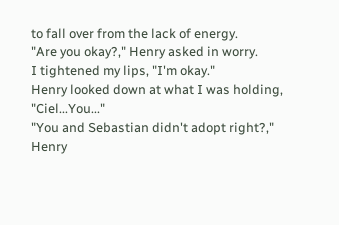to fall over from the lack of energy.
"Are you okay?," Henry asked in worry.
I tightened my lips, "I'm okay."
Henry looked down at what I was holding, "Ciel...You..."
"You and Sebastian didn't adopt right?," Henry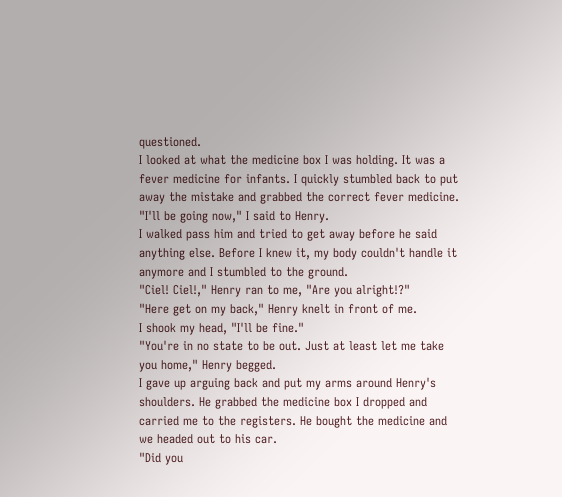questioned.
I looked at what the medicine box I was holding. It was a fever medicine for infants. I quickly stumbled back to put away the mistake and grabbed the correct fever medicine.
"I'll be going now," I said to Henry.
I walked pass him and tried to get away before he said anything else. Before I knew it, my body couldn't handle it anymore and I stumbled to the ground.
"Ciel! Ciel!," Henry ran to me, "Are you alright!?"
"Here get on my back," Henry knelt in front of me.
I shook my head, "I'll be fine."
"You're in no state to be out. Just at least let me take you home," Henry begged.
I gave up arguing back and put my arms around Henry's shoulders. He grabbed the medicine box I dropped and carried me to the registers. He bought the medicine and we headed out to his car.
"Did you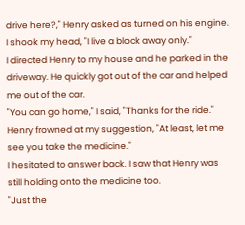drive here?," Henry asked as turned on his engine.
I shook my head, "I live a block away only."
I directed Henry to my house and he parked in the driveway. He quickly got out of the car and helped me out of the car.
"You can go home," I said, "Thanks for the ride."
Henry frowned at my suggestion, "At least, let me see you take the medicine."
I hesitated to answer back. I saw that Henry was still holding onto the medicine too.
"Just the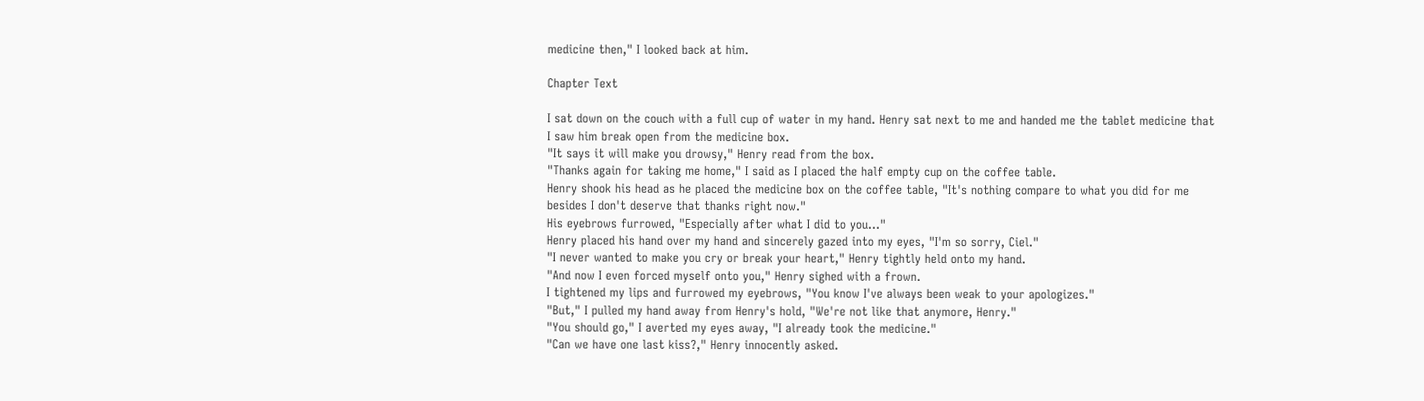medicine then," I looked back at him.

Chapter Text

I sat down on the couch with a full cup of water in my hand. Henry sat next to me and handed me the tablet medicine that I saw him break open from the medicine box.
"It says it will make you drowsy," Henry read from the box.
"Thanks again for taking me home," I said as I placed the half empty cup on the coffee table.
Henry shook his head as he placed the medicine box on the coffee table, "It's nothing compare to what you did for me besides I don't deserve that thanks right now."
His eyebrows furrowed, "Especially after what I did to you..."
Henry placed his hand over my hand and sincerely gazed into my eyes, "I'm so sorry, Ciel."
"I never wanted to make you cry or break your heart," Henry tightly held onto my hand.
"And now I even forced myself onto you," Henry sighed with a frown.
I tightened my lips and furrowed my eyebrows, "You know I've always been weak to your apologizes."
"But," I pulled my hand away from Henry's hold, "We're not like that anymore, Henry."
"You should go," I averted my eyes away, "I already took the medicine."
"Can we have one last kiss?," Henry innocently asked.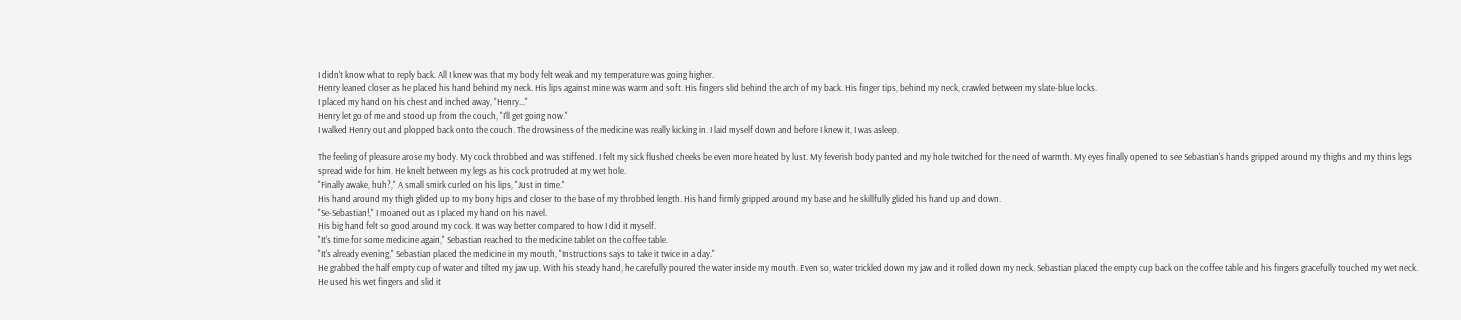I didn't know what to reply back. All I knew was that my body felt weak and my temperature was going higher.
Henry leaned closer as he placed his hand behind my neck. His lips against mine was warm and soft. His fingers slid behind the arch of my back. His finger tips, behind my neck, crawled between my slate-blue locks.
I placed my hand on his chest and inched away, "Henry..."
Henry let go of me and stood up from the couch, "I'll get going now."
I walked Henry out and plopped back onto the couch. The drowsiness of the medicine was really kicking in. I laid myself down and before I knew it, I was asleep.

The feeling of pleasure arose my body. My cock throbbed and was stiffened. I felt my sick flushed cheeks be even more heated by lust. My feverish body panted and my hole twitched for the need of warmth. My eyes finally opened to see Sebastian's hands gripped around my thighs and my thins legs spread wide for him. He knelt between my legs as his cock protruded at my wet hole.
"Finally awake, huh?," A small smirk curled on his lips, "Just in time."
His hand around my thigh glided up to my bony hips and closer to the base of my throbbed length. His hand firmly gripped around my base and he skillfully glided his hand up and down.
"Se-Sebastian!," I moaned out as I placed my hand on his navel.
His big hand felt so good around my cock. It was way better compared to how I did it myself.
"It's time for some medicine again," Sebastian reached to the medicine tablet on the coffee table.
"It's already evening," Sebastian placed the medicine in my mouth, "Instructions says to take it twice in a day."
He grabbed the half empty cup of water and tilted my jaw up. With his steady hand, he carefully poured the water inside my mouth. Even so, water trickled down my jaw and it rolled down my neck. Sebastian placed the empty cup back on the coffee table and his fingers gracefully touched my wet neck. He used his wet fingers and slid it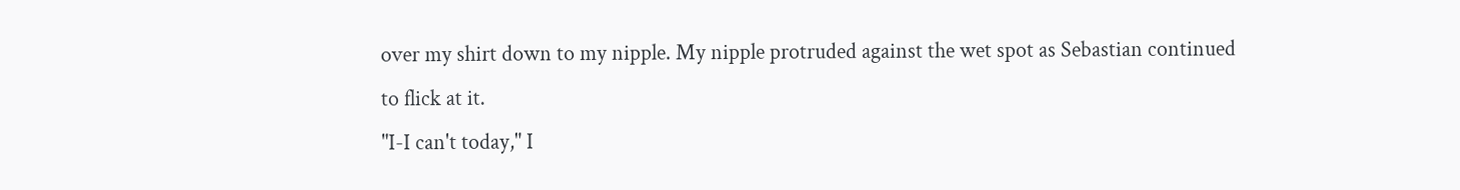over my shirt down to my nipple. My nipple protruded against the wet spot as Sebastian continued to flick at it.
"I-I can't today," I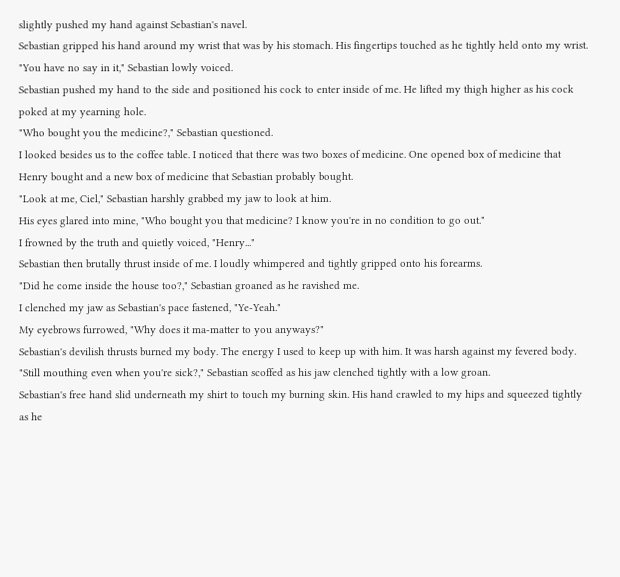slightly pushed my hand against Sebastian's navel.
Sebastian gripped his hand around my wrist that was by his stomach. His fingertips touched as he tightly held onto my wrist.
"You have no say in it," Sebastian lowly voiced.
Sebastian pushed my hand to the side and positioned his cock to enter inside of me. He lifted my thigh higher as his cock poked at my yearning hole.
"Who bought you the medicine?," Sebastian questioned.
I looked besides us to the coffee table. I noticed that there was two boxes of medicine. One opened box of medicine that Henry bought and a new box of medicine that Sebastian probably bought.
"Look at me, Ciel," Sebastian harshly grabbed my jaw to look at him.
His eyes glared into mine, "Who bought you that medicine? I know you're in no condition to go out."
I frowned by the truth and quietly voiced, "Henry..."
Sebastian then brutally thrust inside of me. I loudly whimpered and tightly gripped onto his forearms.
"Did he come inside the house too?," Sebastian groaned as he ravished me.
I clenched my jaw as Sebastian's pace fastened, "Ye-Yeah."
My eyebrows furrowed, "Why does it ma-matter to you anyways?"
Sebastian's devilish thrusts burned my body. The energy I used to keep up with him. It was harsh against my fevered body.
"Still mouthing even when you're sick?," Sebastian scoffed as his jaw clenched tightly with a low groan.
Sebastian's free hand slid underneath my shirt to touch my burning skin. His hand crawled to my hips and squeezed tightly as he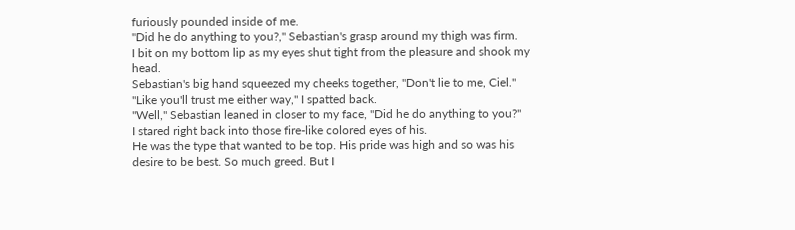furiously pounded inside of me.
"Did he do anything to you?," Sebastian's grasp around my thigh was firm.
I bit on my bottom lip as my eyes shut tight from the pleasure and shook my head.
Sebastian's big hand squeezed my cheeks together, "Don't lie to me, Ciel."
"Like you'll trust me either way," I spatted back.
"Well," Sebastian leaned in closer to my face, "Did he do anything to you?"
I stared right back into those fire-like colored eyes of his.
He was the type that wanted to be top. His pride was high and so was his desire to be best. So much greed. But I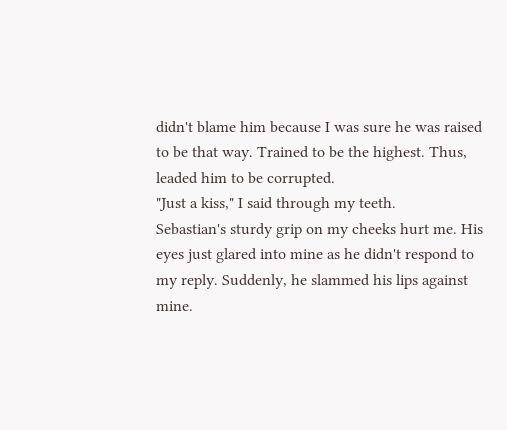didn't blame him because I was sure he was raised to be that way. Trained to be the highest. Thus, leaded him to be corrupted.
"Just a kiss," I said through my teeth.
Sebastian's sturdy grip on my cheeks hurt me. His eyes just glared into mine as he didn't respond to my reply. Suddenly, he slammed his lips against mine.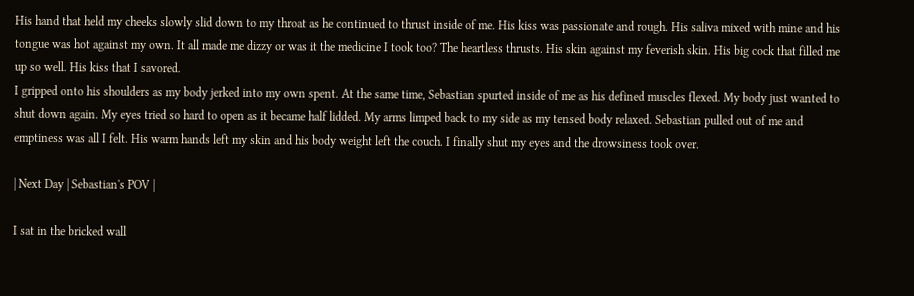His hand that held my cheeks slowly slid down to my throat as he continued to thrust inside of me. His kiss was passionate and rough. His saliva mixed with mine and his tongue was hot against my own. It all made me dizzy or was it the medicine I took too? The heartless thrusts. His skin against my feverish skin. His big cock that filled me up so well. His kiss that I savored.
I gripped onto his shoulders as my body jerked into my own spent. At the same time, Sebastian spurted inside of me as his defined muscles flexed. My body just wanted to shut down again. My eyes tried so hard to open as it became half lidded. My arms limped back to my side as my tensed body relaxed. Sebastian pulled out of me and emptiness was all I felt. His warm hands left my skin and his body weight left the couch. I finally shut my eyes and the drowsiness took over.

| Next Day | Sebastian's POV |

I sat in the bricked wall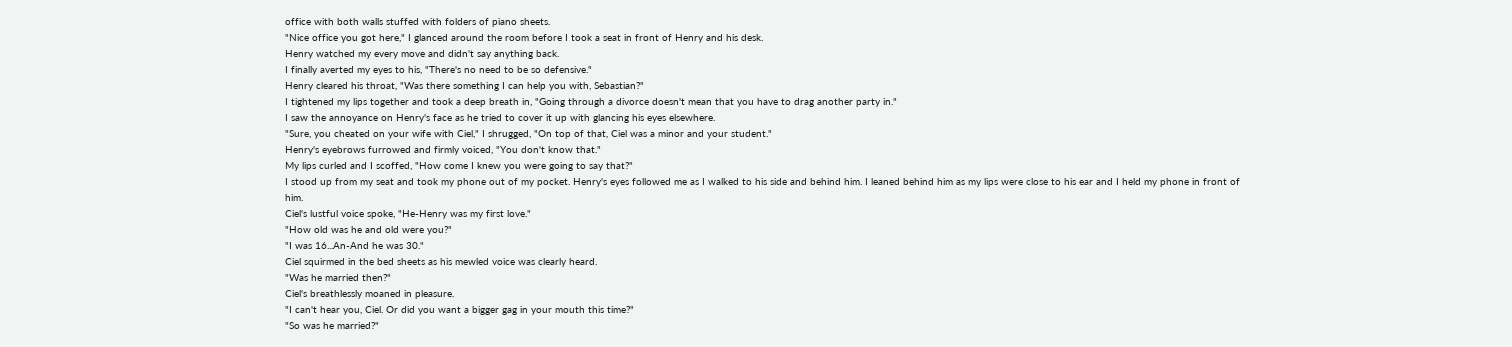office with both walls stuffed with folders of piano sheets.
"Nice office you got here," I glanced around the room before I took a seat in front of Henry and his desk.
Henry watched my every move and didn't say anything back.
I finally averted my eyes to his, "There's no need to be so defensive."
Henry cleared his throat, "Was there something I can help you with, Sebastian?"
I tightened my lips together and took a deep breath in, "Going through a divorce doesn't mean that you have to drag another party in."
I saw the annoyance on Henry's face as he tried to cover it up with glancing his eyes elsewhere.
"Sure, you cheated on your wife with Ciel," I shrugged, "On top of that, Ciel was a minor and your student."
Henry's eyebrows furrowed and firmly voiced, "You don't know that."
My lips curled and I scoffed, "How come I knew you were going to say that?"
I stood up from my seat and took my phone out of my pocket. Henry's eyes followed me as I walked to his side and behind him. I leaned behind him as my lips were close to his ear and I held my phone in front of him.
Ciel's lustful voice spoke, "He-Henry was my first love."
"How old was he and old were you?"
"I was 16...An-And he was 30."
Ciel squirmed in the bed sheets as his mewled voice was clearly heard.
"Was he married then?"
Ciel's breathlessly moaned in pleasure.
"I can't hear you, Ciel. Or did you want a bigger gag in your mouth this time?"
"So was he married?"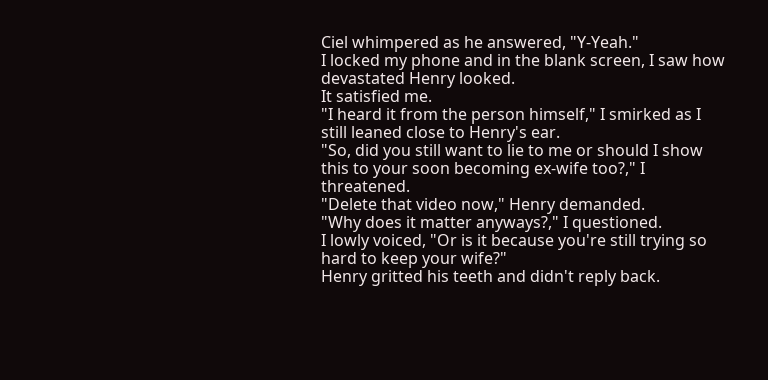Ciel whimpered as he answered, "Y-Yeah."
I locked my phone and in the blank screen, I saw how devastated Henry looked.
It satisfied me.
"I heard it from the person himself," I smirked as I still leaned close to Henry's ear.
"So, did you still want to lie to me or should I show this to your soon becoming ex-wife too?," I threatened.
"Delete that video now," Henry demanded.
"Why does it matter anyways?," I questioned.
I lowly voiced, "Or is it because you're still trying so hard to keep your wife?"
Henry gritted his teeth and didn't reply back.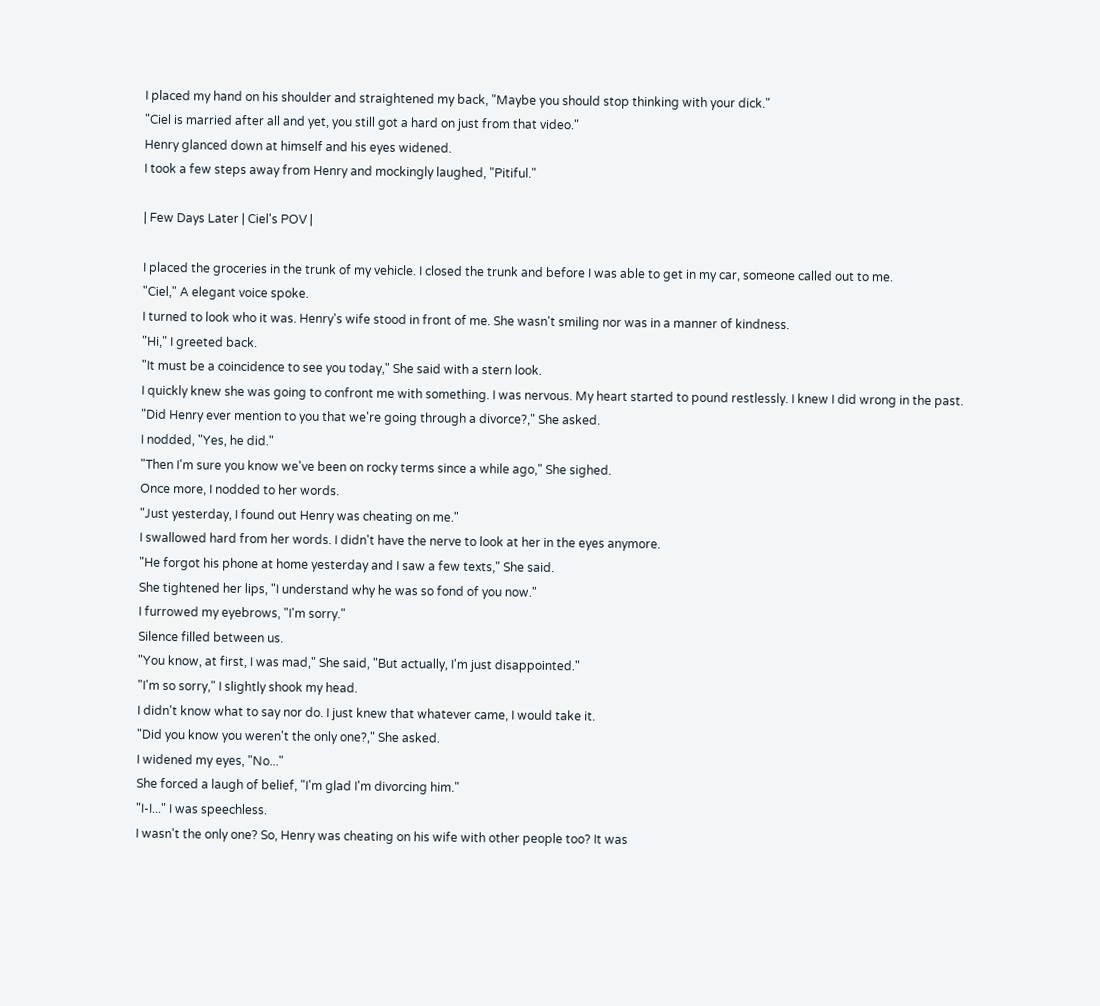I placed my hand on his shoulder and straightened my back, "Maybe you should stop thinking with your dick."
"Ciel is married after all and yet, you still got a hard on just from that video."
Henry glanced down at himself and his eyes widened.
I took a few steps away from Henry and mockingly laughed, "Pitiful."

| Few Days Later | Ciel's POV |

I placed the groceries in the trunk of my vehicle. I closed the trunk and before I was able to get in my car, someone called out to me.
"Ciel," A elegant voice spoke.
I turned to look who it was. Henry's wife stood in front of me. She wasn't smiling nor was in a manner of kindness.
"Hi," I greeted back.
"It must be a coincidence to see you today," She said with a stern look.
I quickly knew she was going to confront me with something. I was nervous. My heart started to pound restlessly. I knew I did wrong in the past.
"Did Henry ever mention to you that we're going through a divorce?," She asked.
I nodded, "Yes, he did."
"Then I'm sure you know we've been on rocky terms since a while ago," She sighed.
Once more, I nodded to her words.
"Just yesterday, I found out Henry was cheating on me."
I swallowed hard from her words. I didn't have the nerve to look at her in the eyes anymore.
"He forgot his phone at home yesterday and I saw a few texts," She said.
She tightened her lips, "I understand why he was so fond of you now."
I furrowed my eyebrows, "I'm sorry."
Silence filled between us.
"You know, at first, I was mad," She said, "But actually, I'm just disappointed."
"I'm so sorry," I slightly shook my head.
I didn't know what to say nor do. I just knew that whatever came, I would take it.
"Did you know you weren't the only one?," She asked.
I widened my eyes, "No..."
She forced a laugh of belief, "I'm glad I'm divorcing him."
"I-I..." I was speechless.
I wasn't the only one? So, Henry was cheating on his wife with other people too? It was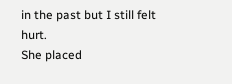in the past but I still felt hurt.
She placed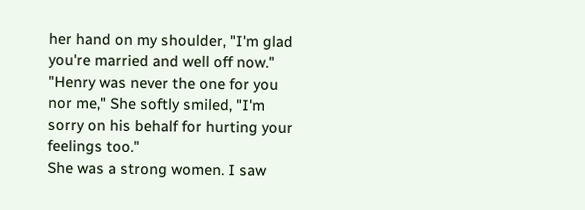her hand on my shoulder, "I'm glad you're married and well off now."
"Henry was never the one for you nor me," She softly smiled, "I'm sorry on his behalf for hurting your feelings too."
She was a strong women. I saw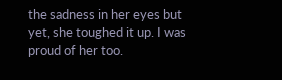the sadness in her eyes but yet, she toughed it up. I was proud of her too.